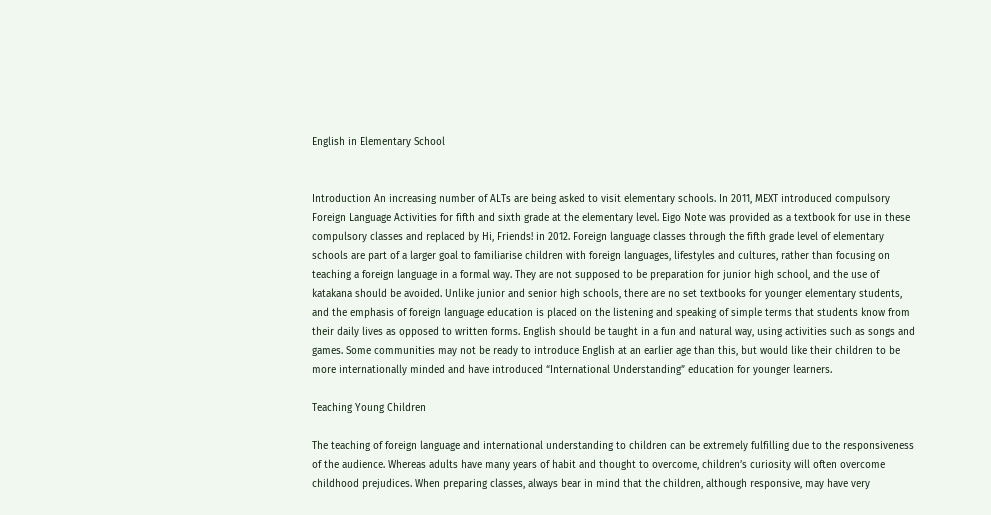English in Elementary School


Introduction An increasing number of ALTs are being asked to visit elementary schools. In 2011, MEXT introduced compulsory Foreign Language Activities for fifth and sixth grade at the elementary level. Eigo Note was provided as a textbook for use in these compulsory classes and replaced by Hi, Friends! in 2012. Foreign language classes through the fifth grade level of elementary schools are part of a larger goal to familiarise children with foreign languages, lifestyles and cultures, rather than focusing on teaching a foreign language in a formal way. They are not supposed to be preparation for junior high school, and the use of katakana should be avoided. Unlike junior and senior high schools, there are no set textbooks for younger elementary students, and the emphasis of foreign language education is placed on the listening and speaking of simple terms that students know from their daily lives as opposed to written forms. English should be taught in a fun and natural way, using activities such as songs and games. Some communities may not be ready to introduce English at an earlier age than this, but would like their children to be more internationally minded and have introduced “International Understanding” education for younger learners.

Teaching Young Children

The teaching of foreign language and international understanding to children can be extremely fulfilling due to the responsiveness of the audience. Whereas adults have many years of habit and thought to overcome, children’s curiosity will often overcome childhood prejudices. When preparing classes, always bear in mind that the children, although responsive, may have very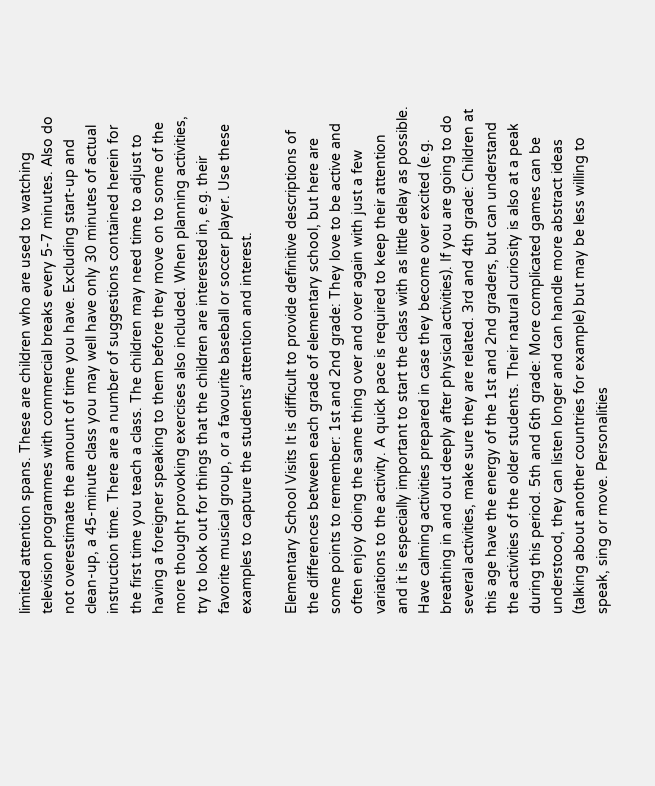limited attention spans. These are children who are used to watching television programmes with commercial breaks every 5-7 minutes. Also do not overestimate the amount of time you have. Excluding start-up and clean-up, a 45-minute class you may well have only 30 minutes of actual instruction time. There are a number of suggestions contained herein for the first time you teach a class. The children may need time to adjust to having a foreigner speaking to them before they move on to some of the more thought provoking exercises also included. When planning activities, try to look out for things that the children are interested in, e.g. their favorite musical group, or a favourite baseball or soccer player. Use these examples to capture the students’ attention and interest.

Elementary School Visits It is difficult to provide definitive descriptions of the differences between each grade of elementary school, but here are some points to remember: 1st and 2nd grade: They love to be active and often enjoy doing the same thing over and over again with just a few variations to the activity. A quick pace is required to keep their attention and it is especially important to start the class with as little delay as possible. Have calming activities prepared in case they become over excited (e.g. breathing in and out deeply after physical activities). If you are going to do several activities, make sure they are related. 3rd and 4th grade: Children at this age have the energy of the 1st and 2nd graders, but can understand the activities of the older students. Their natural curiosity is also at a peak during this period. 5th and 6th grade: More complicated games can be understood, they can listen longer and can handle more abstract ideas (talking about another countries for example) but may be less willing to speak, sing or move. Personalities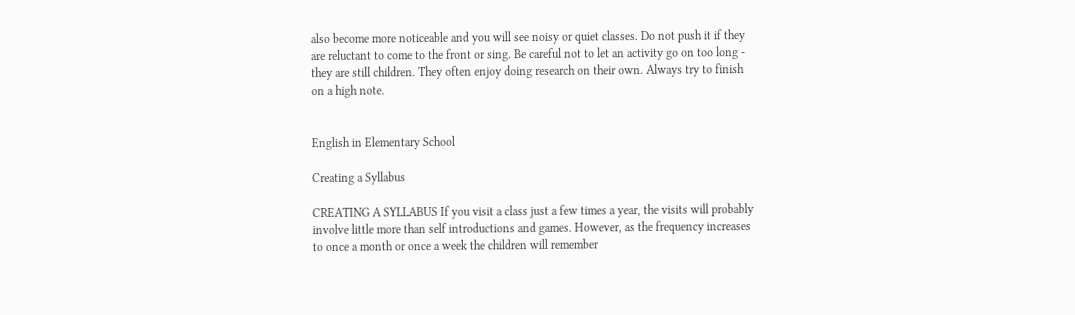also become more noticeable and you will see noisy or quiet classes. Do not push it if they are reluctant to come to the front or sing. Be careful not to let an activity go on too long - they are still children. They often enjoy doing research on their own. Always try to finish on a high note.


English in Elementary School

Creating a Syllabus

CREATING A SYLLABUS If you visit a class just a few times a year, the visits will probably involve little more than self introductions and games. However, as the frequency increases to once a month or once a week the children will remember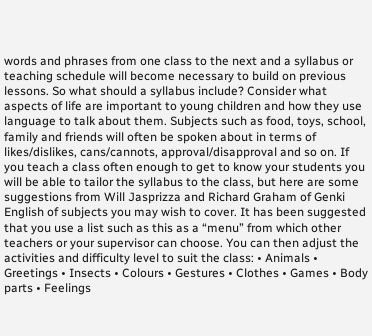words and phrases from one class to the next and a syllabus or teaching schedule will become necessary to build on previous lessons. So what should a syllabus include? Consider what aspects of life are important to young children and how they use language to talk about them. Subjects such as food, toys, school, family and friends will often be spoken about in terms of likes/dislikes, cans/cannots, approval/disapproval and so on. If you teach a class often enough to get to know your students you will be able to tailor the syllabus to the class, but here are some suggestions from Will Jasprizza and Richard Graham of Genki English of subjects you may wish to cover. It has been suggested that you use a list such as this as a “menu” from which other teachers or your supervisor can choose. You can then adjust the activities and difficulty level to suit the class: • Animals • Greetings • Insects • Colours • Gestures • Clothes • Games • Body parts • Feelings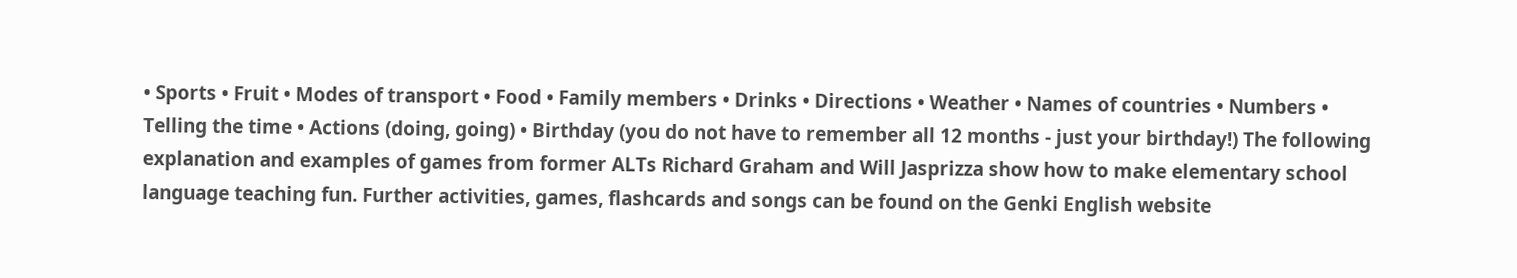• Sports • Fruit • Modes of transport • Food • Family members • Drinks • Directions • Weather • Names of countries • Numbers • Telling the time • Actions (doing, going) • Birthday (you do not have to remember all 12 months - just your birthday!) The following explanation and examples of games from former ALTs Richard Graham and Will Jasprizza show how to make elementary school language teaching fun. Further activities, games, flashcards and songs can be found on the Genki English website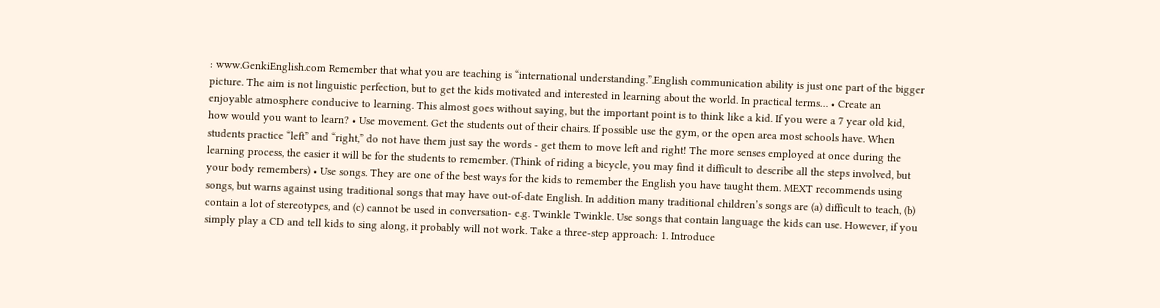: www.GenkiEnglish.com Remember that what you are teaching is “international understanding.”.English communication ability is just one part of the bigger picture. The aim is not linguistic perfection, but to get the kids motivated and interested in learning about the world. In practical terms… • Create an enjoyable atmosphere conducive to learning. This almost goes without saying, but the important point is to think like a kid. If you were a 7 year old kid, how would you want to learn? • Use movement. Get the students out of their chairs. If possible use the gym, or the open area most schools have. When students practice “left” and “right,” do not have them just say the words - get them to move left and right! The more senses employed at once during the learning process, the easier it will be for the students to remember. (Think of riding a bicycle, you may find it difficult to describe all the steps involved, but your body remembers) • Use songs. They are one of the best ways for the kids to remember the English you have taught them. MEXT recommends using songs, but warns against using traditional songs that may have out-of-date English. In addition many traditional children’s songs are (a) difficult to teach, (b) contain a lot of stereotypes, and (c) cannot be used in conversation- e.g. Twinkle Twinkle. Use songs that contain language the kids can use. However, if you simply play a CD and tell kids to sing along, it probably will not work. Take a three-step approach: 1. Introduce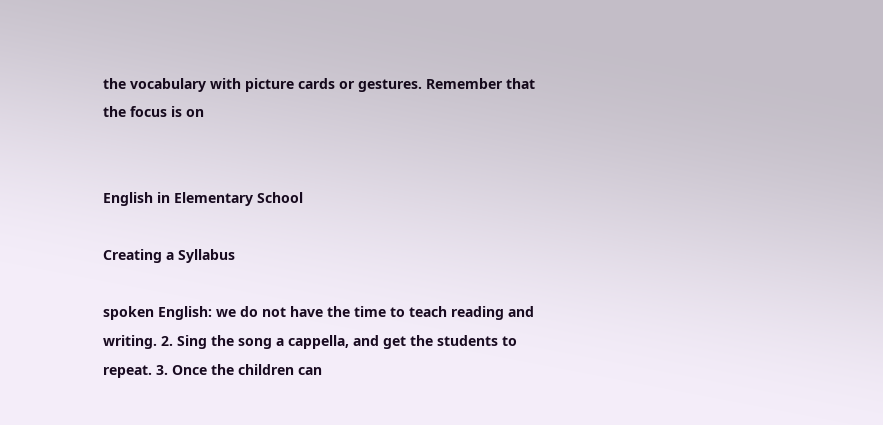the vocabulary with picture cards or gestures. Remember that the focus is on


English in Elementary School

Creating a Syllabus

spoken English: we do not have the time to teach reading and writing. 2. Sing the song a cappella, and get the students to repeat. 3. Once the children can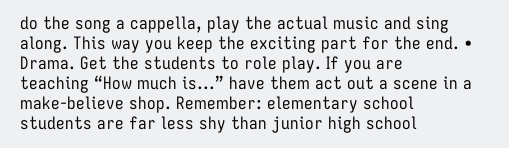do the song a cappella, play the actual music and sing along. This way you keep the exciting part for the end. • Drama. Get the students to role play. If you are teaching “How much is...” have them act out a scene in a make-believe shop. Remember: elementary school students are far less shy than junior high school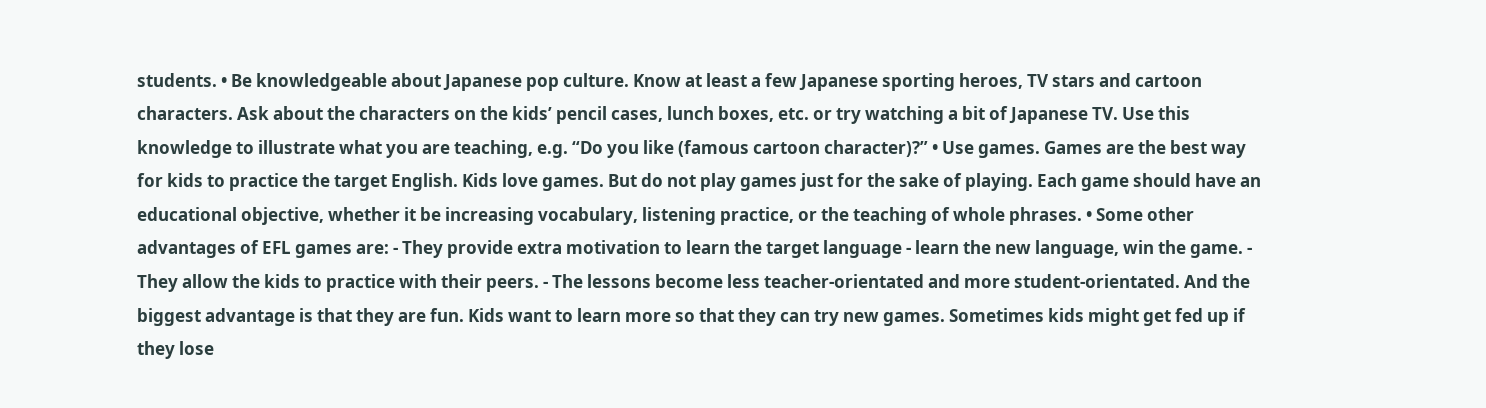students. • Be knowledgeable about Japanese pop culture. Know at least a few Japanese sporting heroes, TV stars and cartoon characters. Ask about the characters on the kids’ pencil cases, lunch boxes, etc. or try watching a bit of Japanese TV. Use this knowledge to illustrate what you are teaching, e.g. “Do you like (famous cartoon character)?” • Use games. Games are the best way for kids to practice the target English. Kids love games. But do not play games just for the sake of playing. Each game should have an educational objective, whether it be increasing vocabulary, listening practice, or the teaching of whole phrases. • Some other advantages of EFL games are: - They provide extra motivation to learn the target language - learn the new language, win the game. - They allow the kids to practice with their peers. - The lessons become less teacher-orientated and more student-orientated. And the biggest advantage is that they are fun. Kids want to learn more so that they can try new games. Sometimes kids might get fed up if they lose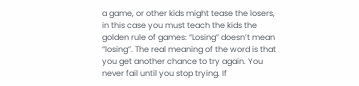a game, or other kids might tease the losers, in this case you must teach the kids the golden rule of games: “Losing” doesn’t mean “losing”. The real meaning of the word is that you get another chance to try again. You never fail until you stop trying. If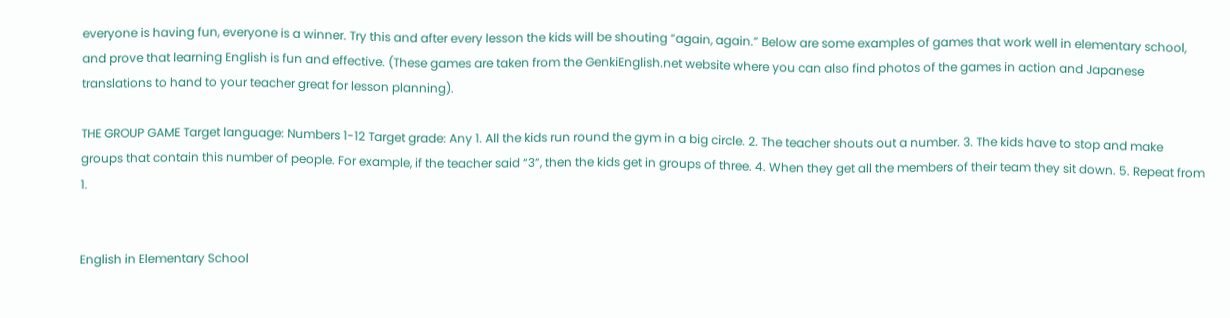everyone is having fun, everyone is a winner. Try this and after every lesson the kids will be shouting “again, again.” Below are some examples of games that work well in elementary school, and prove that learning English is fun and effective. (These games are taken from the GenkiEnglish.net website where you can also find photos of the games in action and Japanese translations to hand to your teacher great for lesson planning).

THE GROUP GAME Target language: Numbers 1-12 Target grade: Any 1. All the kids run round the gym in a big circle. 2. The teacher shouts out a number. 3. The kids have to stop and make groups that contain this number of people. For example, if the teacher said “3”, then the kids get in groups of three. 4. When they get all the members of their team they sit down. 5. Repeat from 1.


English in Elementary School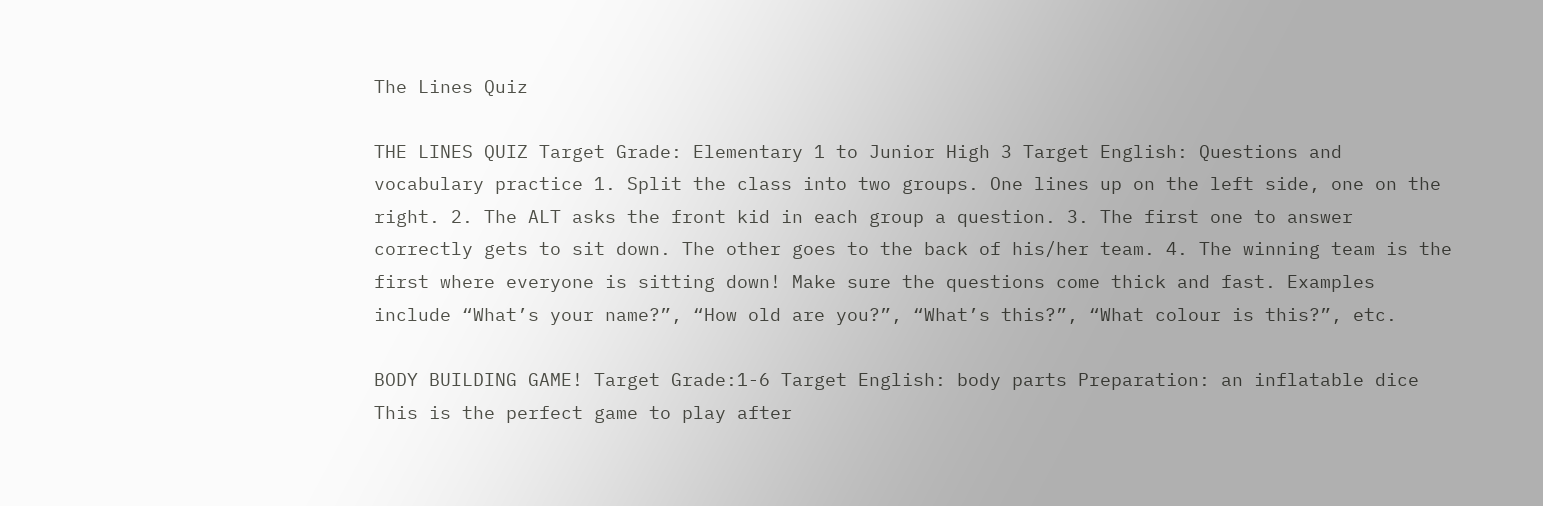The Lines Quiz

THE LINES QUIZ Target Grade: Elementary 1 to Junior High 3 Target English: Questions and vocabulary practice 1. Split the class into two groups. One lines up on the left side, one on the right. 2. The ALT asks the front kid in each group a question. 3. The first one to answer correctly gets to sit down. The other goes to the back of his/her team. 4. The winning team is the first where everyone is sitting down! Make sure the questions come thick and fast. Examples include “What’s your name?”, “How old are you?”, “What’s this?”, “What colour is this?”, etc.

BODY BUILDING GAME! Target Grade:1-6 Target English: body parts Preparation: an inflatable dice This is the perfect game to play after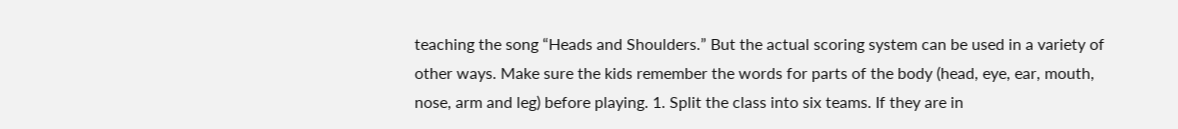teaching the song “Heads and Shoulders.” But the actual scoring system can be used in a variety of other ways. Make sure the kids remember the words for parts of the body (head, eye, ear, mouth, nose, arm and leg) before playing. 1. Split the class into six teams. If they are in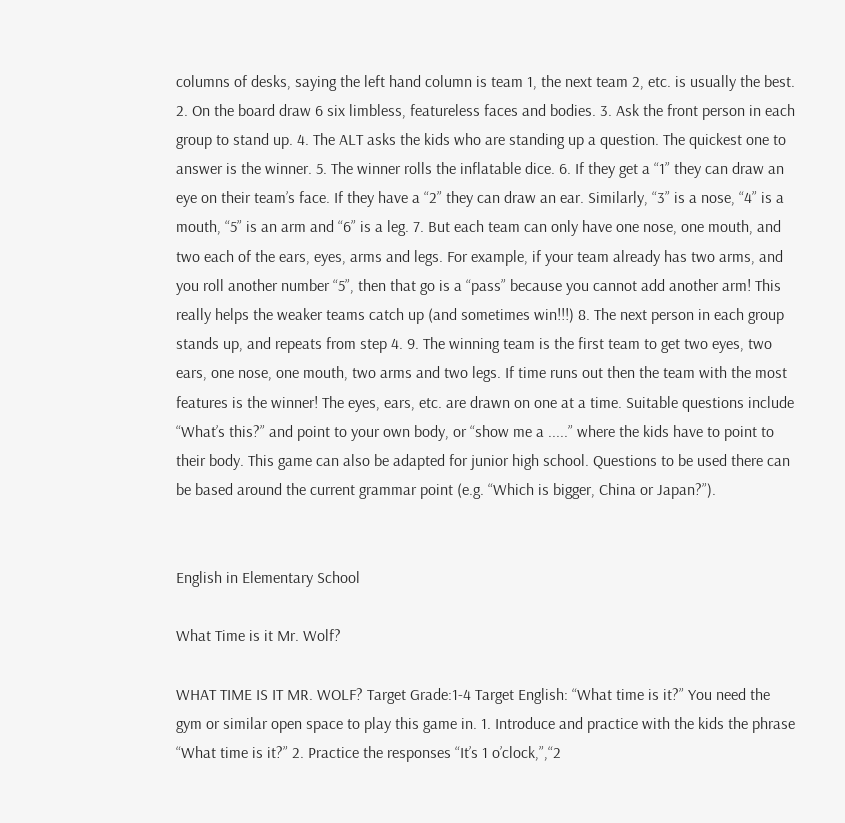columns of desks, saying the left hand column is team 1, the next team 2, etc. is usually the best. 2. On the board draw 6 six limbless, featureless faces and bodies. 3. Ask the front person in each group to stand up. 4. The ALT asks the kids who are standing up a question. The quickest one to answer is the winner. 5. The winner rolls the inflatable dice. 6. If they get a “1” they can draw an eye on their team’s face. If they have a “2” they can draw an ear. Similarly, “3” is a nose, “4” is a mouth, “5” is an arm and “6” is a leg. 7. But each team can only have one nose, one mouth, and two each of the ears, eyes, arms and legs. For example, if your team already has two arms, and you roll another number “5”, then that go is a “pass” because you cannot add another arm! This really helps the weaker teams catch up (and sometimes win!!!) 8. The next person in each group stands up, and repeats from step 4. 9. The winning team is the first team to get two eyes, two ears, one nose, one mouth, two arms and two legs. If time runs out then the team with the most features is the winner! The eyes, ears, etc. are drawn on one at a time. Suitable questions include “What’s this?” and point to your own body, or “show me a .....” where the kids have to point to their body. This game can also be adapted for junior high school. Questions to be used there can be based around the current grammar point (e.g. “Which is bigger, China or Japan?”).


English in Elementary School

What Time is it Mr. Wolf?

WHAT TIME IS IT MR. WOLF? Target Grade:1-4 Target English: “What time is it?” You need the gym or similar open space to play this game in. 1. Introduce and practice with the kids the phrase “What time is it?” 2. Practice the responses “It’s 1 o’clock,”,“2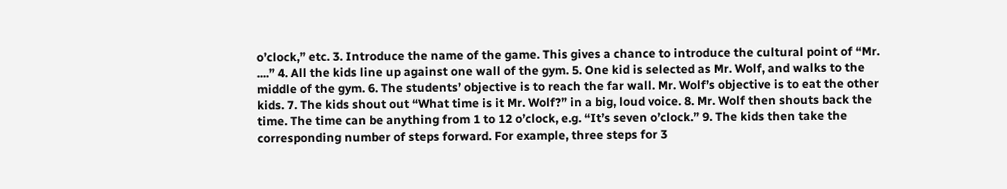o’clock,” etc. 3. Introduce the name of the game. This gives a chance to introduce the cultural point of “Mr. ....” 4. All the kids line up against one wall of the gym. 5. One kid is selected as Mr. Wolf, and walks to the middle of the gym. 6. The students’ objective is to reach the far wall. Mr. Wolf’s objective is to eat the other kids. 7. The kids shout out “What time is it Mr. Wolf?” in a big, loud voice. 8. Mr. Wolf then shouts back the time. The time can be anything from 1 to 12 o’clock, e.g. “It’s seven o’clock.” 9. The kids then take the corresponding number of steps forward. For example, three steps for 3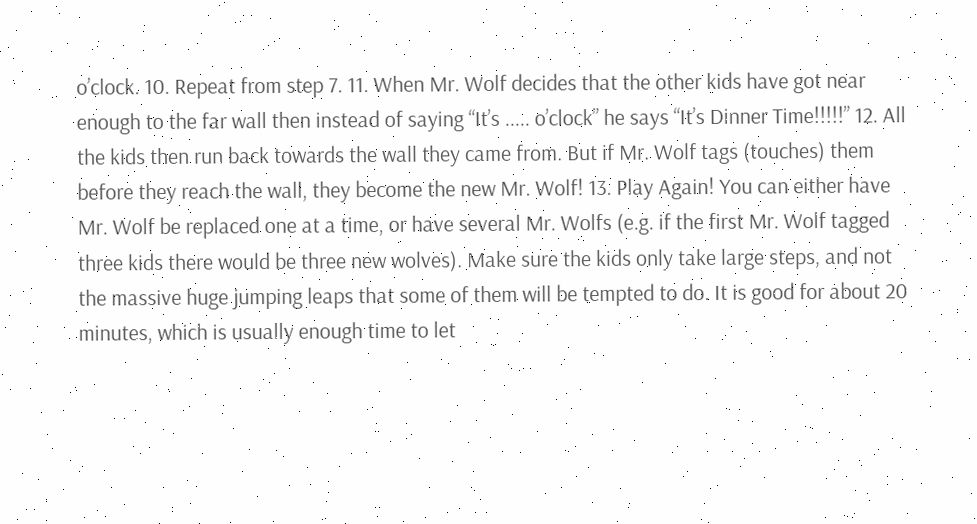o’clock. 10. Repeat from step 7. 11. When Mr. Wolf decides that the other kids have got near enough to the far wall then instead of saying “It’s ..... o’clock” he says “It’s Dinner Time!!!!!” 12. All the kids then run back towards the wall they came from. But if Mr. Wolf tags (touches) them before they reach the wall, they become the new Mr. Wolf! 13. Play Again! You can either have Mr. Wolf be replaced one at a time, or have several Mr. Wolfs (e.g. if the first Mr. Wolf tagged three kids there would be three new wolves). Make sure the kids only take large steps, and not the massive huge jumping leaps that some of them will be tempted to do. It is good for about 20 minutes, which is usually enough time to let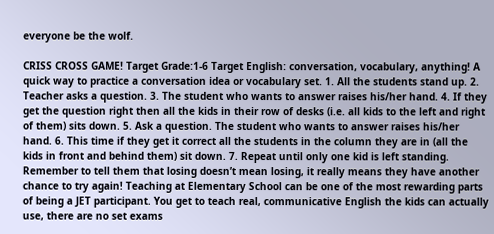everyone be the wolf.

CRISS CROSS GAME! Target Grade:1-6 Target English: conversation, vocabulary, anything! A quick way to practice a conversation idea or vocabulary set. 1. All the students stand up. 2. Teacher asks a question. 3. The student who wants to answer raises his/her hand. 4. If they get the question right then all the kids in their row of desks (i.e. all kids to the left and right of them) sits down. 5. Ask a question. The student who wants to answer raises his/her hand. 6. This time if they get it correct all the students in the column they are in (all the kids in front and behind them) sit down. 7. Repeat until only one kid is left standing. Remember to tell them that losing doesn’t mean losing, it really means they have another chance to try again! Teaching at Elementary School can be one of the most rewarding parts of being a JET participant. You get to teach real, communicative English the kids can actually use, there are no set exams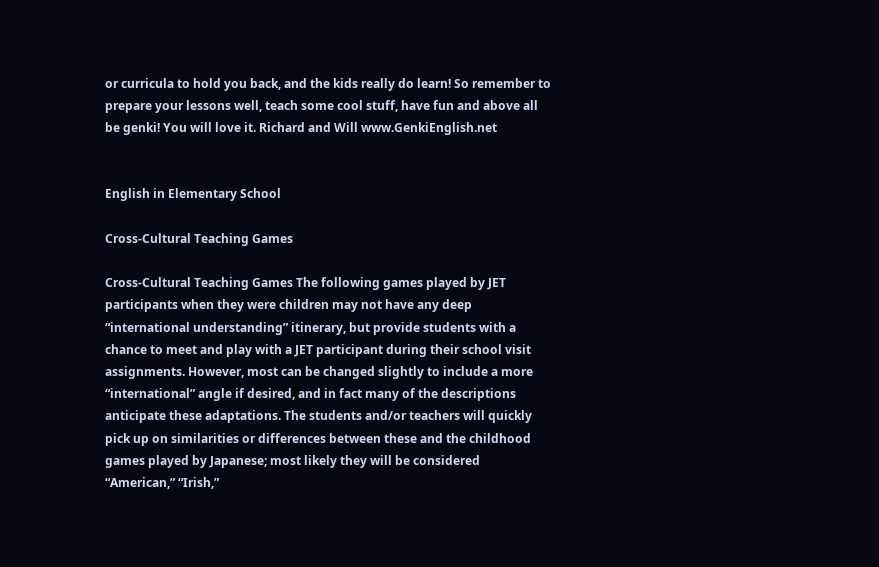or curricula to hold you back, and the kids really do learn! So remember to prepare your lessons well, teach some cool stuff, have fun and above all be genki! You will love it. Richard and Will www.GenkiEnglish.net


English in Elementary School

Cross-Cultural Teaching Games

Cross-Cultural Teaching Games The following games played by JET participants when they were children may not have any deep “international understanding” itinerary, but provide students with a chance to meet and play with a JET participant during their school visit assignments. However, most can be changed slightly to include a more “international” angle if desired, and in fact many of the descriptions anticipate these adaptations. The students and/or teachers will quickly pick up on similarities or differences between these and the childhood games played by Japanese; most likely they will be considered “American,” “Irish,”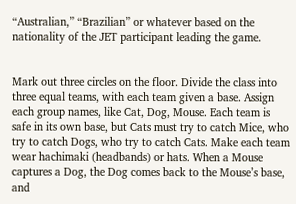“Australian,” “Brazilian” or whatever based on the nationality of the JET participant leading the game.


Mark out three circles on the floor. Divide the class into three equal teams, with each team given a base. Assign each group names, like Cat, Dog, Mouse. Each team is safe in its own base, but Cats must try to catch Mice, who try to catch Dogs, who try to catch Cats. Make each team wear hachimaki (headbands) or hats. When a Mouse captures a Dog, the Dog comes back to the Mouse’s base, and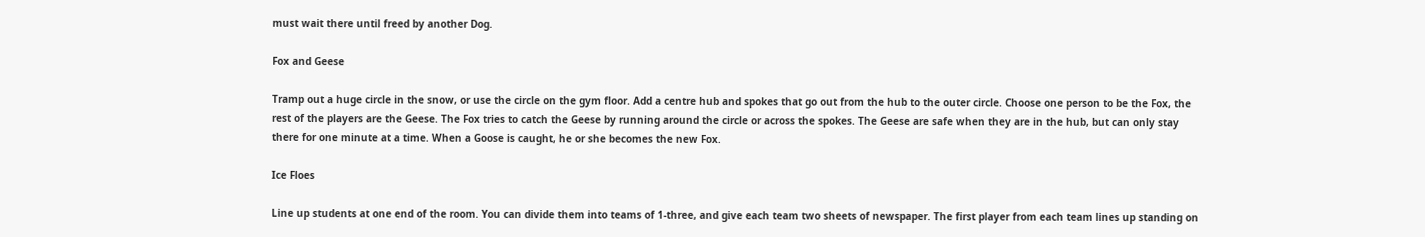must wait there until freed by another Dog.

Fox and Geese

Tramp out a huge circle in the snow, or use the circle on the gym floor. Add a centre hub and spokes that go out from the hub to the outer circle. Choose one person to be the Fox, the rest of the players are the Geese. The Fox tries to catch the Geese by running around the circle or across the spokes. The Geese are safe when they are in the hub, but can only stay there for one minute at a time. When a Goose is caught, he or she becomes the new Fox.

Ice Floes

Line up students at one end of the room. You can divide them into teams of 1-three, and give each team two sheets of newspaper. The first player from each team lines up standing on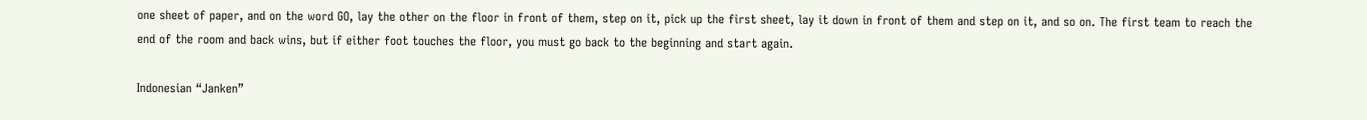one sheet of paper, and on the word GO, lay the other on the floor in front of them, step on it, pick up the first sheet, lay it down in front of them and step on it, and so on. The first team to reach the end of the room and back wins, but if either foot touches the floor, you must go back to the beginning and start again.

Indonesian “Janken”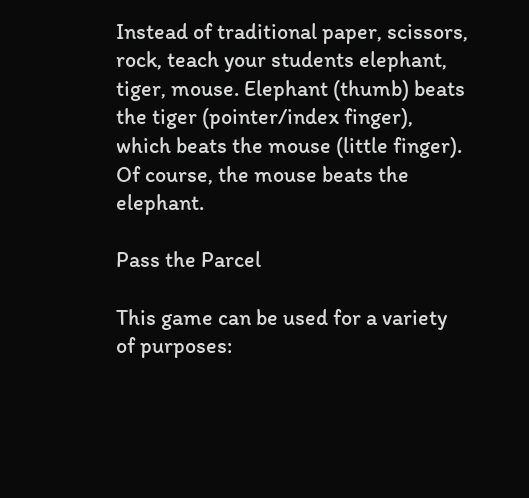Instead of traditional paper, scissors, rock, teach your students elephant, tiger, mouse. Elephant (thumb) beats the tiger (pointer/index finger), which beats the mouse (little finger). Of course, the mouse beats the elephant.

Pass the Parcel

This game can be used for a variety of purposes: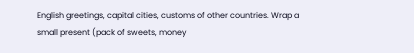English greetings, capital cities, customs of other countries. Wrap a small present (pack of sweets, money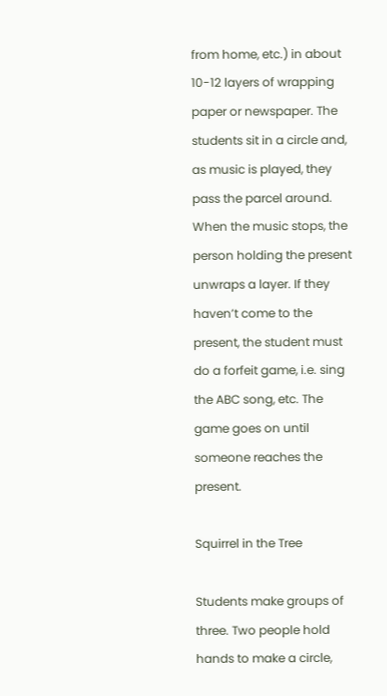from home, etc.) in about 10-12 layers of wrapping paper or newspaper. The students sit in a circle and, as music is played, they pass the parcel around. When the music stops, the person holding the present unwraps a layer. If they haven’t come to the present, the student must do a forfeit game, i.e. sing the ABC song, etc. The game goes on until someone reaches the present.

Squirrel in the Tree

Students make groups of three. Two people hold hands to make a circle,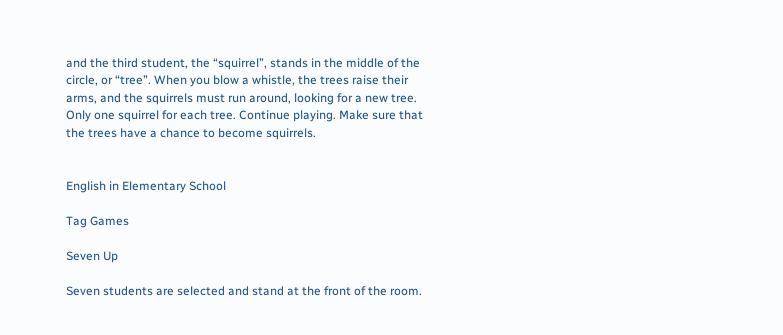and the third student, the “squirrel”, stands in the middle of the circle, or “tree”. When you blow a whistle, the trees raise their arms, and the squirrels must run around, looking for a new tree. Only one squirrel for each tree. Continue playing. Make sure that the trees have a chance to become squirrels.


English in Elementary School

Tag Games

Seven Up

Seven students are selected and stand at the front of the room.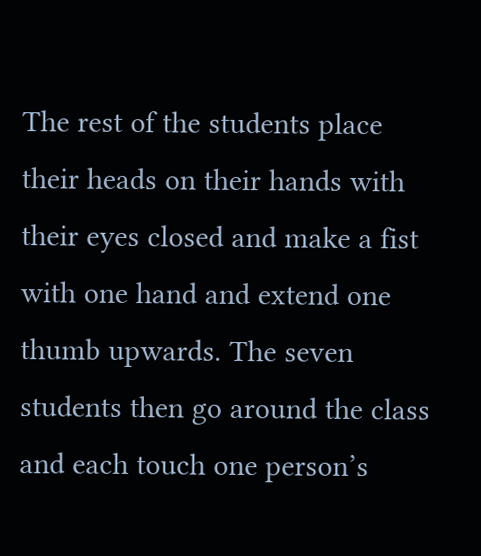The rest of the students place their heads on their hands with their eyes closed and make a fist with one hand and extend one thumb upwards. The seven students then go around the class and each touch one person’s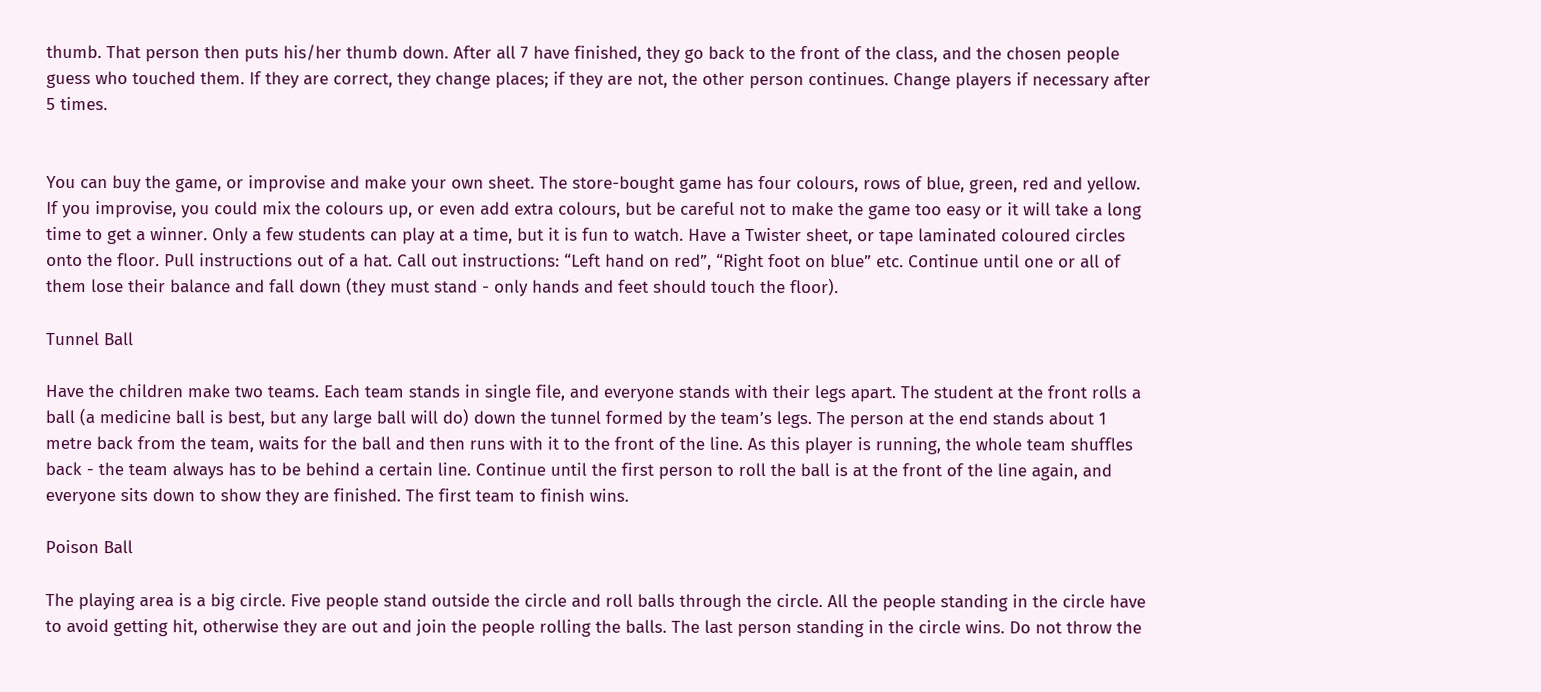thumb. That person then puts his/her thumb down. After all 7 have finished, they go back to the front of the class, and the chosen people guess who touched them. If they are correct, they change places; if they are not, the other person continues. Change players if necessary after 5 times.


You can buy the game, or improvise and make your own sheet. The store-bought game has four colours, rows of blue, green, red and yellow. If you improvise, you could mix the colours up, or even add extra colours, but be careful not to make the game too easy or it will take a long time to get a winner. Only a few students can play at a time, but it is fun to watch. Have a Twister sheet, or tape laminated coloured circles onto the floor. Pull instructions out of a hat. Call out instructions: “Left hand on red”, “Right foot on blue” etc. Continue until one or all of them lose their balance and fall down (they must stand - only hands and feet should touch the floor).

Tunnel Ball

Have the children make two teams. Each team stands in single file, and everyone stands with their legs apart. The student at the front rolls a ball (a medicine ball is best, but any large ball will do) down the tunnel formed by the team’s legs. The person at the end stands about 1 metre back from the team, waits for the ball and then runs with it to the front of the line. As this player is running, the whole team shuffles back - the team always has to be behind a certain line. Continue until the first person to roll the ball is at the front of the line again, and everyone sits down to show they are finished. The first team to finish wins.

Poison Ball

The playing area is a big circle. Five people stand outside the circle and roll balls through the circle. All the people standing in the circle have to avoid getting hit, otherwise they are out and join the people rolling the balls. The last person standing in the circle wins. Do not throw the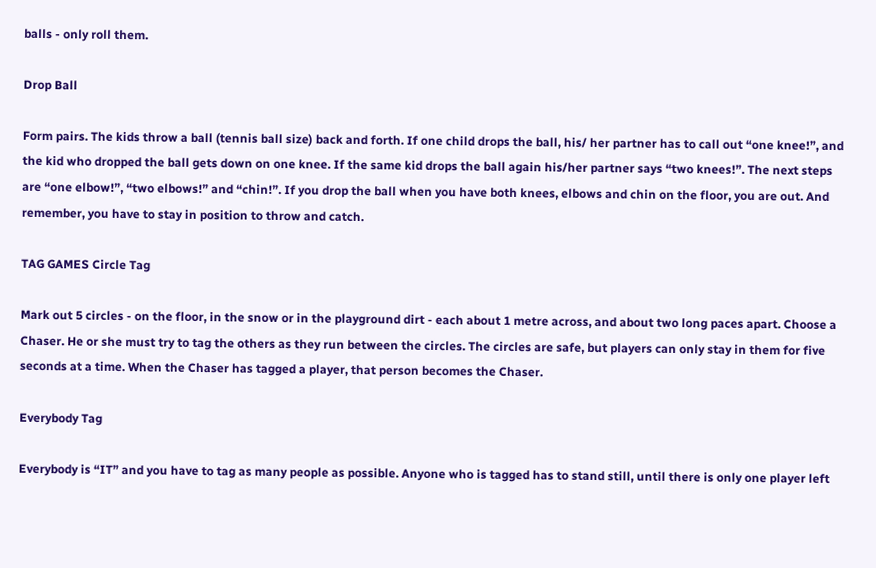balls - only roll them.

Drop Ball

Form pairs. The kids throw a ball (tennis ball size) back and forth. If one child drops the ball, his/ her partner has to call out “one knee!”, and the kid who dropped the ball gets down on one knee. If the same kid drops the ball again his/her partner says “two knees!”. The next steps are “one elbow!”, “two elbows!” and “chin!”. If you drop the ball when you have both knees, elbows and chin on the floor, you are out. And remember, you have to stay in position to throw and catch.

TAG GAMES Circle Tag

Mark out 5 circles - on the floor, in the snow or in the playground dirt - each about 1 metre across, and about two long paces apart. Choose a Chaser. He or she must try to tag the others as they run between the circles. The circles are safe, but players can only stay in them for five seconds at a time. When the Chaser has tagged a player, that person becomes the Chaser.

Everybody Tag

Everybody is “IT” and you have to tag as many people as possible. Anyone who is tagged has to stand still, until there is only one player left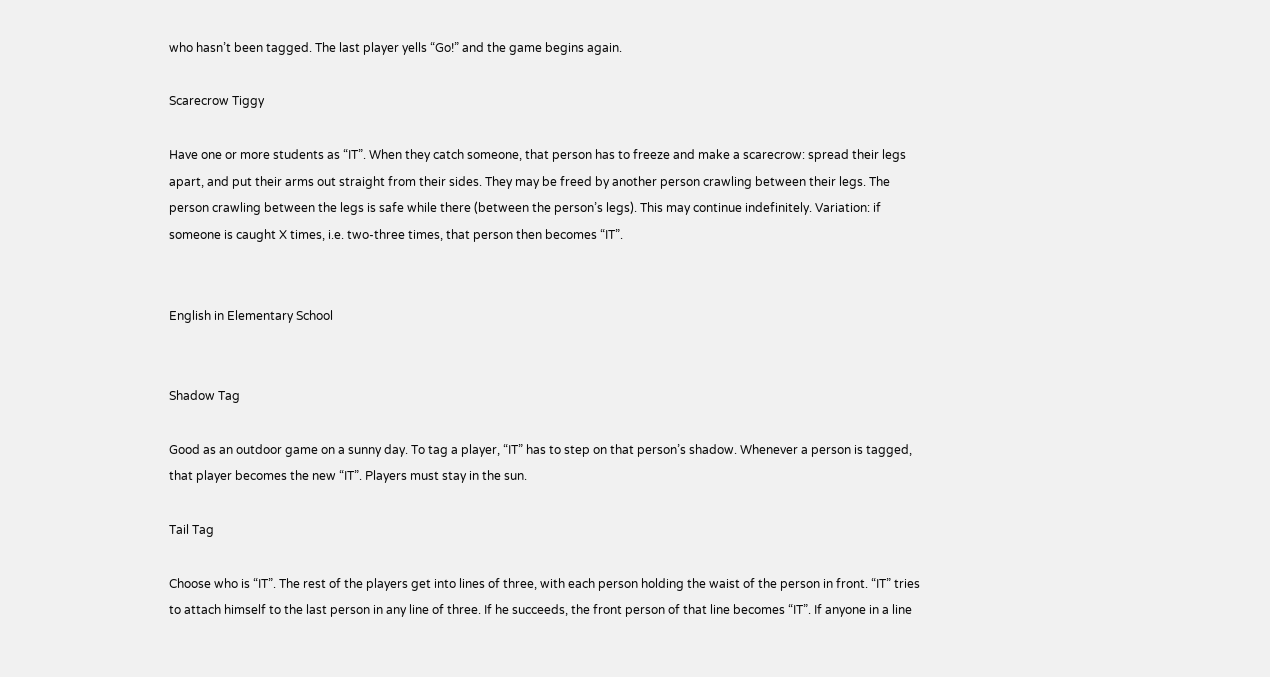who hasn’t been tagged. The last player yells “Go!” and the game begins again.

Scarecrow Tiggy

Have one or more students as “IT”. When they catch someone, that person has to freeze and make a scarecrow: spread their legs apart, and put their arms out straight from their sides. They may be freed by another person crawling between their legs. The person crawling between the legs is safe while there (between the person’s legs). This may continue indefinitely. Variation: if someone is caught X times, i.e. two-three times, that person then becomes “IT”.


English in Elementary School


Shadow Tag

Good as an outdoor game on a sunny day. To tag a player, “IT” has to step on that person’s shadow. Whenever a person is tagged, that player becomes the new “IT”. Players must stay in the sun.

Tail Tag

Choose who is “IT”. The rest of the players get into lines of three, with each person holding the waist of the person in front. “IT” tries to attach himself to the last person in any line of three. If he succeeds, the front person of that line becomes “IT”. If anyone in a line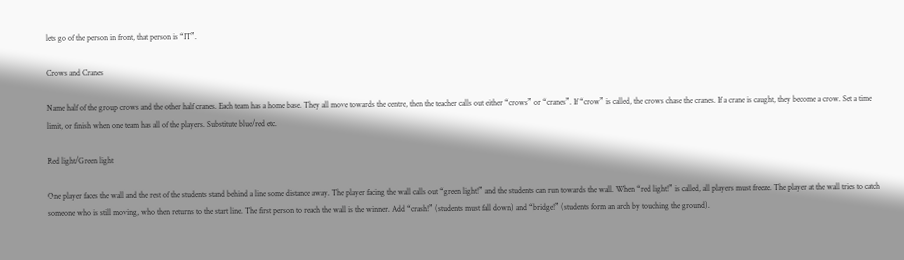lets go of the person in front, that person is “IT”.

Crows and Cranes

Name half of the group crows and the other half cranes. Each team has a home base. They all move towards the centre, then the teacher calls out either “crows” or “cranes”. If “crow” is called, the crows chase the cranes. If a crane is caught, they become a crow. Set a time limit, or finish when one team has all of the players. Substitute blue/red etc.

Red light/Green light

One player faces the wall and the rest of the students stand behind a line some distance away. The player facing the wall calls out “green light!” and the students can run towards the wall. When “red light!” is called, all players must freeze. The player at the wall tries to catch someone who is still moving, who then returns to the start line. The first person to reach the wall is the winner. Add “crash!” (students must fall down) and “bridge!” (students form an arch by touching the ground).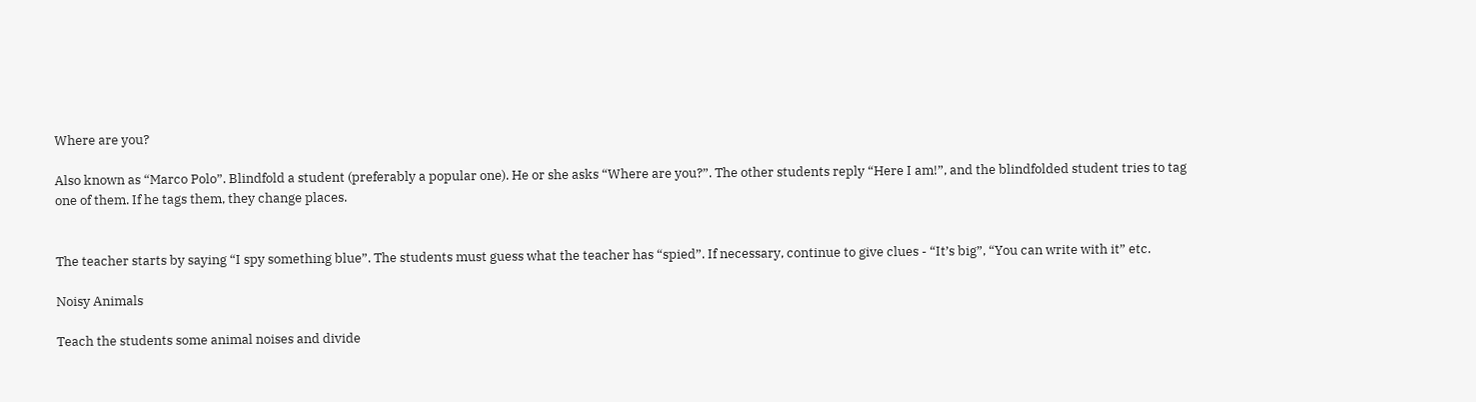Where are you?

Also known as “Marco Polo”. Blindfold a student (preferably a popular one). He or she asks “Where are you?”. The other students reply “Here I am!”, and the blindfolded student tries to tag one of them. If he tags them, they change places.


The teacher starts by saying “I spy something blue”. The students must guess what the teacher has “spied”. If necessary, continue to give clues - “It’s big”, “You can write with it” etc.

Noisy Animals

Teach the students some animal noises and divide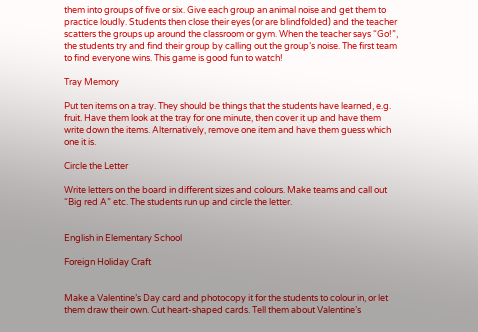them into groups of five or six. Give each group an animal noise and get them to practice loudly. Students then close their eyes (or are blindfolded) and the teacher scatters the groups up around the classroom or gym. When the teacher says “Go!”, the students try and find their group by calling out the group’s noise. The first team to find everyone wins. This game is good fun to watch!

Tray Memory

Put ten items on a tray. They should be things that the students have learned, e.g. fruit. Have them look at the tray for one minute, then cover it up and have them write down the items. Alternatively, remove one item and have them guess which one it is.

Circle the Letter

Write letters on the board in different sizes and colours. Make teams and call out “Big red A” etc. The students run up and circle the letter.


English in Elementary School

Foreign Holiday Craft


Make a Valentine’s Day card and photocopy it for the students to colour in, or let them draw their own. Cut heart-shaped cards. Tell them about Valentine’s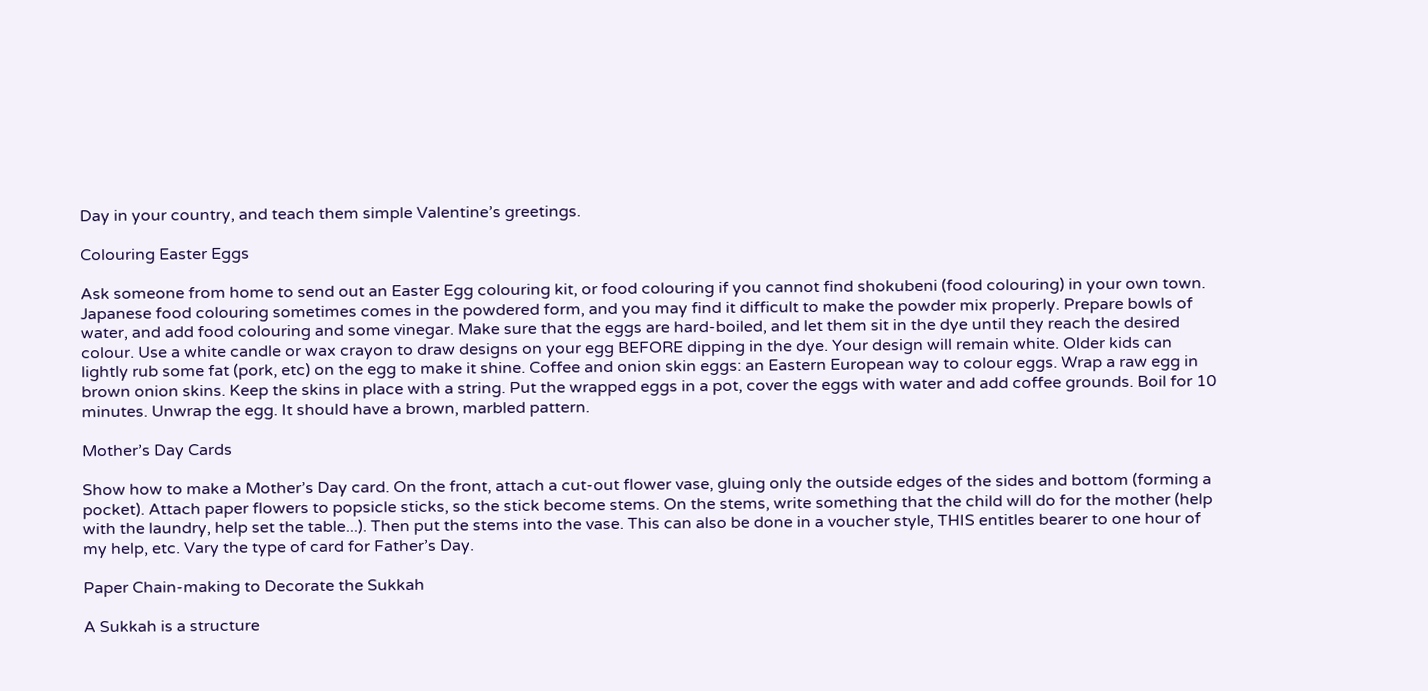Day in your country, and teach them simple Valentine’s greetings.

Colouring Easter Eggs

Ask someone from home to send out an Easter Egg colouring kit, or food colouring if you cannot find shokubeni (food colouring) in your own town. Japanese food colouring sometimes comes in the powdered form, and you may find it difficult to make the powder mix properly. Prepare bowls of water, and add food colouring and some vinegar. Make sure that the eggs are hard-boiled, and let them sit in the dye until they reach the desired colour. Use a white candle or wax crayon to draw designs on your egg BEFORE dipping in the dye. Your design will remain white. Older kids can lightly rub some fat (pork, etc) on the egg to make it shine. Coffee and onion skin eggs: an Eastern European way to colour eggs. Wrap a raw egg in brown onion skins. Keep the skins in place with a string. Put the wrapped eggs in a pot, cover the eggs with water and add coffee grounds. Boil for 10 minutes. Unwrap the egg. It should have a brown, marbled pattern.

Mother’s Day Cards

Show how to make a Mother’s Day card. On the front, attach a cut-out flower vase, gluing only the outside edges of the sides and bottom (forming a pocket). Attach paper flowers to popsicle sticks, so the stick become stems. On the stems, write something that the child will do for the mother (help with the laundry, help set the table...). Then put the stems into the vase. This can also be done in a voucher style, THIS entitles bearer to one hour of my help, etc. Vary the type of card for Father’s Day.

Paper Chain-making to Decorate the Sukkah

A Sukkah is a structure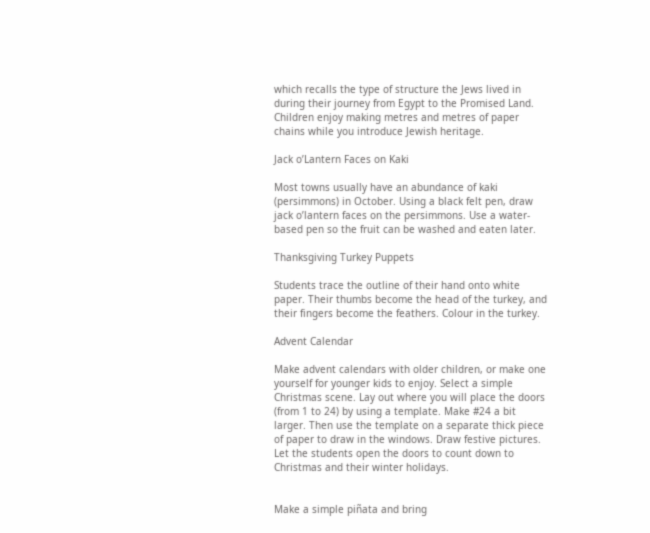which recalls the type of structure the Jews lived in during their journey from Egypt to the Promised Land. Children enjoy making metres and metres of paper chains while you introduce Jewish heritage.

Jack o’Lantern Faces on Kaki

Most towns usually have an abundance of kaki (persimmons) in October. Using a black felt pen, draw jack o’lantern faces on the persimmons. Use a water-based pen so the fruit can be washed and eaten later.

Thanksgiving Turkey Puppets

Students trace the outline of their hand onto white paper. Their thumbs become the head of the turkey, and their fingers become the feathers. Colour in the turkey.

Advent Calendar

Make advent calendars with older children, or make one yourself for younger kids to enjoy. Select a simple Christmas scene. Lay out where you will place the doors (from 1 to 24) by using a template. Make #24 a bit larger. Then use the template on a separate thick piece of paper to draw in the windows. Draw festive pictures. Let the students open the doors to count down to Christmas and their winter holidays.


Make a simple piñata and bring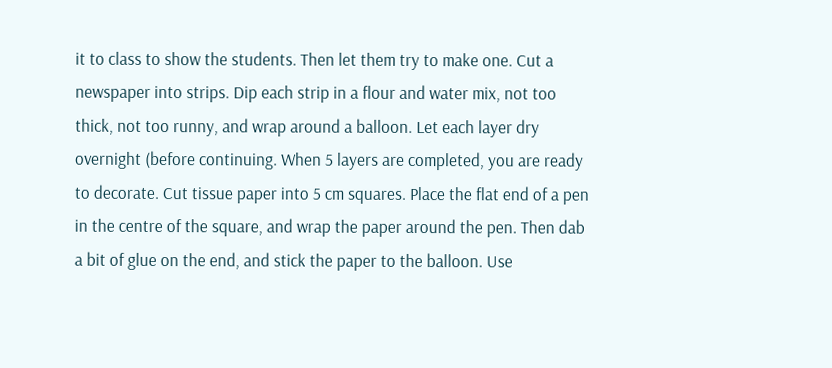it to class to show the students. Then let them try to make one. Cut a newspaper into strips. Dip each strip in a flour and water mix, not too thick, not too runny, and wrap around a balloon. Let each layer dry overnight (before continuing. When 5 layers are completed, you are ready to decorate. Cut tissue paper into 5 cm squares. Place the flat end of a pen in the centre of the square, and wrap the paper around the pen. Then dab a bit of glue on the end, and stick the paper to the balloon. Use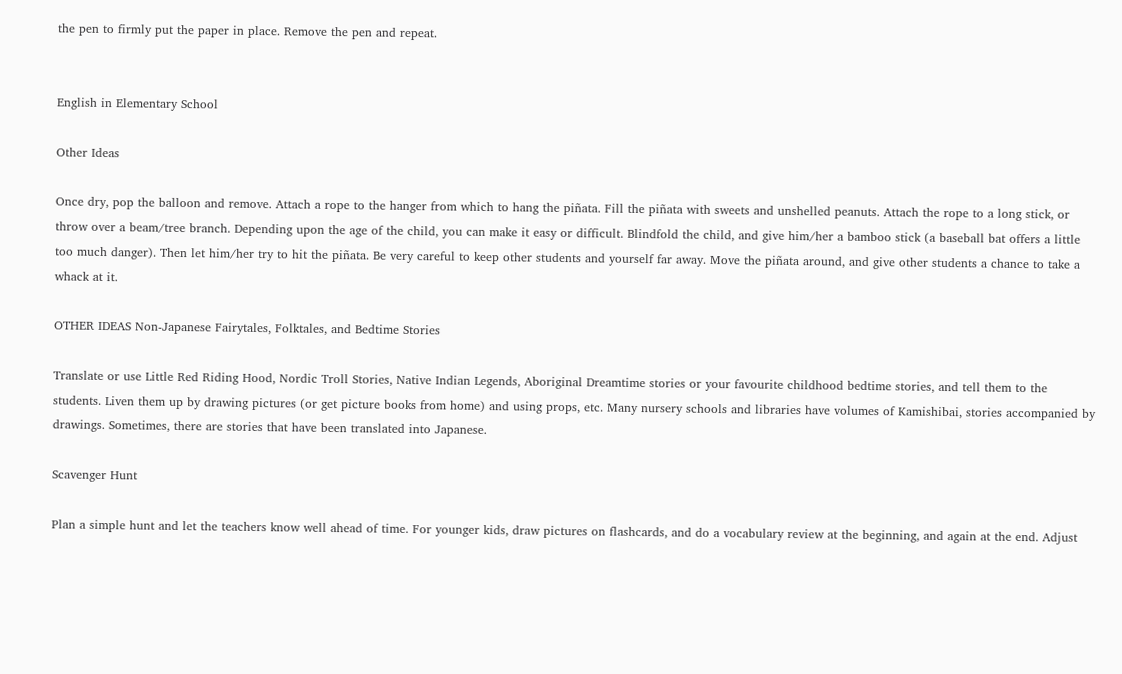the pen to firmly put the paper in place. Remove the pen and repeat.


English in Elementary School

Other Ideas

Once dry, pop the balloon and remove. Attach a rope to the hanger from which to hang the piñata. Fill the piñata with sweets and unshelled peanuts. Attach the rope to a long stick, or throw over a beam/tree branch. Depending upon the age of the child, you can make it easy or difficult. Blindfold the child, and give him/her a bamboo stick (a baseball bat offers a little too much danger). Then let him/her try to hit the piñata. Be very careful to keep other students and yourself far away. Move the piñata around, and give other students a chance to take a whack at it.

OTHER IDEAS Non-Japanese Fairytales, Folktales, and Bedtime Stories

Translate or use Little Red Riding Hood, Nordic Troll Stories, Native Indian Legends, Aboriginal Dreamtime stories or your favourite childhood bedtime stories, and tell them to the students. Liven them up by drawing pictures (or get picture books from home) and using props, etc. Many nursery schools and libraries have volumes of Kamishibai, stories accompanied by drawings. Sometimes, there are stories that have been translated into Japanese.

Scavenger Hunt

Plan a simple hunt and let the teachers know well ahead of time. For younger kids, draw pictures on flashcards, and do a vocabulary review at the beginning, and again at the end. Adjust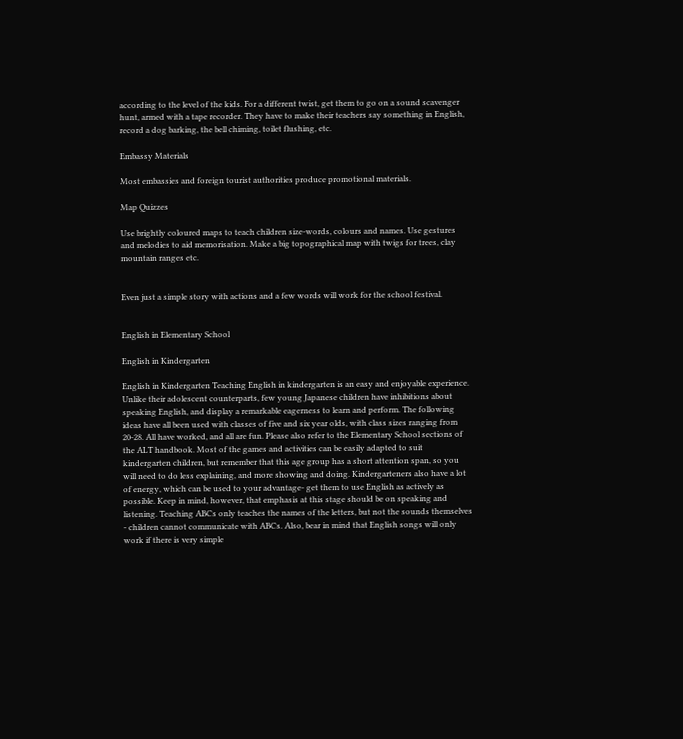according to the level of the kids. For a different twist, get them to go on a sound scavenger hunt, armed with a tape recorder. They have to make their teachers say something in English, record a dog barking, the bell chiming, toilet flushing, etc.

Embassy Materials

Most embassies and foreign tourist authorities produce promotional materials.

Map Quizzes

Use brightly coloured maps to teach children size-words, colours and names. Use gestures and melodies to aid memorisation. Make a big topographical map with twigs for trees, clay mountain ranges etc.


Even just a simple story with actions and a few words will work for the school festival.


English in Elementary School

English in Kindergarten

English in Kindergarten Teaching English in kindergarten is an easy and enjoyable experience. Unlike their adolescent counterparts, few young Japanese children have inhibitions about speaking English, and display a remarkable eagerness to learn and perform. The following ideas have all been used with classes of five and six year olds, with class sizes ranging from 20-28. All have worked, and all are fun. Please also refer to the Elementary School sections of the ALT handbook. Most of the games and activities can be easily adapted to suit kindergarten children, but remember that this age group has a short attention span, so you will need to do less explaining, and more showing and doing. Kindergarteners also have a lot of energy, which can be used to your advantage- get them to use English as actively as possible. Keep in mind, however, that emphasis at this stage should be on speaking and listening. Teaching ABCs only teaches the names of the letters, but not the sounds themselves - children cannot communicate with ABCs. Also, bear in mind that English songs will only work if there is very simple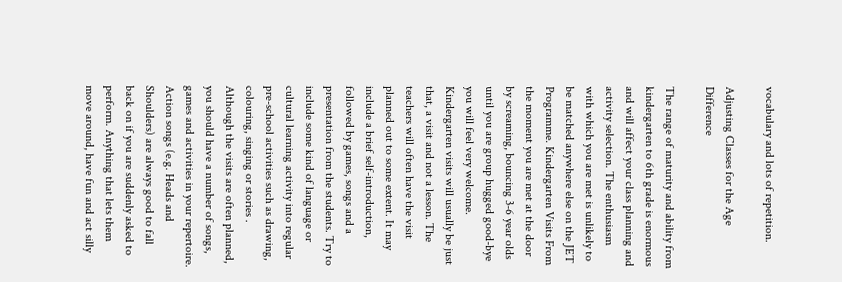vocabulary and lots of repetition.

Adjusting Classes for the Age Difference

The range of maturity and ability from kindergarten to 6th grade is enormous and will affect your class planning and activity selection. The enthusiasm with which you are met is unlikely to be matched anywhere else on the JET Programme. Kindergarten Visits From the moment you are met at the door by screaming, bouncing 3-6 year olds until you are group hugged good-bye you will feel very welcome. Kindergarten visits will usually be just that, a visit and not a lesson. The teachers will often have the visit planned out to some extent. It may include a brief self-introduction, followed by games, songs and a presentation from the students. Try to include some kind of language or cultural learning activity into regular pre-school activities such as drawing, colouring, singing or stories . Although the visits are often planned, you should have a number of songs, games and activities in your repertoire. Action songs (e.g. Heads and Shoulders) are always good to fall back on if you are suddenly asked to perform. Anything that lets them move around, have fun and act silly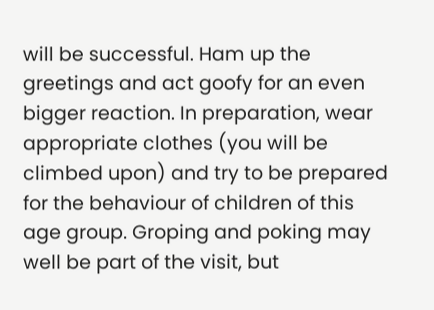will be successful. Ham up the greetings and act goofy for an even bigger reaction. In preparation, wear appropriate clothes (you will be climbed upon) and try to be prepared for the behaviour of children of this age group. Groping and poking may well be part of the visit, but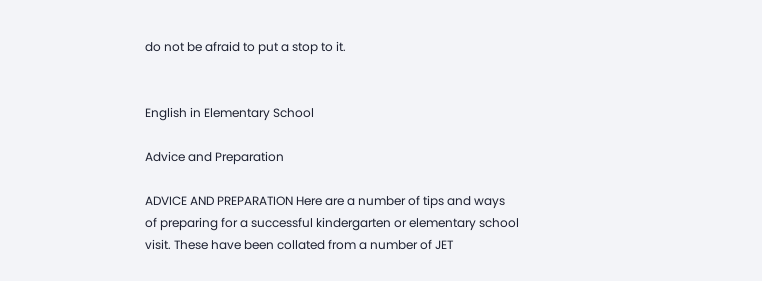do not be afraid to put a stop to it.


English in Elementary School

Advice and Preparation

ADVICE AND PREPARATION Here are a number of tips and ways of preparing for a successful kindergarten or elementary school visit. These have been collated from a number of JET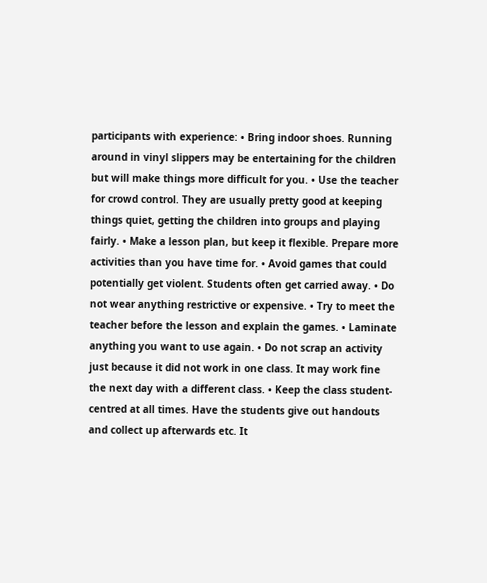participants with experience: • Bring indoor shoes. Running around in vinyl slippers may be entertaining for the children but will make things more difficult for you. • Use the teacher for crowd control. They are usually pretty good at keeping things quiet, getting the children into groups and playing fairly. • Make a lesson plan, but keep it flexible. Prepare more activities than you have time for. • Avoid games that could potentially get violent. Students often get carried away. • Do not wear anything restrictive or expensive. • Try to meet the teacher before the lesson and explain the games. • Laminate anything you want to use again. • Do not scrap an activity just because it did not work in one class. It may work fine the next day with a different class. • Keep the class student-centred at all times. Have the students give out handouts and collect up afterwards etc. It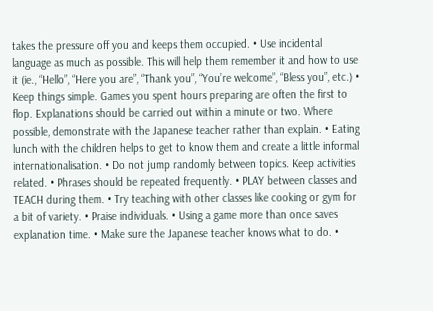takes the pressure off you and keeps them occupied. • Use incidental language as much as possible. This will help them remember it and how to use it (ie., “Hello”, “Here you are”, “Thank you”, “You’re welcome”, “Bless you”, etc.) • Keep things simple. Games you spent hours preparing are often the first to flop. Explanations should be carried out within a minute or two. Where possible, demonstrate with the Japanese teacher rather than explain. • Eating lunch with the children helps to get to know them and create a little informal internationalisation. • Do not jump randomly between topics. Keep activities related. • Phrases should be repeated frequently. • PLAY between classes and TEACH during them. • Try teaching with other classes like cooking or gym for a bit of variety. • Praise individuals. • Using a game more than once saves explanation time. • Make sure the Japanese teacher knows what to do. •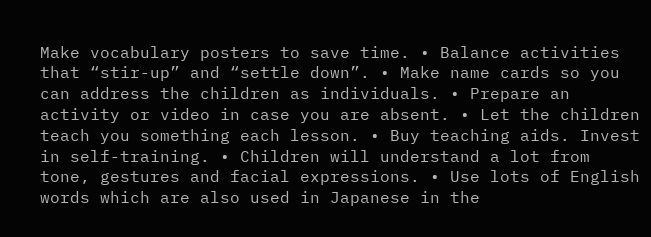Make vocabulary posters to save time. • Balance activities that “stir-up” and “settle down”. • Make name cards so you can address the children as individuals. • Prepare an activity or video in case you are absent. • Let the children teach you something each lesson. • Buy teaching aids. Invest in self-training. • Children will understand a lot from tone, gestures and facial expressions. • Use lots of English words which are also used in Japanese in the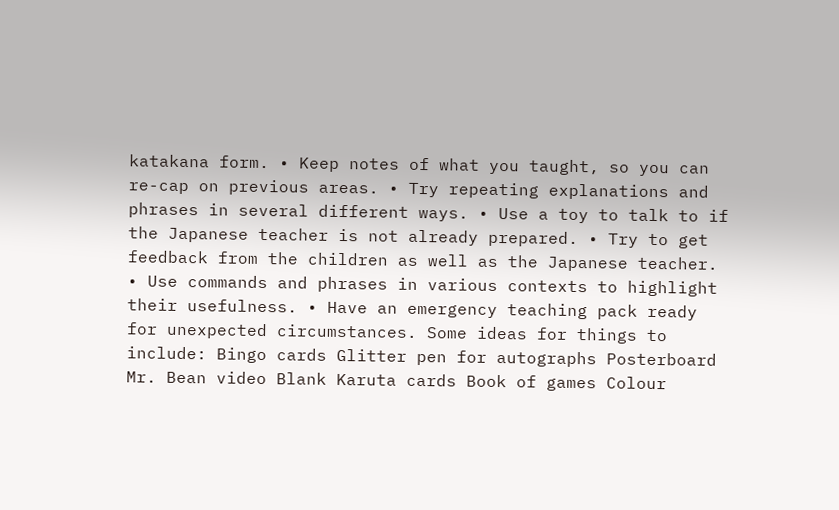katakana form. • Keep notes of what you taught, so you can re-cap on previous areas. • Try repeating explanations and phrases in several different ways. • Use a toy to talk to if the Japanese teacher is not already prepared. • Try to get feedback from the children as well as the Japanese teacher. • Use commands and phrases in various contexts to highlight their usefulness. • Have an emergency teaching pack ready for unexpected circumstances. Some ideas for things to include: Bingo cards Glitter pen for autographs Posterboard Mr. Bean video Blank Karuta cards Book of games Colour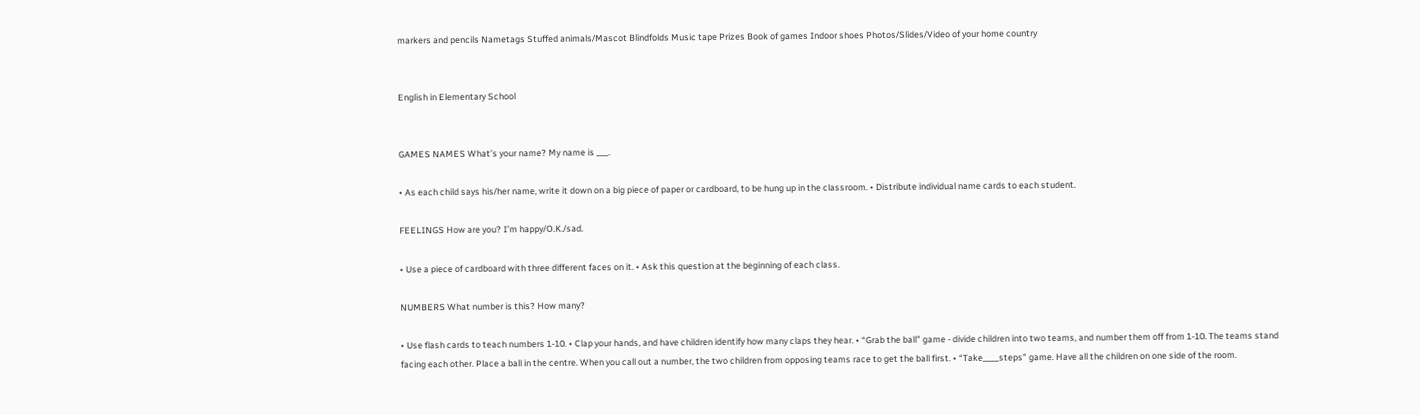markers and pencils Nametags Stuffed animals/Mascot Blindfolds Music tape Prizes Book of games Indoor shoes Photos/Slides/Video of your home country


English in Elementary School


GAMES NAMES What’s your name? My name is ___.

• As each child says his/her name, write it down on a big piece of paper or cardboard, to be hung up in the classroom. • Distribute individual name cards to each student.

FEELINGS How are you? I’m happy/O.K./sad.

• Use a piece of cardboard with three different faces on it. • Ask this question at the beginning of each class.

NUMBERS What number is this? How many?

• Use flash cards to teach numbers 1-10. • Clap your hands, and have children identify how many claps they hear. • “Grab the ball” game - divide children into two teams, and number them off from 1-10. The teams stand facing each other. Place a ball in the centre. When you call out a number, the two children from opposing teams race to get the ball first. • “Take____steps” game. Have all the children on one side of the room.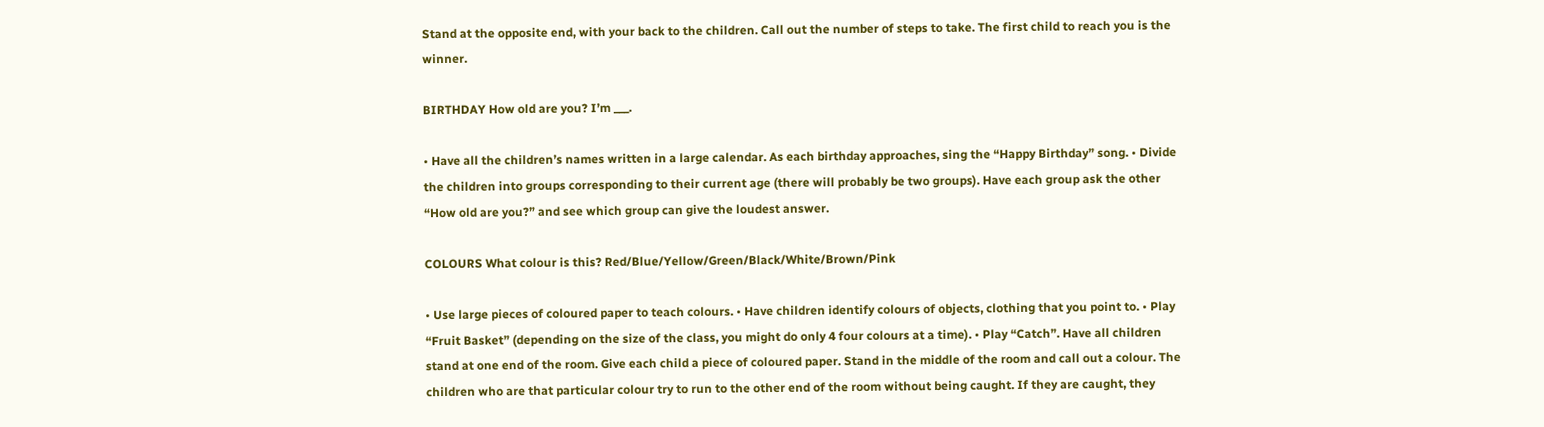Stand at the opposite end, with your back to the children. Call out the number of steps to take. The first child to reach you is the winner.

BIRTHDAY How old are you? I’m ___.

• Have all the children’s names written in a large calendar. As each birthday approaches, sing the “Happy Birthday” song. • Divide the children into groups corresponding to their current age (there will probably be two groups). Have each group ask the other “How old are you?” and see which group can give the loudest answer.

COLOURS What colour is this? Red/Blue/Yellow/Green/Black/White/Brown/Pink

• Use large pieces of coloured paper to teach colours. • Have children identify colours of objects, clothing that you point to. • Play “Fruit Basket” (depending on the size of the class, you might do only 4 four colours at a time). • Play “Catch”. Have all children stand at one end of the room. Give each child a piece of coloured paper. Stand in the middle of the room and call out a colour. The children who are that particular colour try to run to the other end of the room without being caught. If they are caught, they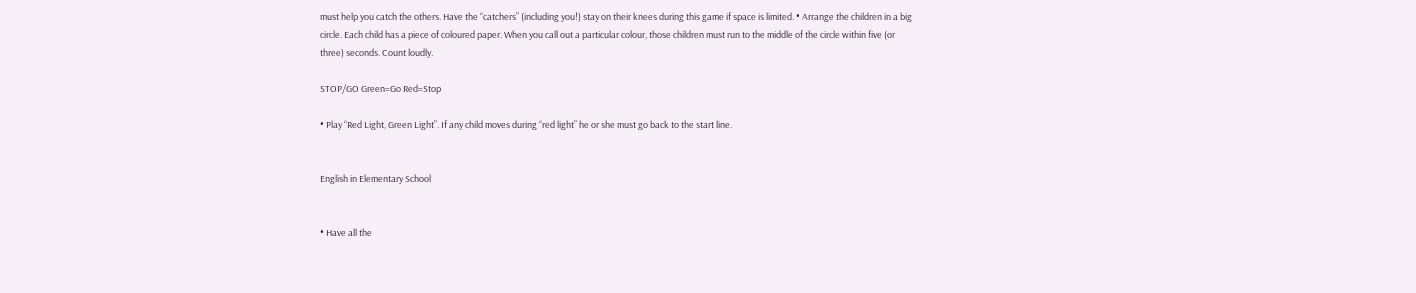must help you catch the others. Have the “catchers” (including you!) stay on their knees during this game if space is limited. • Arrange the children in a big circle. Each child has a piece of coloured paper. When you call out a particular colour, those children must run to the middle of the circle within five (or three) seconds. Count loudly.

STOP/GO Green=Go Red=Stop

• Play “Red Light, Green Light”. If any child moves during “red light” he or she must go back to the start line.


English in Elementary School


• Have all the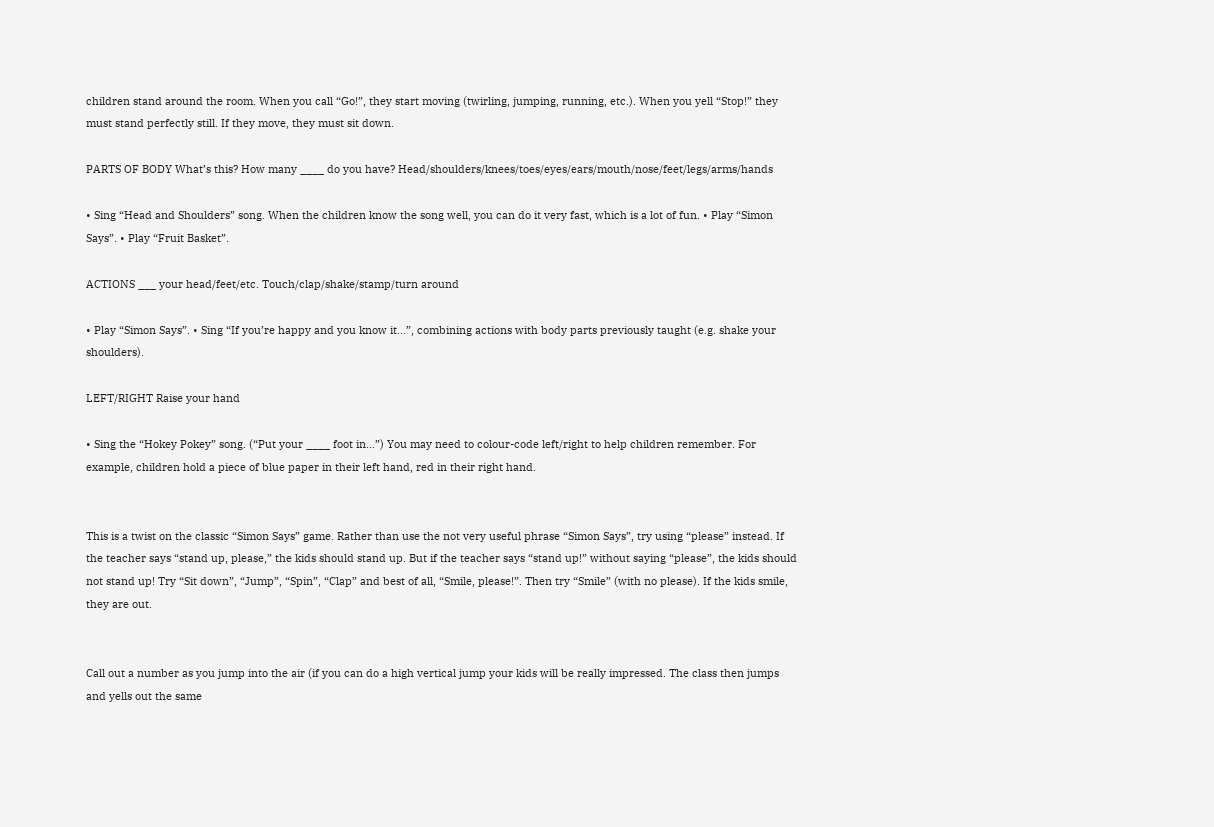children stand around the room. When you call “Go!”, they start moving (twirling, jumping, running, etc.). When you yell “Stop!” they must stand perfectly still. If they move, they must sit down.

PARTS OF BODY What’s this? How many ____ do you have? Head/shoulders/knees/toes/eyes/ears/mouth/nose/feet/legs/arms/hands

• Sing “Head and Shoulders” song. When the children know the song well, you can do it very fast, which is a lot of fun. • Play “Simon Says”. • Play “Fruit Basket”.

ACTIONS ___ your head/feet/etc. Touch/clap/shake/stamp/turn around

• Play “Simon Says”. • Sing “If you’re happy and you know it...”, combining actions with body parts previously taught (e.g. shake your shoulders).

LEFT/RIGHT Raise your hand

• Sing the “Hokey Pokey” song. (“Put your ____ foot in...”) You may need to colour-code left/right to help children remember. For example, children hold a piece of blue paper in their left hand, red in their right hand.


This is a twist on the classic “Simon Says” game. Rather than use the not very useful phrase “Simon Says”, try using “please” instead. If the teacher says “stand up, please,” the kids should stand up. But if the teacher says “stand up!” without saying “please”, the kids should not stand up! Try “Sit down”, “Jump”, “Spin”, “Clap” and best of all, “Smile, please!”. Then try “Smile” (with no please). If the kids smile, they are out.


Call out a number as you jump into the air (if you can do a high vertical jump your kids will be really impressed. The class then jumps and yells out the same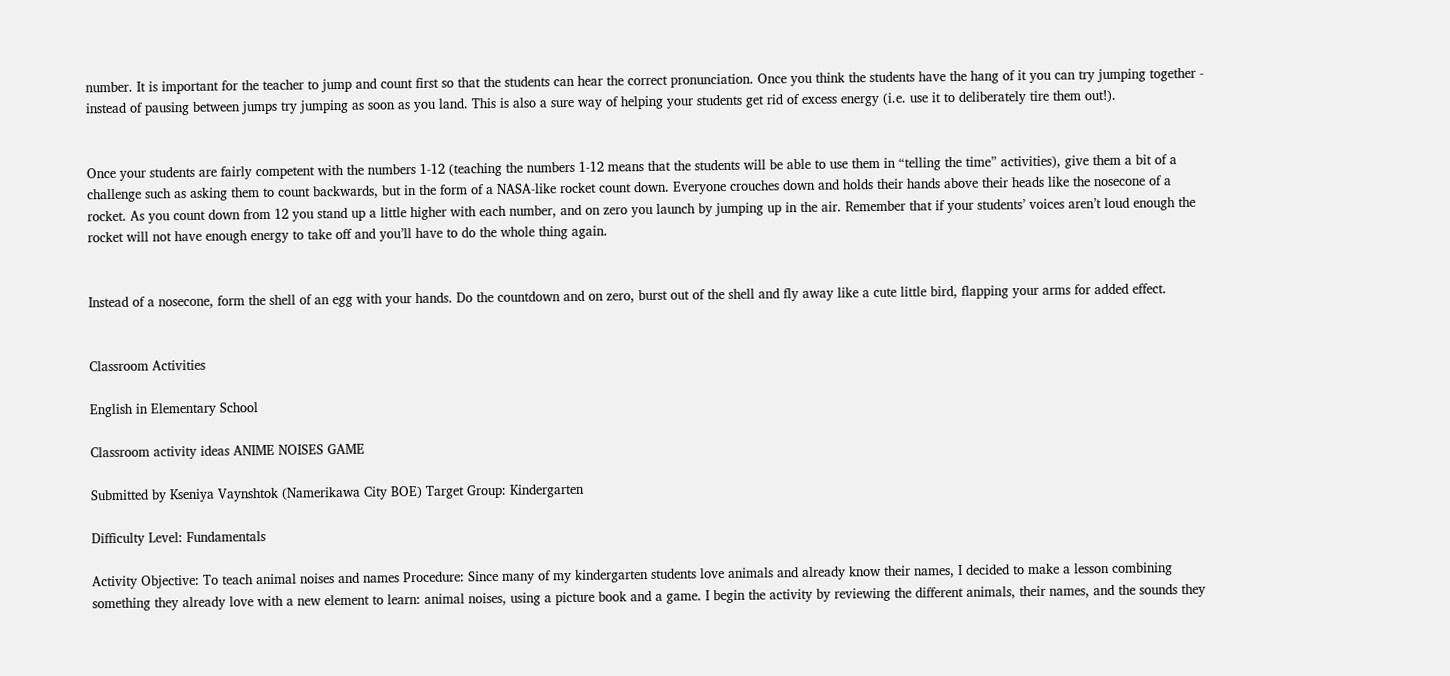number. It is important for the teacher to jump and count first so that the students can hear the correct pronunciation. Once you think the students have the hang of it you can try jumping together - instead of pausing between jumps try jumping as soon as you land. This is also a sure way of helping your students get rid of excess energy (i.e. use it to deliberately tire them out!).


Once your students are fairly competent with the numbers 1-12 (teaching the numbers 1-12 means that the students will be able to use them in “telling the time” activities), give them a bit of a challenge such as asking them to count backwards, but in the form of a NASA-like rocket count down. Everyone crouches down and holds their hands above their heads like the nosecone of a rocket. As you count down from 12 you stand up a little higher with each number, and on zero you launch by jumping up in the air. Remember that if your students’ voices aren’t loud enough the rocket will not have enough energy to take off and you’ll have to do the whole thing again.


Instead of a nosecone, form the shell of an egg with your hands. Do the countdown and on zero, burst out of the shell and fly away like a cute little bird, flapping your arms for added effect.


Classroom Activities

English in Elementary School

Classroom activity ideas ANIME NOISES GAME

Submitted by Kseniya Vaynshtok (Namerikawa City BOE) Target Group: Kindergarten

Difficulty Level: Fundamentals

Activity Objective: To teach animal noises and names Procedure: Since many of my kindergarten students love animals and already know their names, I decided to make a lesson combining something they already love with a new element to learn: animal noises, using a picture book and a game. I begin the activity by reviewing the different animals, their names, and the sounds they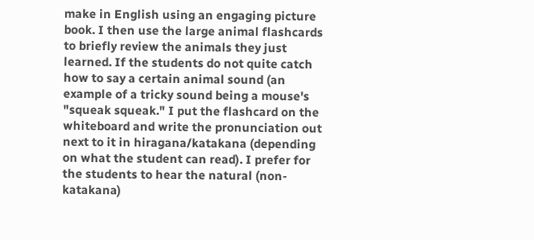make in English using an engaging picture book. I then use the large animal flashcards to briefly review the animals they just learned. If the students do not quite catch how to say a certain animal sound (an example of a tricky sound being a mouse's "squeak squeak." I put the flashcard on the whiteboard and write the pronunciation out next to it in hiragana/katakana (depending on what the student can read). I prefer for the students to hear the natural (non-katakana)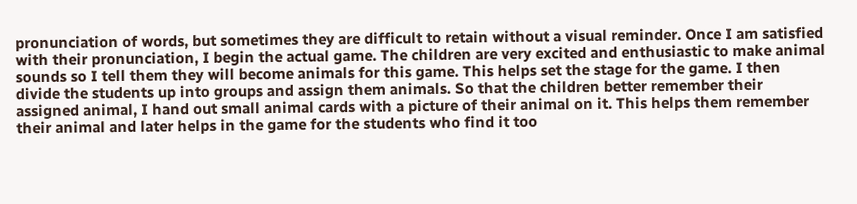pronunciation of words, but sometimes they are difficult to retain without a visual reminder. Once I am satisfied with their pronunciation, I begin the actual game. The children are very excited and enthusiastic to make animal sounds so I tell them they will become animals for this game. This helps set the stage for the game. I then divide the students up into groups and assign them animals. So that the children better remember their assigned animal, I hand out small animal cards with a picture of their animal on it. This helps them remember their animal and later helps in the game for the students who find it too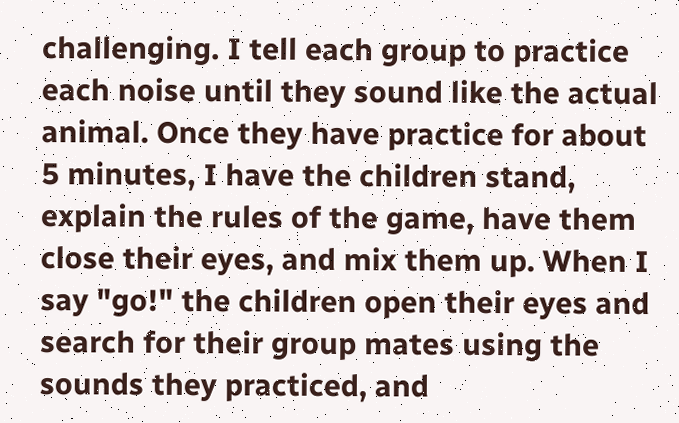challenging. I tell each group to practice each noise until they sound like the actual animal. Once they have practice for about 5 minutes, I have the children stand, explain the rules of the game, have them close their eyes, and mix them up. When I say "go!" the children open their eyes and search for their group mates using the sounds they practiced, and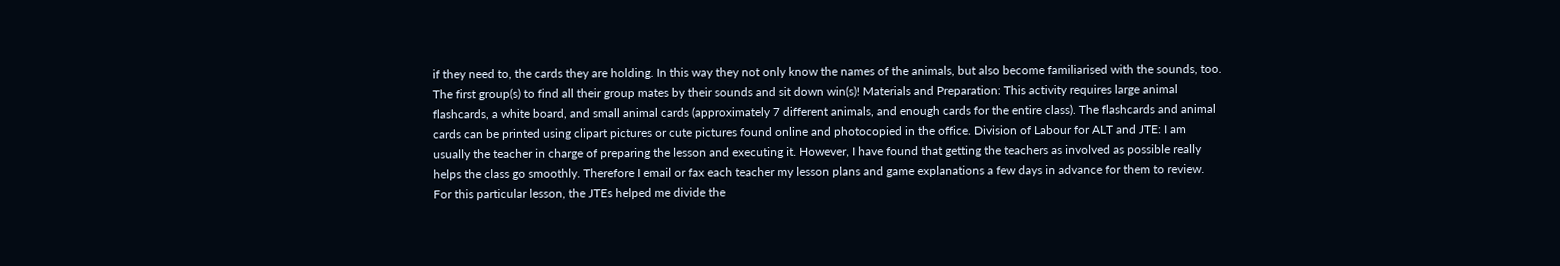if they need to, the cards they are holding. In this way they not only know the names of the animals, but also become familiarised with the sounds, too. The first group(s) to find all their group mates by their sounds and sit down win(s)! Materials and Preparation: This activity requires large animal flashcards, a white board, and small animal cards (approximately 7 different animals, and enough cards for the entire class). The flashcards and animal cards can be printed using clipart pictures or cute pictures found online and photocopied in the office. Division of Labour for ALT and JTE: I am usually the teacher in charge of preparing the lesson and executing it. However, I have found that getting the teachers as involved as possible really helps the class go smoothly. Therefore I email or fax each teacher my lesson plans and game explanations a few days in advance for them to review. For this particular lesson, the JTEs helped me divide the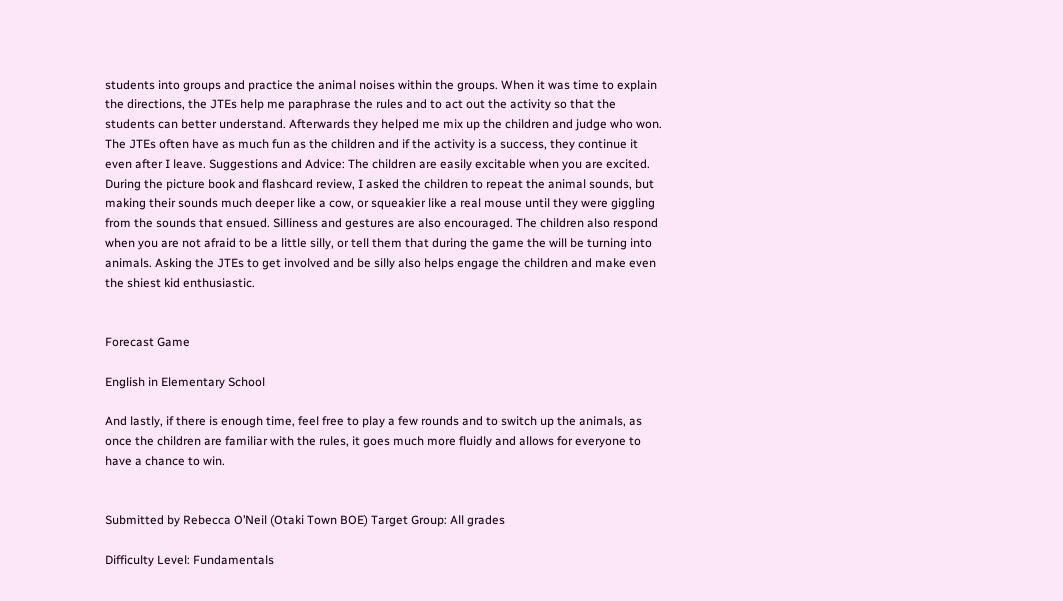students into groups and practice the animal noises within the groups. When it was time to explain the directions, the JTEs help me paraphrase the rules and to act out the activity so that the students can better understand. Afterwards they helped me mix up the children and judge who won. The JTEs often have as much fun as the children and if the activity is a success, they continue it even after I leave. Suggestions and Advice: The children are easily excitable when you are excited. During the picture book and flashcard review, I asked the children to repeat the animal sounds, but making their sounds much deeper like a cow, or squeakier like a real mouse until they were giggling from the sounds that ensued. Silliness and gestures are also encouraged. The children also respond when you are not afraid to be a little silly, or tell them that during the game the will be turning into animals. Asking the JTEs to get involved and be silly also helps engage the children and make even the shiest kid enthusiastic.


Forecast Game

English in Elementary School

And lastly, if there is enough time, feel free to play a few rounds and to switch up the animals, as once the children are familiar with the rules, it goes much more fluidly and allows for everyone to have a chance to win.


Submitted by Rebecca O’Neil (Otaki Town BOE) Target Group: All grades

Difficulty Level: Fundamentals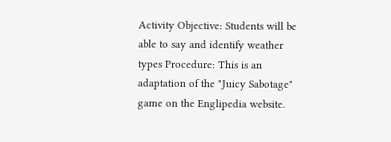Activity Objective: Students will be able to say and identify weather types Procedure: This is an adaptation of the "Juicy Sabotage" game on the Englipedia website.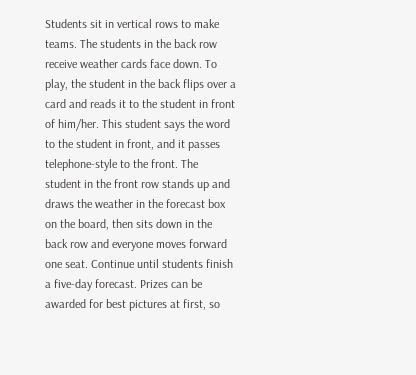Students sit in vertical rows to make teams. The students in the back row receive weather cards face down. To play, the student in the back flips over a card and reads it to the student in front of him/her. This student says the word to the student in front, and it passes telephone-style to the front. The student in the front row stands up and draws the weather in the forecast box on the board, then sits down in the back row and everyone moves forward one seat. Continue until students finish a five-day forecast. Prizes can be awarded for best pictures at first, so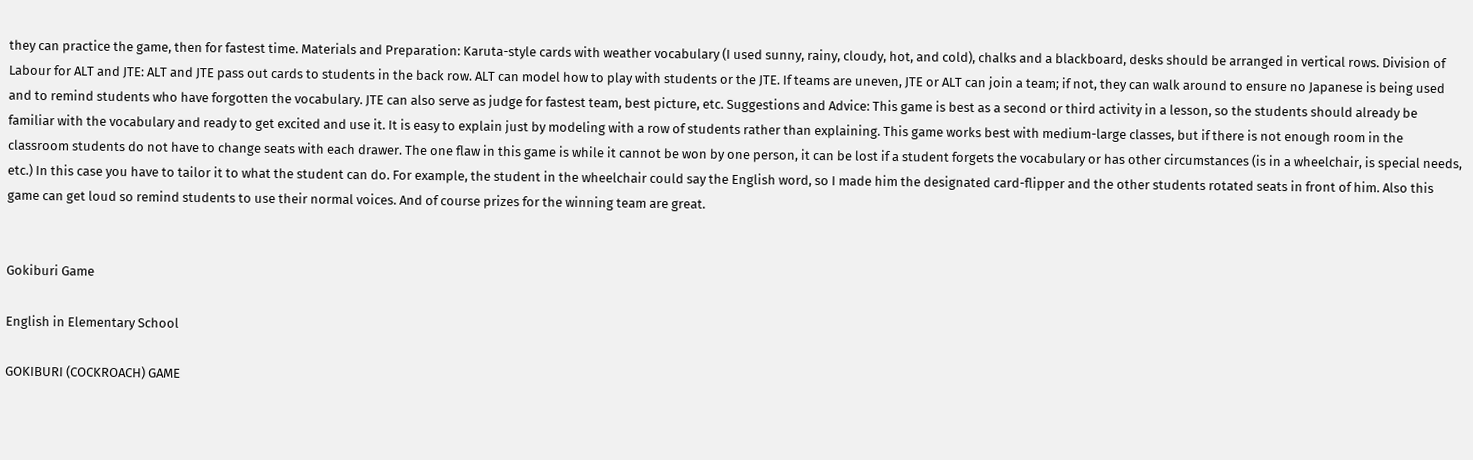they can practice the game, then for fastest time. Materials and Preparation: Karuta-style cards with weather vocabulary (I used sunny, rainy, cloudy, hot, and cold), chalks and a blackboard, desks should be arranged in vertical rows. Division of Labour for ALT and JTE: ALT and JTE pass out cards to students in the back row. ALT can model how to play with students or the JTE. If teams are uneven, JTE or ALT can join a team; if not, they can walk around to ensure no Japanese is being used and to remind students who have forgotten the vocabulary. JTE can also serve as judge for fastest team, best picture, etc. Suggestions and Advice: This game is best as a second or third activity in a lesson, so the students should already be familiar with the vocabulary and ready to get excited and use it. It is easy to explain just by modeling with a row of students rather than explaining. This game works best with medium-large classes, but if there is not enough room in the classroom students do not have to change seats with each drawer. The one flaw in this game is while it cannot be won by one person, it can be lost if a student forgets the vocabulary or has other circumstances (is in a wheelchair, is special needs, etc.) In this case you have to tailor it to what the student can do. For example, the student in the wheelchair could say the English word, so I made him the designated card-flipper and the other students rotated seats in front of him. Also this game can get loud so remind students to use their normal voices. And of course prizes for the winning team are great.


Gokiburi Game

English in Elementary School

GOKIBURI (COCKROACH) GAME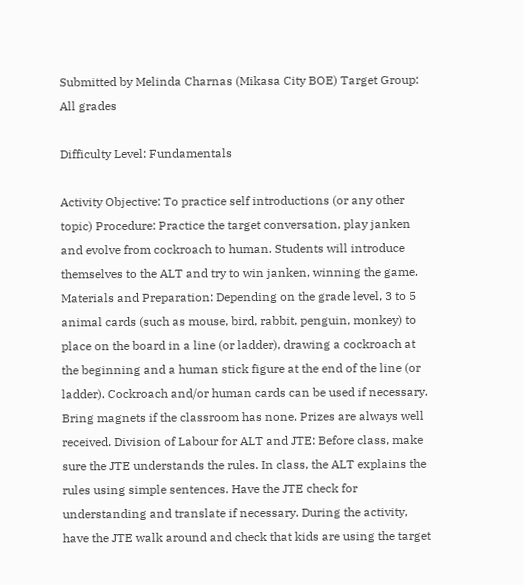Submitted by Melinda Charnas (Mikasa City BOE) Target Group: All grades

Difficulty Level: Fundamentals

Activity Objective: To practice self introductions (or any other topic) Procedure: Practice the target conversation, play janken and evolve from cockroach to human. Students will introduce themselves to the ALT and try to win janken, winning the game. Materials and Preparation: Depending on the grade level, 3 to 5 animal cards (such as mouse, bird, rabbit, penguin, monkey) to place on the board in a line (or ladder), drawing a cockroach at the beginning and a human stick figure at the end of the line (or ladder). Cockroach and/or human cards can be used if necessary. Bring magnets if the classroom has none. Prizes are always well received. Division of Labour for ALT and JTE: Before class, make sure the JTE understands the rules. In class, the ALT explains the rules using simple sentences. Have the JTE check for understanding and translate if necessary. During the activity, have the JTE walk around and check that kids are using the target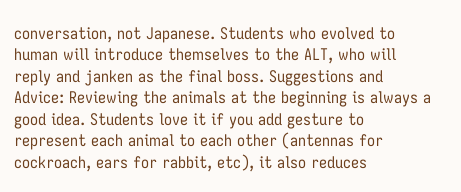conversation, not Japanese. Students who evolved to human will introduce themselves to the ALT, who will reply and janken as the final boss. Suggestions and Advice: Reviewing the animals at the beginning is always a good idea. Students love it if you add gesture to represent each animal to each other (antennas for cockroach, ears for rabbit, etc), it also reduces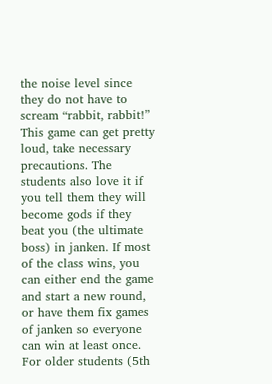the noise level since they do not have to scream “rabbit, rabbit!” This game can get pretty loud, take necessary precautions. The students also love it if you tell them they will become gods if they beat you (the ultimate boss) in janken. If most of the class wins, you can either end the game and start a new round, or have them fix games of janken so everyone can win at least once. For older students (5th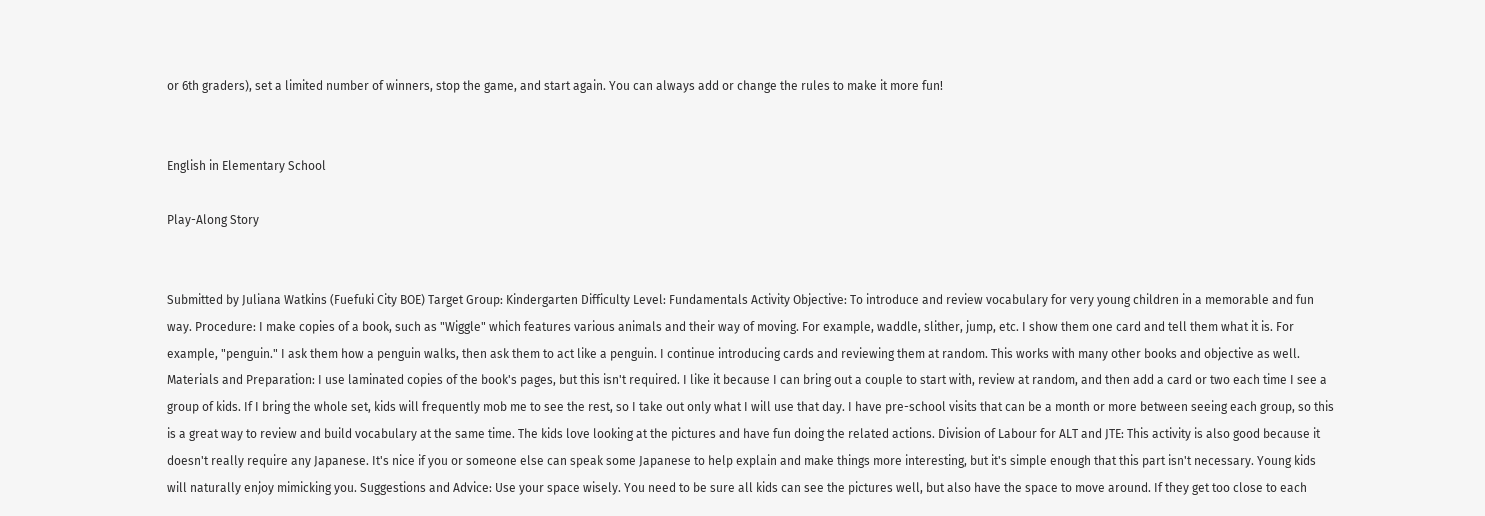or 6th graders), set a limited number of winners, stop the game, and start again. You can always add or change the rules to make it more fun!


English in Elementary School

Play-Along Story


Submitted by Juliana Watkins (Fuefuki City BOE) Target Group: Kindergarten Difficulty Level: Fundamentals Activity Objective: To introduce and review vocabulary for very young children in a memorable and fun way. Procedure: I make copies of a book, such as "Wiggle" which features various animals and their way of moving. For example, waddle, slither, jump, etc. I show them one card and tell them what it is. For example, "penguin." I ask them how a penguin walks, then ask them to act like a penguin. I continue introducing cards and reviewing them at random. This works with many other books and objective as well. Materials and Preparation: I use laminated copies of the book's pages, but this isn't required. I like it because I can bring out a couple to start with, review at random, and then add a card or two each time I see a group of kids. If I bring the whole set, kids will frequently mob me to see the rest, so I take out only what I will use that day. I have pre-school visits that can be a month or more between seeing each group, so this is a great way to review and build vocabulary at the same time. The kids love looking at the pictures and have fun doing the related actions. Division of Labour for ALT and JTE: This activity is also good because it doesn't really require any Japanese. It's nice if you or someone else can speak some Japanese to help explain and make things more interesting, but it's simple enough that this part isn't necessary. Young kids will naturally enjoy mimicking you. Suggestions and Advice: Use your space wisely. You need to be sure all kids can see the pictures well, but also have the space to move around. If they get too close to each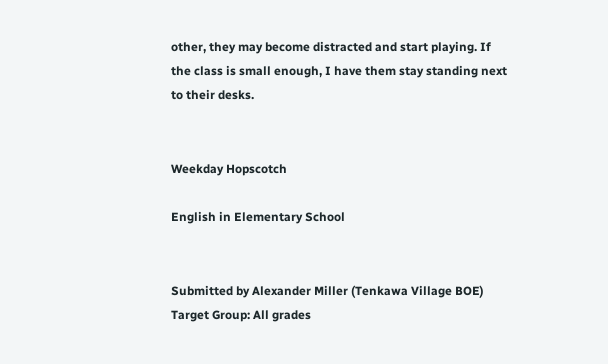other, they may become distracted and start playing. If the class is small enough, I have them stay standing next to their desks.


Weekday Hopscotch

English in Elementary School


Submitted by Alexander Miller (Tenkawa Village BOE) Target Group: All grades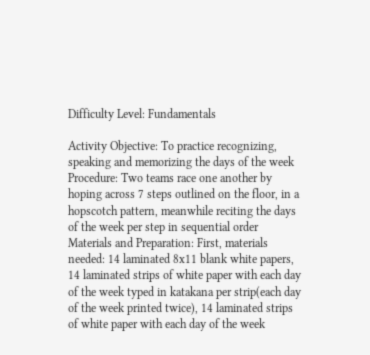Difficulty Level: Fundamentals

Activity Objective: To practice recognizing, speaking and memorizing the days of the week Procedure: Two teams race one another by hoping across 7 steps outlined on the floor, in a hopscotch pattern, meanwhile reciting the days of the week per step in sequential order Materials and Preparation: First, materials needed: 14 laminated 8x11 blank white papers, 14 laminated strips of white paper with each day of the week typed in katakana per strip(each day of the week printed twice), 14 laminated strips of white paper with each day of the week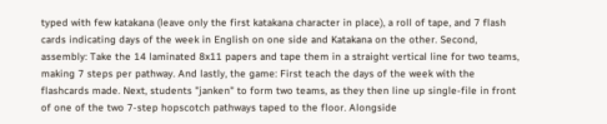typed with few katakana (leave only the first katakana character in place), a roll of tape, and 7 flash cards indicating days of the week in English on one side and Katakana on the other. Second, assembly: Take the 14 laminated 8x11 papers and tape them in a straight vertical line for two teams, making 7 steps per pathway. And lastly, the game: First teach the days of the week with the flashcards made. Next, students "janken" to form two teams, as they then line up single-file in front of one of the two 7-step hopscotch pathways taped to the floor. Alongside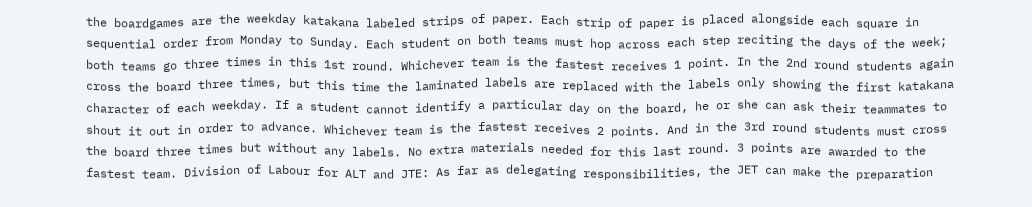the boardgames are the weekday katakana labeled strips of paper. Each strip of paper is placed alongside each square in sequential order from Monday to Sunday. Each student on both teams must hop across each step reciting the days of the week; both teams go three times in this 1st round. Whichever team is the fastest receives 1 point. In the 2nd round students again cross the board three times, but this time the laminated labels are replaced with the labels only showing the first katakana character of each weekday. If a student cannot identify a particular day on the board, he or she can ask their teammates to shout it out in order to advance. Whichever team is the fastest receives 2 points. And in the 3rd round students must cross the board three times but without any labels. No extra materials needed for this last round. 3 points are awarded to the fastest team. Division of Labour for ALT and JTE: As far as delegating responsibilities, the JET can make the preparation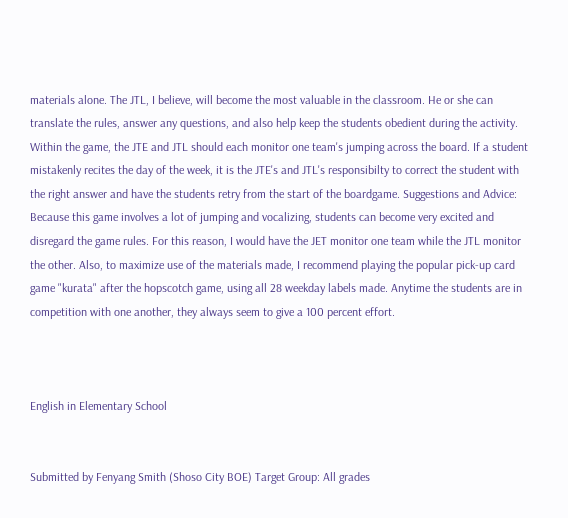materials alone. The JTL, I believe, will become the most valuable in the classroom. He or she can translate the rules, answer any questions, and also help keep the students obedient during the activity. Within the game, the JTE and JTL should each monitor one team's jumping across the board. If a student mistakenly recites the day of the week, it is the JTE's and JTL's responsibilty to correct the student with the right answer and have the students retry from the start of the boardgame. Suggestions and Advice: Because this game involves a lot of jumping and vocalizing, students can become very excited and disregard the game rules. For this reason, I would have the JET monitor one team while the JTL monitor the other. Also, to maximize use of the materials made, I recommend playing the popular pick-up card game "kurata" after the hopscotch game, using all 28 weekday labels made. Anytime the students are in competition with one another, they always seem to give a 100 percent effort.



English in Elementary School


Submitted by Fenyang Smith (Shoso City BOE) Target Group: All grades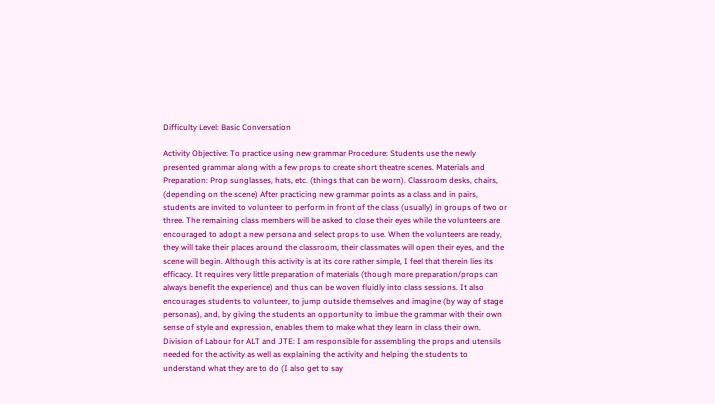Difficulty Level: Basic Conversation

Activity Objective: To practice using new grammar Procedure: Students use the newly presented grammar along with a few props to create short theatre scenes. Materials and Preparation: Prop sunglasses, hats, etc. (things that can be worn). Classroom desks, chairs, (depending on the scene) After practicing new grammar points as a class and in pairs, students are invited to volunteer to perform in front of the class (usually) in groups of two or three. The remaining class members will be asked to close their eyes while the volunteers are encouraged to adopt a new persona and select props to use. When the volunteers are ready, they will take their places around the classroom, their classmates will open their eyes, and the scene will begin. Although this activity is at its core rather simple, I feel that therein lies its efficacy. It requires very little preparation of materials (though more preparation/props can always benefit the experience) and thus can be woven fluidly into class sessions. It also encourages students to volunteer, to jump outside themselves and imagine (by way of stage personas), and, by giving the students an opportunity to imbue the grammar with their own sense of style and expression, enables them to make what they learn in class their own. Division of Labour for ALT and JTE: I am responsible for assembling the props and utensils needed for the activity as well as explaining the activity and helping the students to understand what they are to do (I also get to say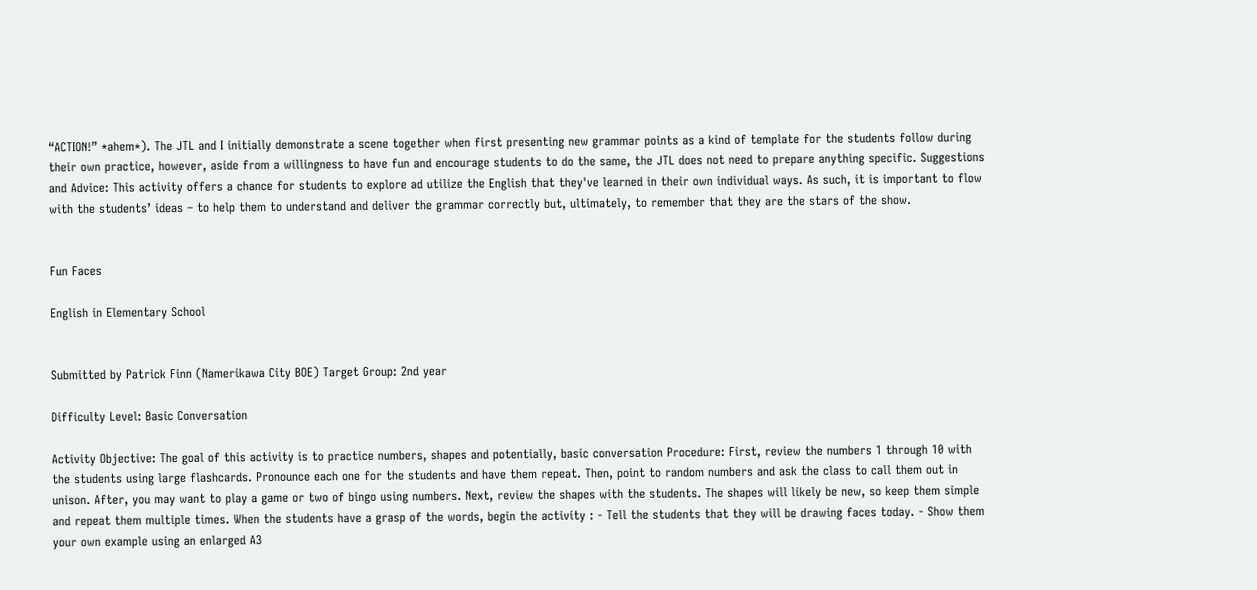“ACTION!” *ahem*). The JTL and I initially demonstrate a scene together when first presenting new grammar points as a kind of template for the students follow during their own practice, however, aside from a willingness to have fun and encourage students to do the same, the JTL does not need to prepare anything specific. Suggestions and Advice: This activity offers a chance for students to explore ad utilize the English that they've learned in their own individual ways. As such, it is important to flow with the students’ ideas – to help them to understand and deliver the grammar correctly but, ultimately, to remember that they are the stars of the show.


Fun Faces

English in Elementary School


Submitted by Patrick Finn (Namerikawa City BOE) Target Group: 2nd year

Difficulty Level: Basic Conversation

Activity Objective: The goal of this activity is to practice numbers, shapes and potentially, basic conversation Procedure: First, review the numbers 1 through 10 with the students using large flashcards. Pronounce each one for the students and have them repeat. Then, point to random numbers and ask the class to call them out in unison. After, you may want to play a game or two of bingo using numbers. Next, review the shapes with the students. The shapes will likely be new, so keep them simple and repeat them multiple times. When the students have a grasp of the words, begin the activity : - Tell the students that they will be drawing faces today. - Show them your own example using an enlarged A3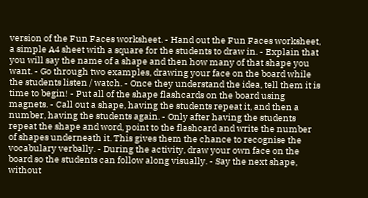version of the Fun Faces worksheet. - Hand out the Fun Faces worksheet, a simple A4 sheet with a square for the students to draw in. - Explain that you will say the name of a shape and then how many of that shape you want. - Go through two examples, drawing your face on the board while the students listen / watch. - Once they understand the idea, tell them it is time to begin! - Put all of the shape flashcards on the board using magnets. - Call out a shape, having the students repeat it, and then a number, having the students again. - Only after having the students repeat the shape and word, point to the flashcard and write the number of shapes underneath it. This gives them the chance to recognise the vocabulary verbally. - During the activity, draw your own face on the board so the students can follow along visually. - Say the next shape, without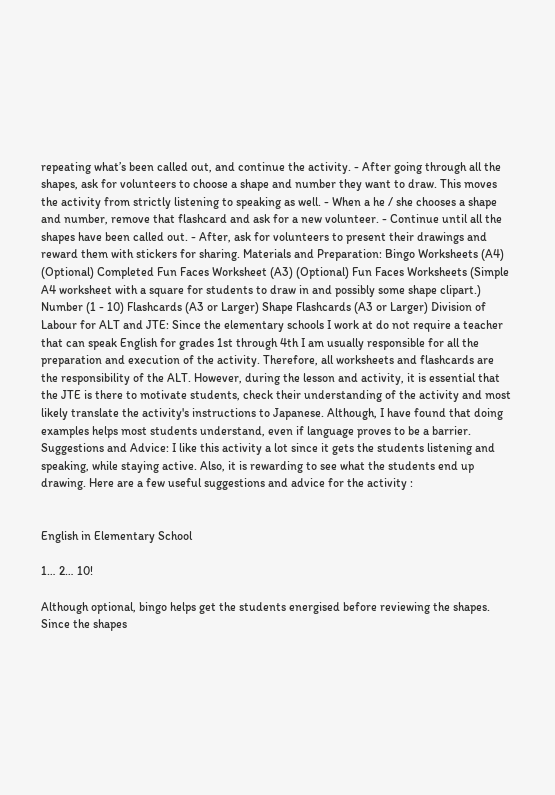repeating what’s been called out, and continue the activity. - After going through all the shapes, ask for volunteers to choose a shape and number they want to draw. This moves the activity from strictly listening to speaking as well. - When a he / she chooses a shape and number, remove that flashcard and ask for a new volunteer. - Continue until all the shapes have been called out. - After, ask for volunteers to present their drawings and reward them with stickers for sharing. Materials and Preparation: Bingo Worksheets (A4) (Optional) Completed Fun Faces Worksheet (A3) (Optional) Fun Faces Worksheets (Simple A4 worksheet with a square for students to draw in and possibly some shape clipart.) Number (1 - 10) Flashcards (A3 or Larger) Shape Flashcards (A3 or Larger) Division of Labour for ALT and JTE: Since the elementary schools I work at do not require a teacher that can speak English for grades 1st through 4th I am usually responsible for all the preparation and execution of the activity. Therefore, all worksheets and flashcards are the responsibility of the ALT. However, during the lesson and activity, it is essential that the JTE is there to motivate students, check their understanding of the activity and most likely translate the activity's instructions to Japanese. Although, I have found that doing examples helps most students understand, even if language proves to be a barrier. Suggestions and Advice: I like this activity a lot since it gets the students listening and speaking, while staying active. Also, it is rewarding to see what the students end up drawing. Here are a few useful suggestions and advice for the activity :


English in Elementary School

1… 2… 10!

Although optional, bingo helps get the students energised before reviewing the shapes. Since the shapes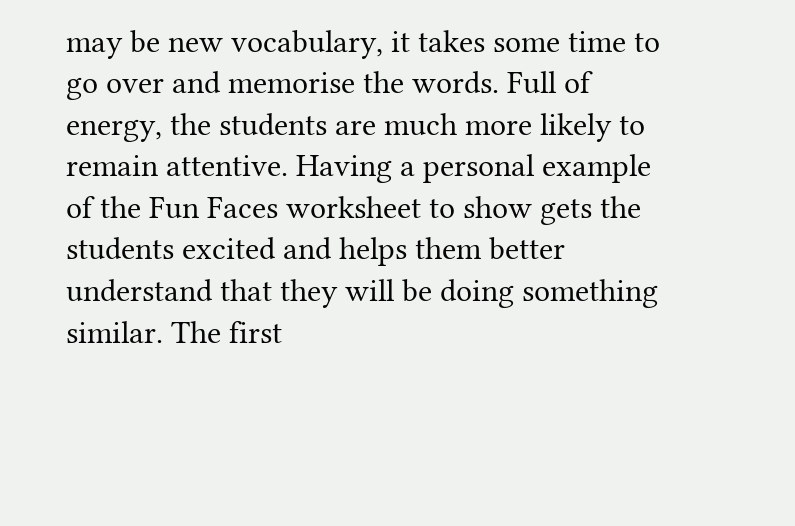may be new vocabulary, it takes some time to go over and memorise the words. Full of energy, the students are much more likely to remain attentive. Having a personal example of the Fun Faces worksheet to show gets the students excited and helps them better understand that they will be doing something similar. The first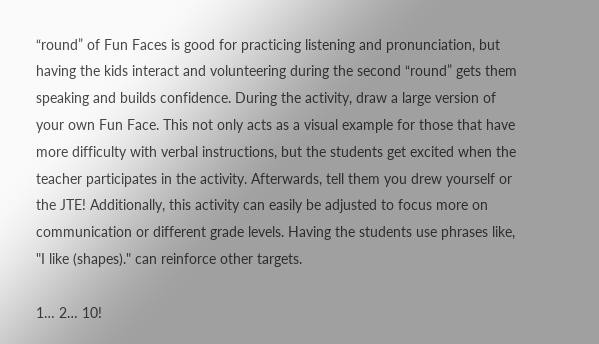“round” of Fun Faces is good for practicing listening and pronunciation, but having the kids interact and volunteering during the second “round” gets them speaking and builds confidence. During the activity, draw a large version of your own Fun Face. This not only acts as a visual example for those that have more difficulty with verbal instructions, but the students get excited when the teacher participates in the activity. Afterwards, tell them you drew yourself or the JTE! Additionally, this activity can easily be adjusted to focus more on communication or different grade levels. Having the students use phrases like, "I like (shapes)." can reinforce other targets.

1… 2… 10!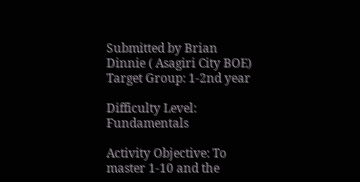Submitted by Brian Dinnie ( Asagiri City BOE) Target Group: 1-2nd year

Difficulty Level: Fundamentals

Activity Objective: To master 1-10 and the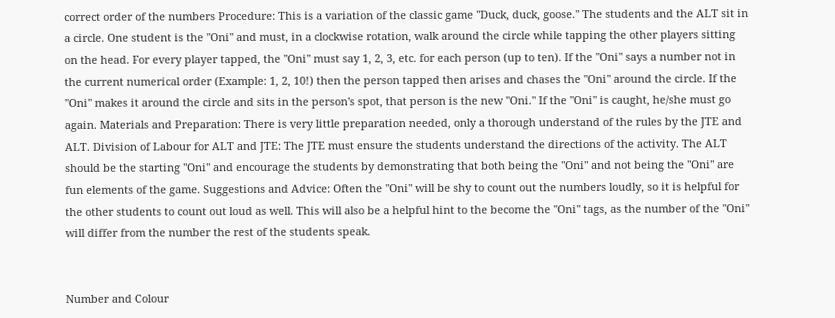correct order of the numbers Procedure: This is a variation of the classic game "Duck, duck, goose." The students and the ALT sit in a circle. One student is the "Oni" and must, in a clockwise rotation, walk around the circle while tapping the other players sitting on the head. For every player tapped, the "Oni" must say 1, 2, 3, etc. for each person (up to ten). If the "Oni" says a number not in the current numerical order (Example: 1, 2, 10!) then the person tapped then arises and chases the "Oni" around the circle. If the "Oni" makes it around the circle and sits in the person's spot, that person is the new "Oni." If the "Oni" is caught, he/she must go again. Materials and Preparation: There is very little preparation needed, only a thorough understand of the rules by the JTE and ALT. Division of Labour for ALT and JTE: The JTE must ensure the students understand the directions of the activity. The ALT should be the starting "Oni" and encourage the students by demonstrating that both being the "Oni" and not being the "Oni" are fun elements of the game. Suggestions and Advice: Often the "Oni" will be shy to count out the numbers loudly, so it is helpful for the other students to count out loud as well. This will also be a helpful hint to the become the "Oni" tags, as the number of the "Oni" will differ from the number the rest of the students speak.


Number and Colour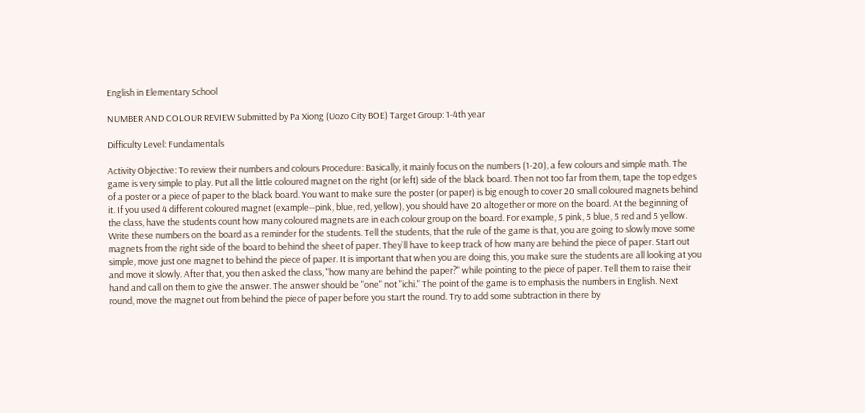English in Elementary School

NUMBER AND COLOUR REVIEW Submitted by Pa Xiong (Uozo City BOE) Target Group: 1-4th year

Difficulty Level: Fundamentals

Activity Objective: To review their numbers and colours Procedure: Basically, it mainly focus on the numbers (1-20), a few colours and simple math. The game is very simple to play. Put all the little coloured magnet on the right (or left) side of the black board. Then not too far from them, tape the top edges of a poster or a piece of paper to the black board. You want to make sure the poster (or paper) is big enough to cover 20 small coloured magnets behind it. If you used 4 different coloured magnet (example--pink, blue, red, yellow), you should have 20 altogether or more on the board. At the beginning of the class, have the students count how many coloured magnets are in each colour group on the board. For example, 5 pink, 5 blue, 5 red and 5 yellow. Write these numbers on the board as a reminder for the students. Tell the students, that the rule of the game is that, you are going to slowly move some magnets from the right side of the board to behind the sheet of paper. They`ll have to keep track of how many are behind the piece of paper. Start out simple, move just one magnet to behind the piece of paper. It is important that when you are doing this, you make sure the students are all looking at you and move it slowly. After that, you then asked the class, "how many are behind the paper?" while pointing to the piece of paper. Tell them to raise their hand and call on them to give the answer. The answer should be "one" not "ichi." The point of the game is to emphasis the numbers in English. Next round, move the magnet out from behind the piece of paper before you start the round. Try to add some subtraction in there by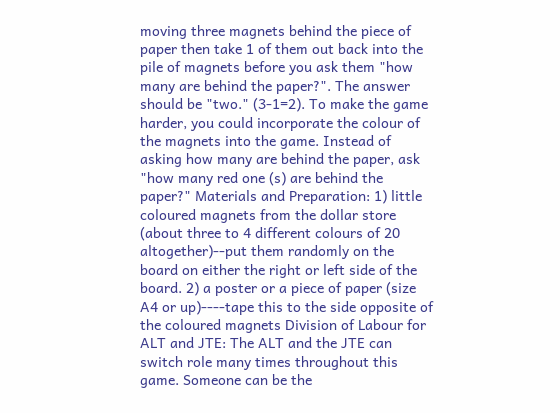moving three magnets behind the piece of paper then take 1 of them out back into the pile of magnets before you ask them "how many are behind the paper?". The answer should be "two." (3-1=2). To make the game harder, you could incorporate the colour of the magnets into the game. Instead of asking how many are behind the paper, ask "how many red one (s) are behind the paper?" Materials and Preparation: 1) little coloured magnets from the dollar store (about three to 4 different colours of 20 altogether)--put them randomly on the board on either the right or left side of the board. 2) a poster or a piece of paper (size A4 or up)----tape this to the side opposite of the coloured magnets Division of Labour for ALT and JTE: The ALT and the JTE can switch role many times throughout this game. Someone can be the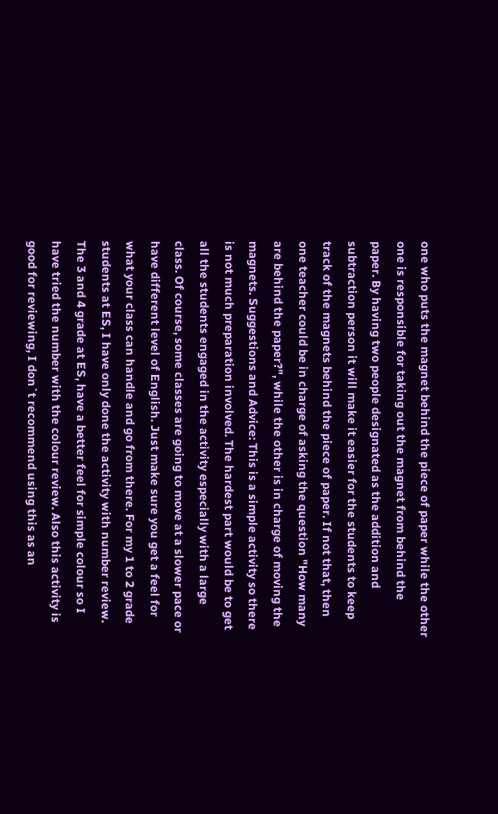one who puts the magnet behind the piece of paper while the other one is responsible for taking out the magnet from behind the paper. By having two people designated as the addition and subtraction person it will make it easier for the students to keep track of the magnets behind the piece of paper. If not that, then one teacher could be in charge of asking the question "How many are behind the paper?", while the other is in charge of moving the magnets. Suggestions and Advice: This is a simple activity so there is not much preparation involved. The hardest part would be to get all the students engaged in the activity especially with a large class. Of course, some classes are going to move at a slower pace or have different level of English. Just make sure you get a feel for what your class can handle and go from there. For my 1 to 2 grade students at ES, I have only done the activity with number review. The 3 and 4 grade at ES, have a better feel for simple colour so I have tried the number with the colour review. Also this activity is good for reviewing, I don`t recommend using this as an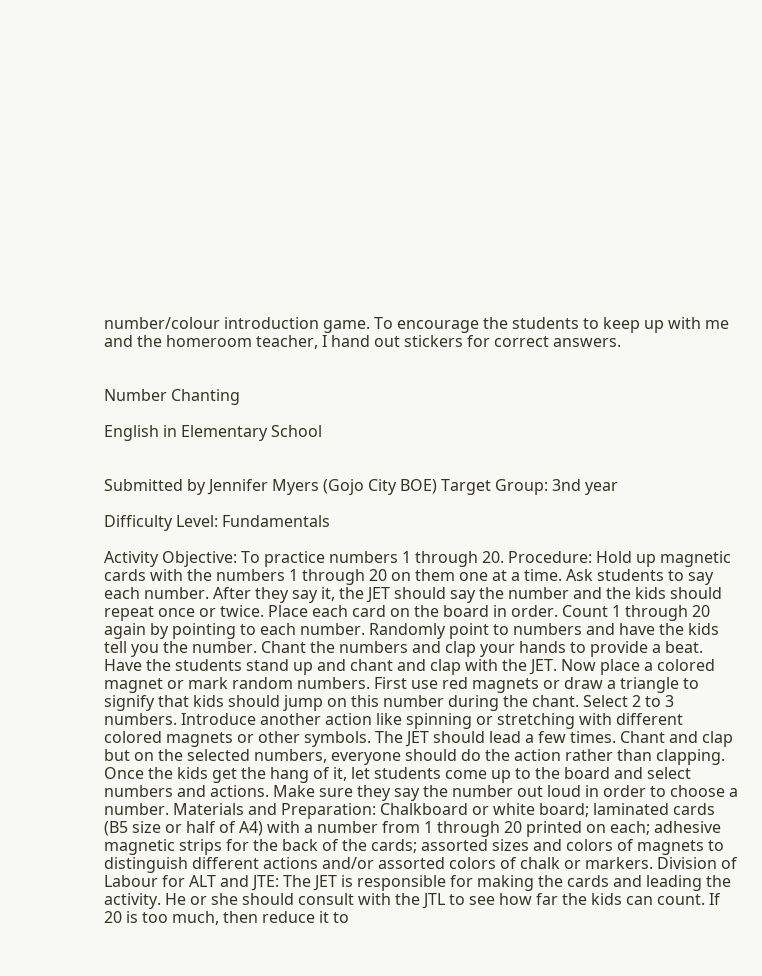number/colour introduction game. To encourage the students to keep up with me and the homeroom teacher, I hand out stickers for correct answers.


Number Chanting

English in Elementary School


Submitted by Jennifer Myers (Gojo City BOE) Target Group: 3nd year

Difficulty Level: Fundamentals

Activity Objective: To practice numbers 1 through 20. Procedure: Hold up magnetic cards with the numbers 1 through 20 on them one at a time. Ask students to say each number. After they say it, the JET should say the number and the kids should repeat once or twice. Place each card on the board in order. Count 1 through 20 again by pointing to each number. Randomly point to numbers and have the kids tell you the number. Chant the numbers and clap your hands to provide a beat. Have the students stand up and chant and clap with the JET. Now place a colored magnet or mark random numbers. First use red magnets or draw a triangle to signify that kids should jump on this number during the chant. Select 2 to 3 numbers. Introduce another action like spinning or stretching with different colored magnets or other symbols. The JET should lead a few times. Chant and clap but on the selected numbers, everyone should do the action rather than clapping. Once the kids get the hang of it, let students come up to the board and select numbers and actions. Make sure they say the number out loud in order to choose a number. Materials and Preparation: Chalkboard or white board; laminated cards (B5 size or half of A4) with a number from 1 through 20 printed on each; adhesive magnetic strips for the back of the cards; assorted sizes and colors of magnets to distinguish different actions and/or assorted colors of chalk or markers. Division of Labour for ALT and JTE: The JET is responsible for making the cards and leading the activity. He or she should consult with the JTL to see how far the kids can count. If 20 is too much, then reduce it to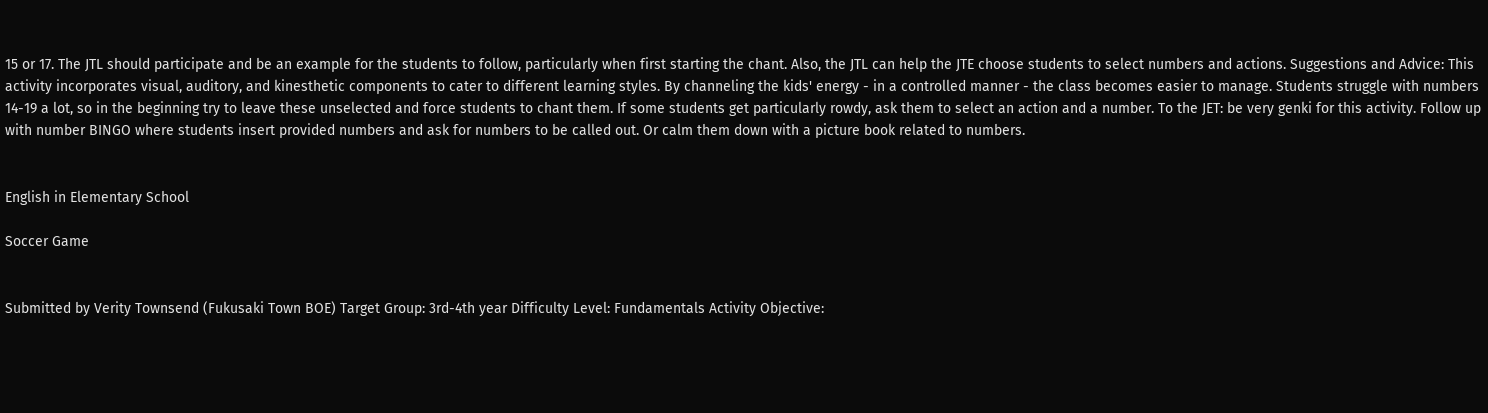15 or 17. The JTL should participate and be an example for the students to follow, particularly when first starting the chant. Also, the JTL can help the JTE choose students to select numbers and actions. Suggestions and Advice: This activity incorporates visual, auditory, and kinesthetic components to cater to different learning styles. By channeling the kids' energy - in a controlled manner - the class becomes easier to manage. Students struggle with numbers 14-19 a lot, so in the beginning try to leave these unselected and force students to chant them. If some students get particularly rowdy, ask them to select an action and a number. To the JET: be very genki for this activity. Follow up with number BINGO where students insert provided numbers and ask for numbers to be called out. Or calm them down with a picture book related to numbers.


English in Elementary School

Soccer Game


Submitted by Verity Townsend (Fukusaki Town BOE) Target Group: 3rd-4th year Difficulty Level: Fundamentals Activity Objective: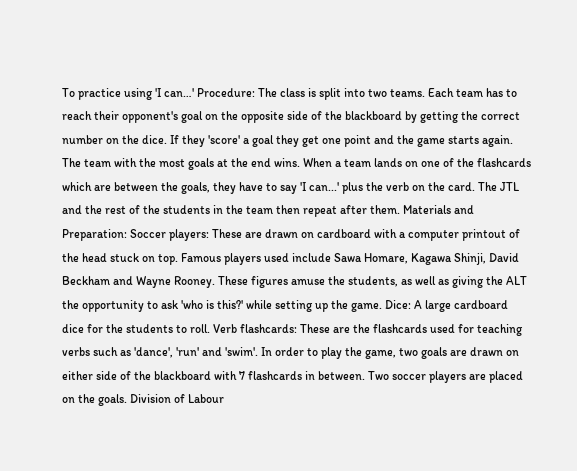To practice using 'I can…' Procedure: The class is split into two teams. Each team has to reach their opponent's goal on the opposite side of the blackboard by getting the correct number on the dice. If they 'score' a goal they get one point and the game starts again. The team with the most goals at the end wins. When a team lands on one of the flashcards which are between the goals, they have to say 'I can...' plus the verb on the card. The JTL and the rest of the students in the team then repeat after them. Materials and Preparation: Soccer players: These are drawn on cardboard with a computer printout of the head stuck on top. Famous players used include Sawa Homare, Kagawa Shinji, David Beckham and Wayne Rooney. These figures amuse the students, as well as giving the ALT the opportunity to ask 'who is this?' while setting up the game. Dice: A large cardboard dice for the students to roll. Verb flashcards: These are the flashcards used for teaching verbs such as 'dance', 'run' and 'swim'. In order to play the game, two goals are drawn on either side of the blackboard with 7 flashcards in between. Two soccer players are placed on the goals. Division of Labour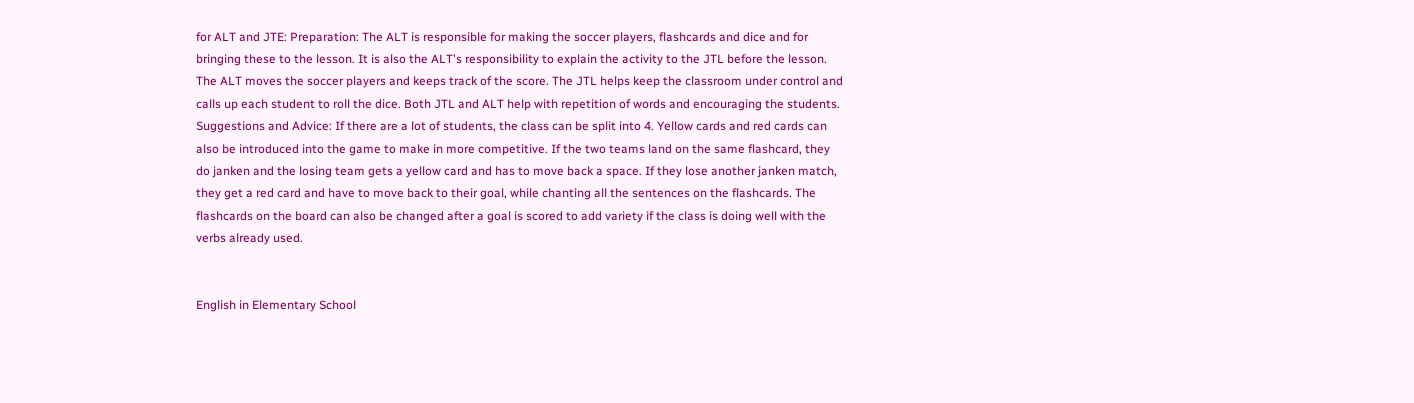for ALT and JTE: Preparation: The ALT is responsible for making the soccer players, flashcards and dice and for bringing these to the lesson. It is also the ALT's responsibility to explain the activity to the JTL before the lesson. The ALT moves the soccer players and keeps track of the score. The JTL helps keep the classroom under control and calls up each student to roll the dice. Both JTL and ALT help with repetition of words and encouraging the students. Suggestions and Advice: If there are a lot of students, the class can be split into 4. Yellow cards and red cards can also be introduced into the game to make in more competitive. If the two teams land on the same flashcard, they do janken and the losing team gets a yellow card and has to move back a space. If they lose another janken match, they get a red card and have to move back to their goal, while chanting all the sentences on the flashcards. The flashcards on the board can also be changed after a goal is scored to add variety if the class is doing well with the verbs already used.


English in Elementary School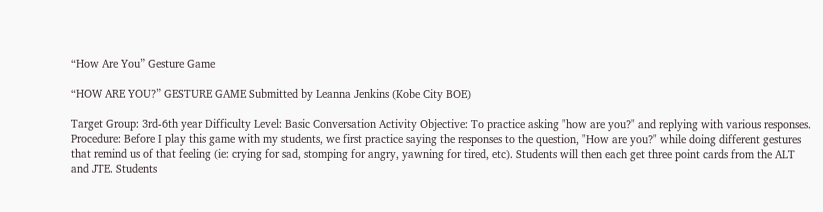“How Are You” Gesture Game

“HOW ARE YOU?” GESTURE GAME Submitted by Leanna Jenkins (Kobe City BOE)

Target Group: 3rd-6th year Difficulty Level: Basic Conversation Activity Objective: To practice asking "how are you?" and replying with various responses. Procedure: Before I play this game with my students, we first practice saying the responses to the question, "How are you?" while doing different gestures that remind us of that feeling (ie: crying for sad, stomping for angry, yawning for tired, etc). Students will then each get three point cards from the ALT and JTE. Students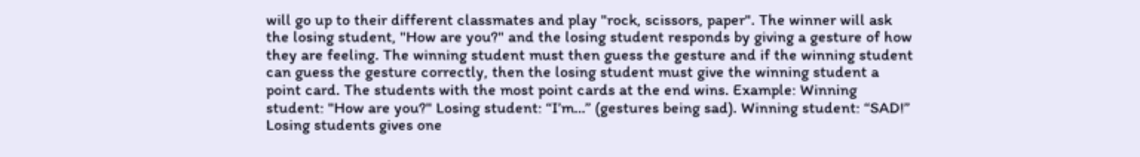will go up to their different classmates and play "rock, scissors, paper". The winner will ask the losing student, "How are you?" and the losing student responds by giving a gesture of how they are feeling. The winning student must then guess the gesture and if the winning student can guess the gesture correctly, then the losing student must give the winning student a point card. The students with the most point cards at the end wins. Example: Winning student: "How are you?" Losing student: “I’m…” (gestures being sad). Winning student: “SAD!” Losing students gives one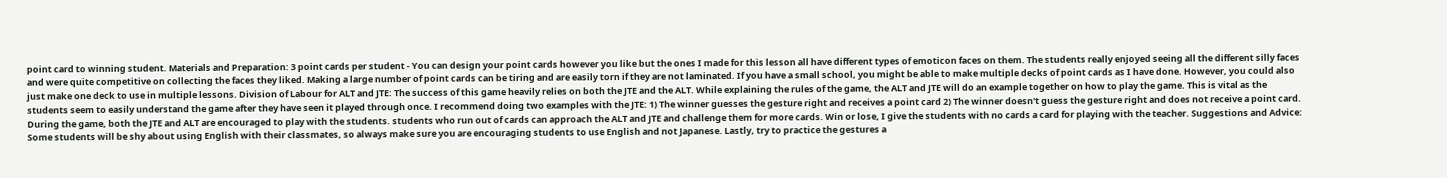point card to winning student. Materials and Preparation: 3 point cards per student - You can design your point cards however you like but the ones I made for this lesson all have different types of emoticon faces on them. The students really enjoyed seeing all the different silly faces and were quite competitive on collecting the faces they liked. Making a large number of point cards can be tiring and are easily torn if they are not laminated. If you have a small school, you might be able to make multiple decks of point cards as I have done. However, you could also just make one deck to use in multiple lessons. Division of Labour for ALT and JTE: The success of this game heavily relies on both the JTE and the ALT. While explaining the rules of the game, the ALT and JTE will do an example together on how to play the game. This is vital as the students seem to easily understand the game after they have seen it played through once. I recommend doing two examples with the JTE: 1) The winner guesses the gesture right and receives a point card 2) The winner doesn't guess the gesture right and does not receive a point card. During the game, both the JTE and ALT are encouraged to play with the students. students who run out of cards can approach the ALT and JTE and challenge them for more cards. Win or lose, I give the students with no cards a card for playing with the teacher. Suggestions and Advice: Some students will be shy about using English with their classmates, so always make sure you are encouraging students to use English and not Japanese. Lastly, try to practice the gestures a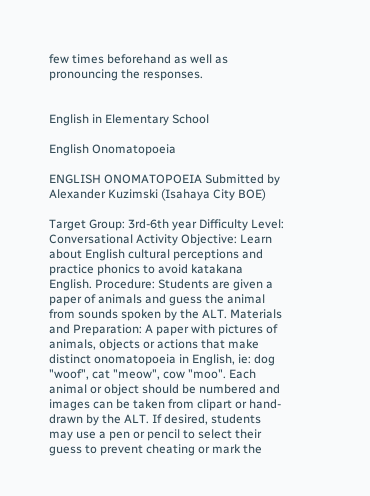few times beforehand as well as pronouncing the responses.


English in Elementary School

English Onomatopoeia

ENGLISH ONOMATOPOEIA Submitted by Alexander Kuzimski (Isahaya City BOE)

Target Group: 3rd-6th year Difficulty Level: Conversational Activity Objective: Learn about English cultural perceptions and practice phonics to avoid katakana English. Procedure: Students are given a paper of animals and guess the animal from sounds spoken by the ALT. Materials and Preparation: A paper with pictures of animals, objects or actions that make distinct onomatopoeia in English, ie: dog "woof", cat "meow", cow "moo". Each animal or object should be numbered and images can be taken from clipart or hand-drawn by the ALT. If desired, students may use a pen or pencil to select their guess to prevent cheating or mark the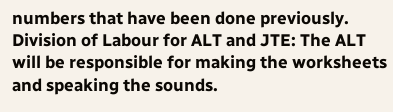numbers that have been done previously. Division of Labour for ALT and JTE: The ALT will be responsible for making the worksheets and speaking the sounds.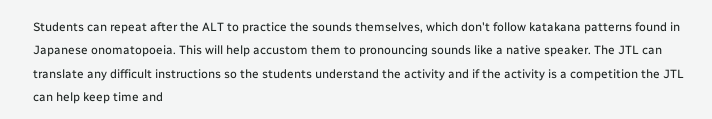Students can repeat after the ALT to practice the sounds themselves, which don't follow katakana patterns found in Japanese onomatopoeia. This will help accustom them to pronouncing sounds like a native speaker. The JTL can translate any difficult instructions so the students understand the activity and if the activity is a competition the JTL can help keep time and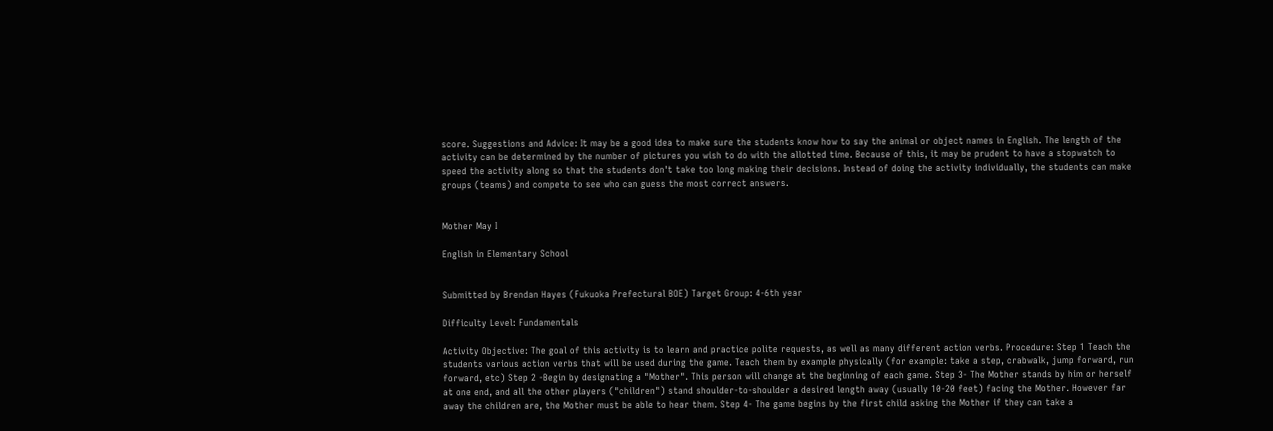score. Suggestions and Advice: It may be a good idea to make sure the students know how to say the animal or object names in English. The length of the activity can be determined by the number of pictures you wish to do with the allotted time. Because of this, it may be prudent to have a stopwatch to speed the activity along so that the students don't take too long making their decisions. Instead of doing the activity individually, the students can make groups (teams) and compete to see who can guess the most correct answers.


Mother May I

English in Elementary School


Submitted by Brendan Hayes (Fukuoka Prefectural BOE) Target Group: 4-6th year

Difficulty Level: Fundamentals

Activity Objective: The goal of this activity is to learn and practice polite requests, as well as many different action verbs. Procedure: Step 1 Teach the students various action verbs that will be used during the game. Teach them by example physically (for example: take a step, crabwalk, jump forward, run forward, etc) Step 2 -Begin by designating a "Mother". This person will change at the beginning of each game. Step 3- The Mother stands by him or herself at one end, and all the other players ("children") stand shoulder-to-shoulder a desired length away (usually 10-20 feet) facing the Mother. However far away the children are, the Mother must be able to hear them. Step 4- The game begins by the first child asking the Mother if they can take a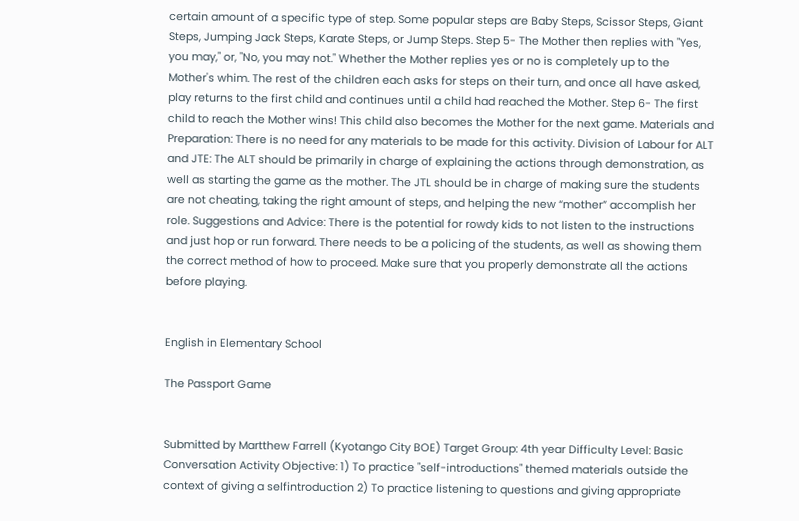certain amount of a specific type of step. Some popular steps are Baby Steps, Scissor Steps, Giant Steps, Jumping Jack Steps, Karate Steps, or Jump Steps. Step 5- The Mother then replies with "Yes, you may," or, "No, you may not." Whether the Mother replies yes or no is completely up to the Mother's whim. The rest of the children each asks for steps on their turn, and once all have asked, play returns to the first child and continues until a child had reached the Mother. Step 6- The first child to reach the Mother wins! This child also becomes the Mother for the next game. Materials and Preparation: There is no need for any materials to be made for this activity. Division of Labour for ALT and JTE: The ALT should be primarily in charge of explaining the actions through demonstration, as well as starting the game as the mother. The JTL should be in charge of making sure the students are not cheating, taking the right amount of steps, and helping the new “mother” accomplish her role. Suggestions and Advice: There is the potential for rowdy kids to not listen to the instructions and just hop or run forward. There needs to be a policing of the students, as well as showing them the correct method of how to proceed. Make sure that you properly demonstrate all the actions before playing.


English in Elementary School

The Passport Game


Submitted by Martthew Farrell (Kyotango City BOE) Target Group: 4th year Difficulty Level: Basic Conversation Activity Objective: 1) To practice "self-introductions" themed materials outside the context of giving a selfintroduction 2) To practice listening to questions and giving appropriate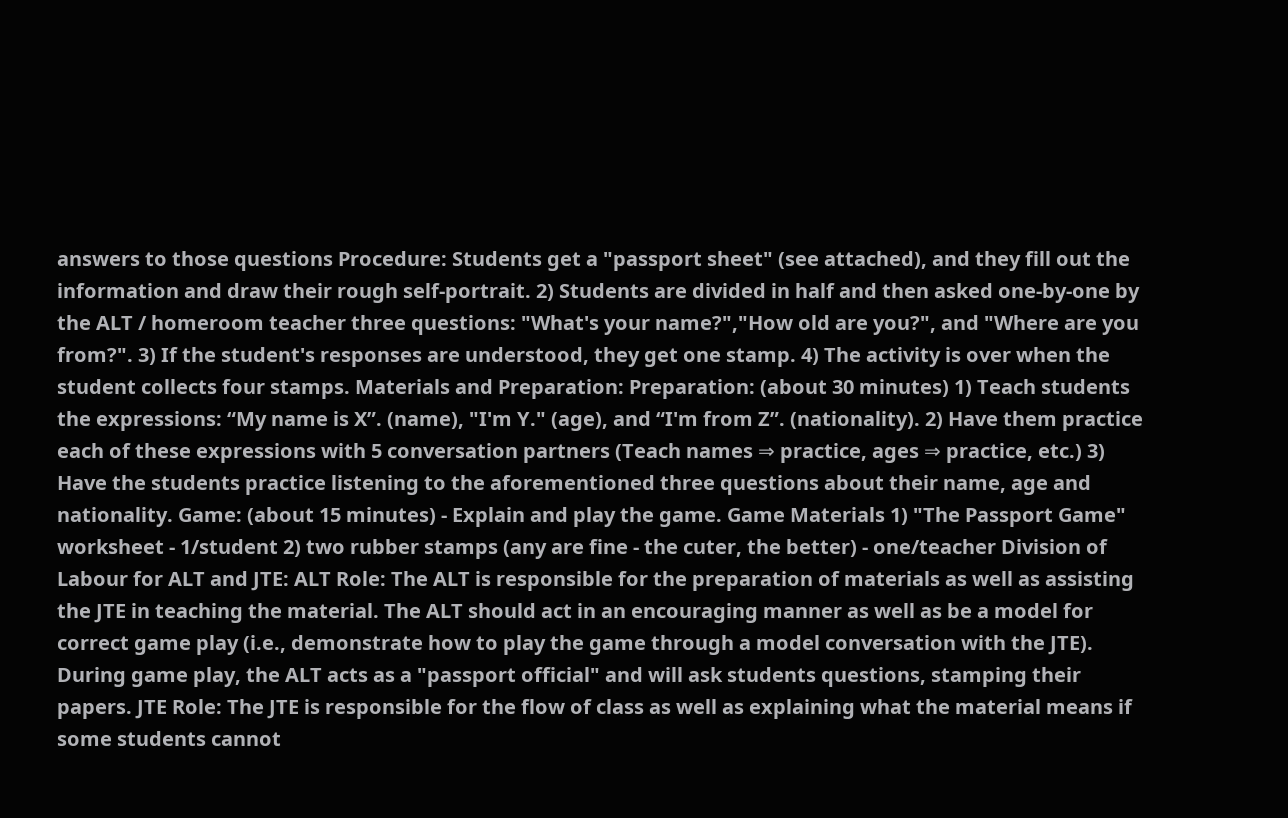answers to those questions Procedure: Students get a "passport sheet" (see attached), and they fill out the information and draw their rough self-portrait. 2) Students are divided in half and then asked one-by-one by the ALT / homeroom teacher three questions: "What's your name?","How old are you?", and "Where are you from?". 3) If the student's responses are understood, they get one stamp. 4) The activity is over when the student collects four stamps. Materials and Preparation: Preparation: (about 30 minutes) 1) Teach students the expressions: “My name is X”. (name), "I'm Y." (age), and “I'm from Z”. (nationality). 2) Have them practice each of these expressions with 5 conversation partners (Teach names ⇒ practice, ages ⇒ practice, etc.) 3) Have the students practice listening to the aforementioned three questions about their name, age and nationality. Game: (about 15 minutes) - Explain and play the game. Game Materials 1) "The Passport Game" worksheet - 1/student 2) two rubber stamps (any are fine - the cuter, the better) - one/teacher Division of Labour for ALT and JTE: ALT Role: The ALT is responsible for the preparation of materials as well as assisting the JTE in teaching the material. The ALT should act in an encouraging manner as well as be a model for correct game play (i.e., demonstrate how to play the game through a model conversation with the JTE). During game play, the ALT acts as a "passport official" and will ask students questions, stamping their papers. JTE Role: The JTE is responsible for the flow of class as well as explaining what the material means if some students cannot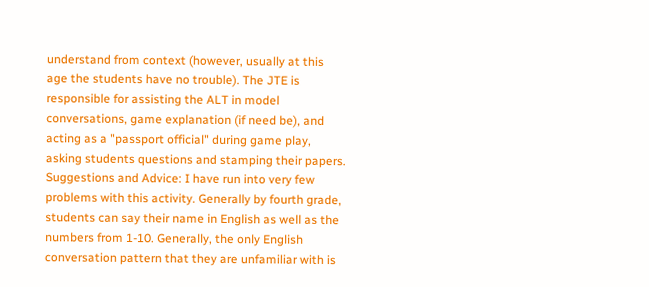understand from context (however, usually at this age the students have no trouble). The JTE is responsible for assisting the ALT in model conversations, game explanation (if need be), and acting as a "passport official" during game play, asking students questions and stamping their papers. Suggestions and Advice: I have run into very few problems with this activity. Generally by fourth grade, students can say their name in English as well as the numbers from 1-10. Generally, the only English conversation pattern that they are unfamiliar with is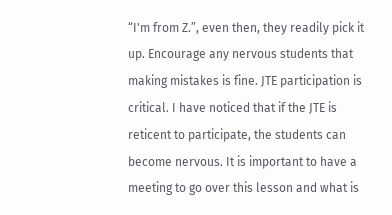“I'm from Z.”, even then, they readily pick it up. Encourage any nervous students that making mistakes is fine. JTE participation is critical. I have noticed that if the JTE is reticent to participate, the students can become nervous. It is important to have a meeting to go over this lesson and what is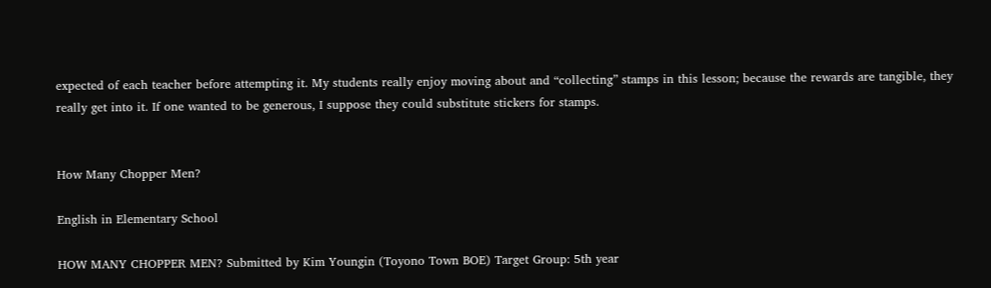expected of each teacher before attempting it. My students really enjoy moving about and “collecting” stamps in this lesson; because the rewards are tangible, they really get into it. If one wanted to be generous, I suppose they could substitute stickers for stamps.


How Many Chopper Men?

English in Elementary School

HOW MANY CHOPPER MEN? Submitted by Kim Youngin (Toyono Town BOE) Target Group: 5th year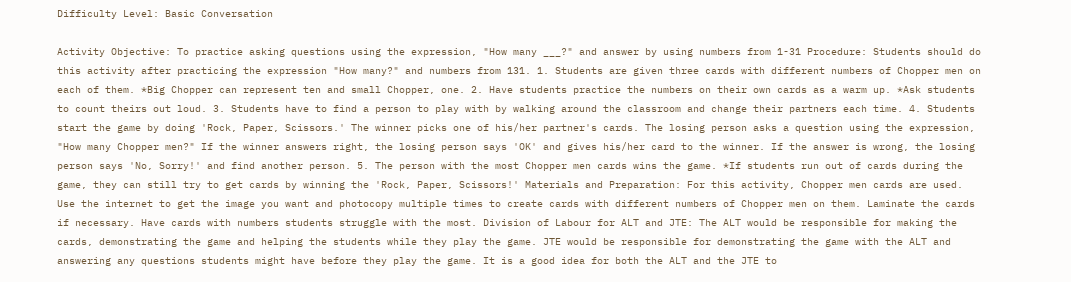Difficulty Level: Basic Conversation

Activity Objective: To practice asking questions using the expression, "How many ___?" and answer by using numbers from 1-31 Procedure: Students should do this activity after practicing the expression "How many?" and numbers from 131. 1. Students are given three cards with different numbers of Chopper men on each of them. *Big Chopper can represent ten and small Chopper, one. 2. Have students practice the numbers on their own cards as a warm up. *Ask students to count theirs out loud. 3. Students have to find a person to play with by walking around the classroom and change their partners each time. 4. Students start the game by doing 'Rock, Paper, Scissors.' The winner picks one of his/her partner's cards. The losing person asks a question using the expression, "How many Chopper men?" If the winner answers right, the losing person says 'OK' and gives his/her card to the winner. If the answer is wrong, the losing person says 'No, Sorry!' and find another person. 5. The person with the most Chopper men cards wins the game. *If students run out of cards during the game, they can still try to get cards by winning the 'Rock, Paper, Scissors!' Materials and Preparation: For this activity, Chopper men cards are used. Use the internet to get the image you want and photocopy multiple times to create cards with different numbers of Chopper men on them. Laminate the cards if necessary. Have cards with numbers students struggle with the most. Division of Labour for ALT and JTE: The ALT would be responsible for making the cards, demonstrating the game and helping the students while they play the game. JTE would be responsible for demonstrating the game with the ALT and answering any questions students might have before they play the game. It is a good idea for both the ALT and the JTE to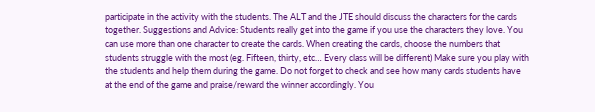participate in the activity with the students. The ALT and the JTE should discuss the characters for the cards together. Suggestions and Advice: Students really get into the game if you use the characters they love. You can use more than one character to create the cards. When creating the cards, choose the numbers that students struggle with the most (eg. Fifteen, thirty, etc… Every class will be different) Make sure you play with the students and help them during the game. Do not forget to check and see how many cards students have at the end of the game and praise/reward the winner accordingly. You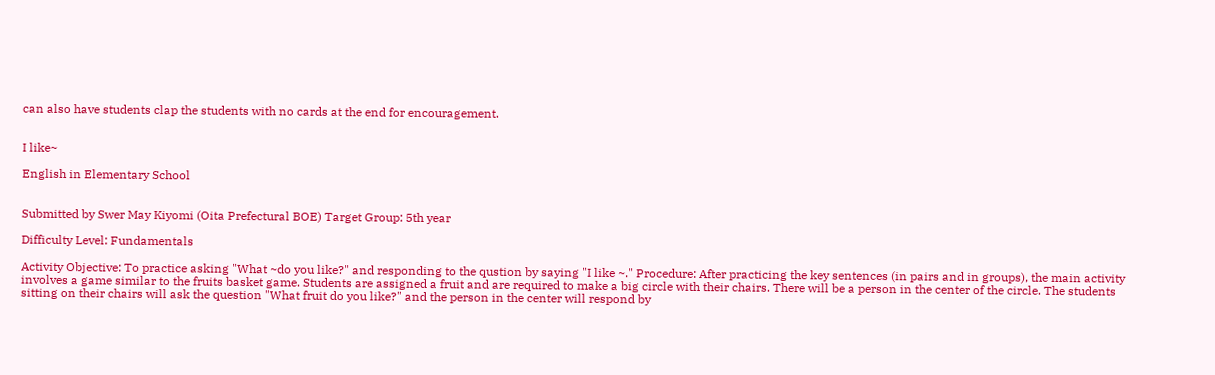can also have students clap the students with no cards at the end for encouragement.


I like~

English in Elementary School


Submitted by Swer May Kiyomi (Oita Prefectural BOE) Target Group: 5th year

Difficulty Level: Fundamentals

Activity Objective: To practice asking "What ~do you like?" and responding to the qustion by saying "I like ~." Procedure: After practicing the key sentences (in pairs and in groups), the main activity involves a game similar to the fruits basket game. Students are assigned a fruit and are required to make a big circle with their chairs. There will be a person in the center of the circle. The students sitting on their chairs will ask the question "What fruit do you like?" and the person in the center will respond by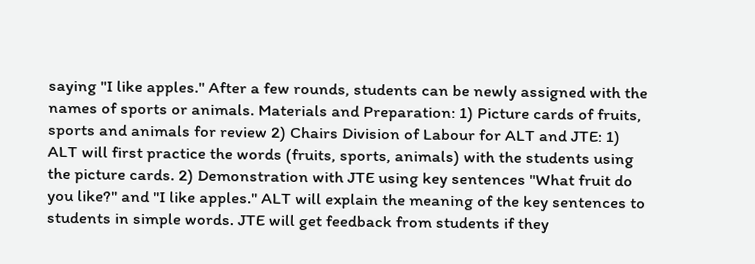saying "I like apples." After a few rounds, students can be newly assigned with the names of sports or animals. Materials and Preparation: 1) Picture cards of fruits, sports and animals for review 2) Chairs Division of Labour for ALT and JTE: 1) ALT will first practice the words (fruits, sports, animals) with the students using the picture cards. 2) Demonstration with JTE using key sentences "What fruit do you like?" and "I like apples." ALT will explain the meaning of the key sentences to students in simple words. JTE will get feedback from students if they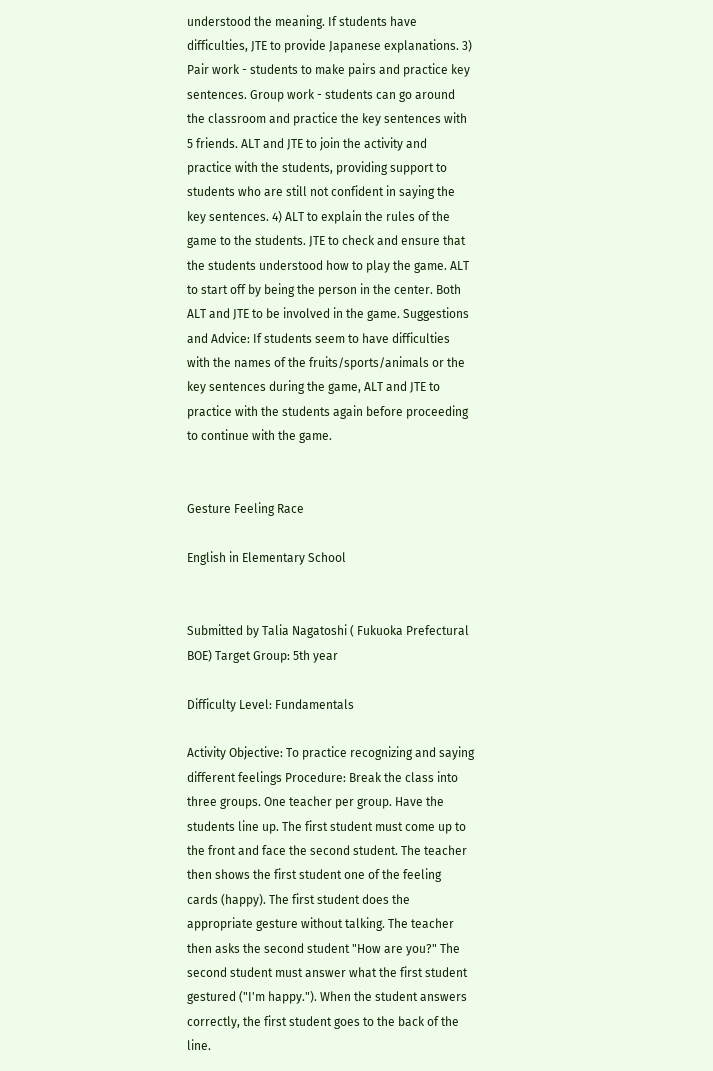understood the meaning. If students have difficulties, JTE to provide Japanese explanations. 3) Pair work - students to make pairs and practice key sentences. Group work - students can go around the classroom and practice the key sentences with 5 friends. ALT and JTE to join the activity and practice with the students, providing support to students who are still not confident in saying the key sentences. 4) ALT to explain the rules of the game to the students. JTE to check and ensure that the students understood how to play the game. ALT to start off by being the person in the center. Both ALT and JTE to be involved in the game. Suggestions and Advice: If students seem to have difficulties with the names of the fruits/sports/animals or the key sentences during the game, ALT and JTE to practice with the students again before proceeding to continue with the game.


Gesture Feeling Race

English in Elementary School


Submitted by Talia Nagatoshi ( Fukuoka Prefectural BOE) Target Group: 5th year

Difficulty Level: Fundamentals

Activity Objective: To practice recognizing and saying different feelings Procedure: Break the class into three groups. One teacher per group. Have the students line up. The first student must come up to the front and face the second student. The teacher then shows the first student one of the feeling cards (happy). The first student does the appropriate gesture without talking. The teacher then asks the second student "How are you?" The second student must answer what the first student gestured ("I'm happy."). When the student answers correctly, the first student goes to the back of the line.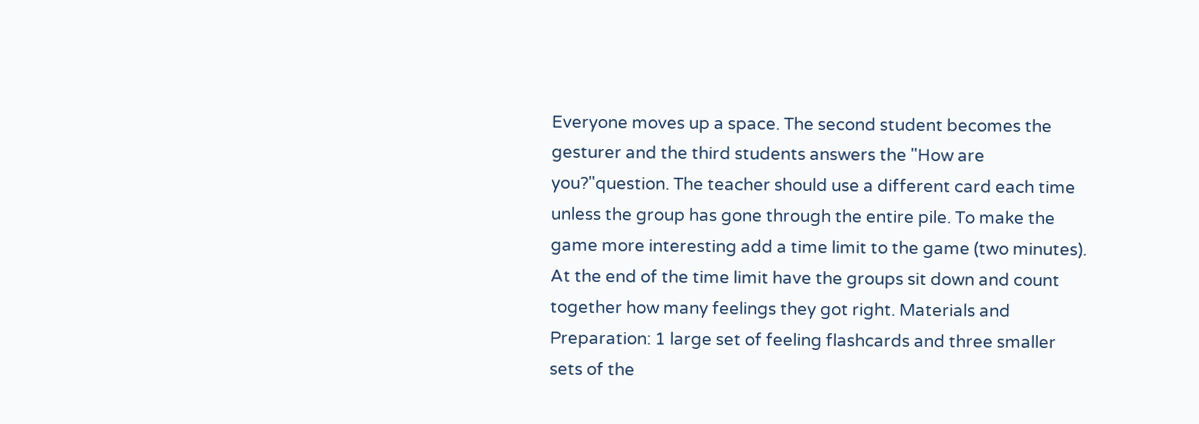Everyone moves up a space. The second student becomes the gesturer and the third students answers the "How are you?"question. The teacher should use a different card each time unless the group has gone through the entire pile. To make the game more interesting add a time limit to the game (two minutes). At the end of the time limit have the groups sit down and count together how many feelings they got right. Materials and Preparation: 1 large set of feeling flashcards and three smaller sets of the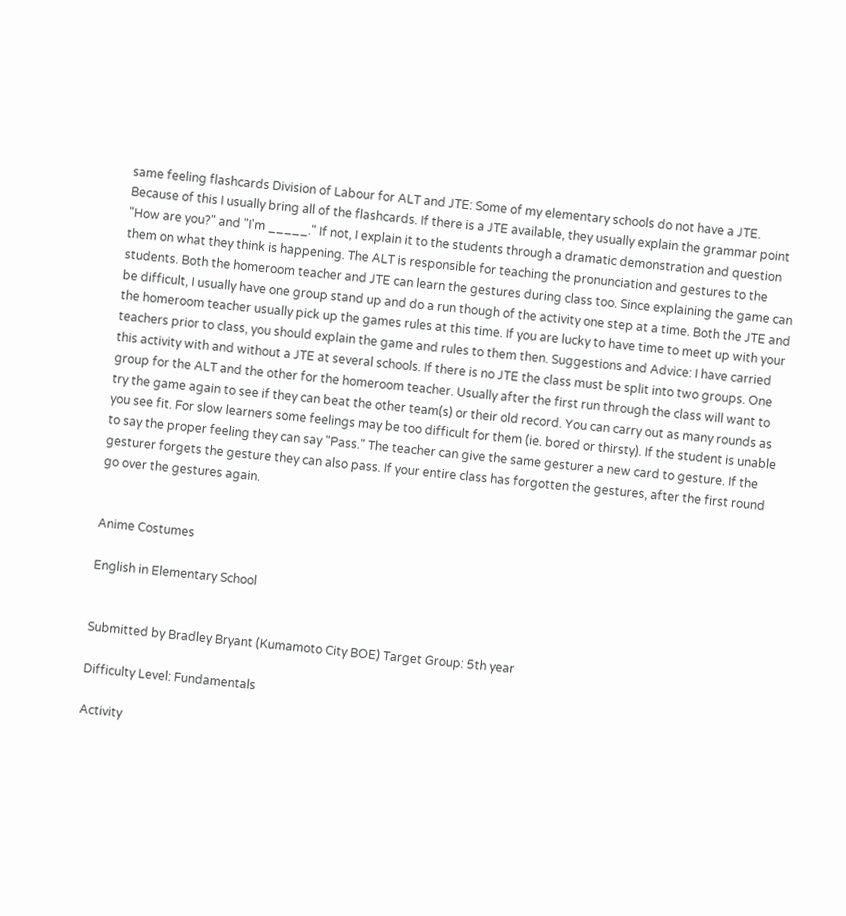same feeling flashcards Division of Labour for ALT and JTE: Some of my elementary schools do not have a JTE. Because of this I usually bring all of the flashcards. If there is a JTE available, they usually explain the grammar point "How are you?" and "I'm _____." If not, I explain it to the students through a dramatic demonstration and question them on what they think is happening. The ALT is responsible for teaching the pronunciation and gestures to the students. Both the homeroom teacher and JTE can learn the gestures during class too. Since explaining the game can be difficult, I usually have one group stand up and do a run though of the activity one step at a time. Both the JTE and the homeroom teacher usually pick up the games rules at this time. If you are lucky to have time to meet up with your teachers prior to class, you should explain the game and rules to them then. Suggestions and Advice: I have carried this activity with and without a JTE at several schools. If there is no JTE the class must be split into two groups. One group for the ALT and the other for the homeroom teacher. Usually after the first run through the class will want to try the game again to see if they can beat the other team(s) or their old record. You can carry out as many rounds as you see fit. For slow learners some feelings may be too difficult for them (ie. bored or thirsty). If the student is unable to say the proper feeling they can say "Pass." The teacher can give the same gesturer a new card to gesture. If the gesturer forgets the gesture they can also pass. If your entire class has forgotten the gestures, after the first round go over the gestures again.


Anime Costumes

English in Elementary School


Submitted by Bradley Bryant (Kumamoto City BOE) Target Group: 5th year

Difficulty Level: Fundamentals

Activity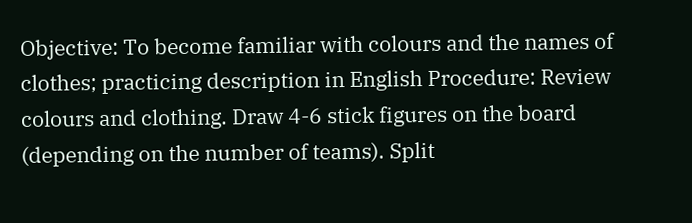Objective: To become familiar with colours and the names of clothes; practicing description in English Procedure: Review colours and clothing. Draw 4-6 stick figures on the board (depending on the number of teams). Split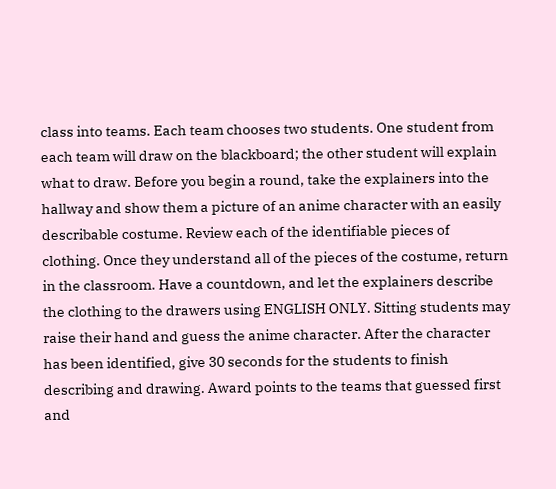class into teams. Each team chooses two students. One student from each team will draw on the blackboard; the other student will explain what to draw. Before you begin a round, take the explainers into the hallway and show them a picture of an anime character with an easily describable costume. Review each of the identifiable pieces of clothing. Once they understand all of the pieces of the costume, return in the classroom. Have a countdown, and let the explainers describe the clothing to the drawers using ENGLISH ONLY. Sitting students may raise their hand and guess the anime character. After the character has been identified, give 30 seconds for the students to finish describing and drawing. Award points to the teams that guessed first and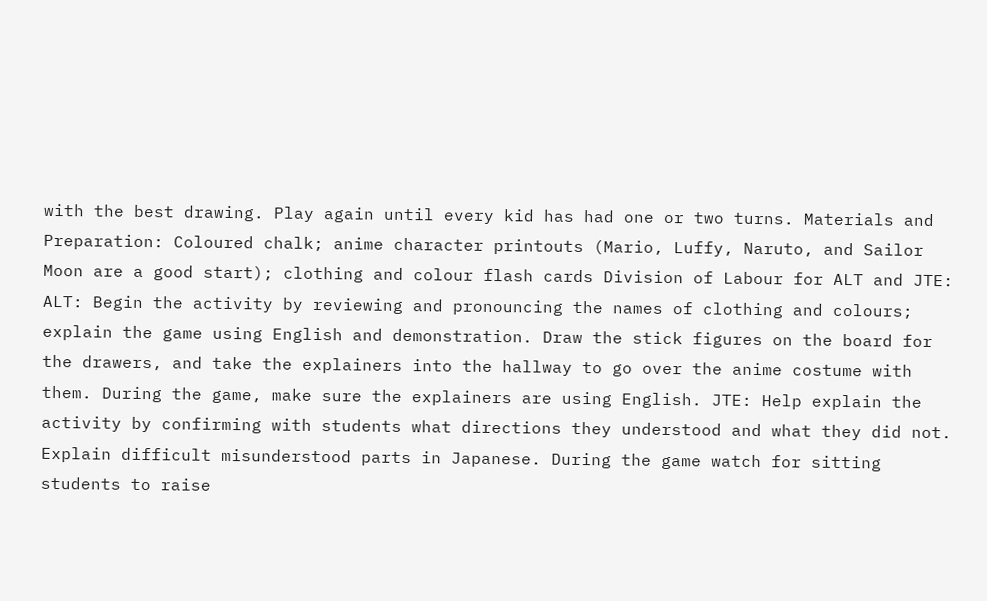with the best drawing. Play again until every kid has had one or two turns. Materials and Preparation: Coloured chalk; anime character printouts (Mario, Luffy, Naruto, and Sailor Moon are a good start); clothing and colour flash cards Division of Labour for ALT and JTE: ALT: Begin the activity by reviewing and pronouncing the names of clothing and colours; explain the game using English and demonstration. Draw the stick figures on the board for the drawers, and take the explainers into the hallway to go over the anime costume with them. During the game, make sure the explainers are using English. JTE: Help explain the activity by confirming with students what directions they understood and what they did not. Explain difficult misunderstood parts in Japanese. During the game watch for sitting students to raise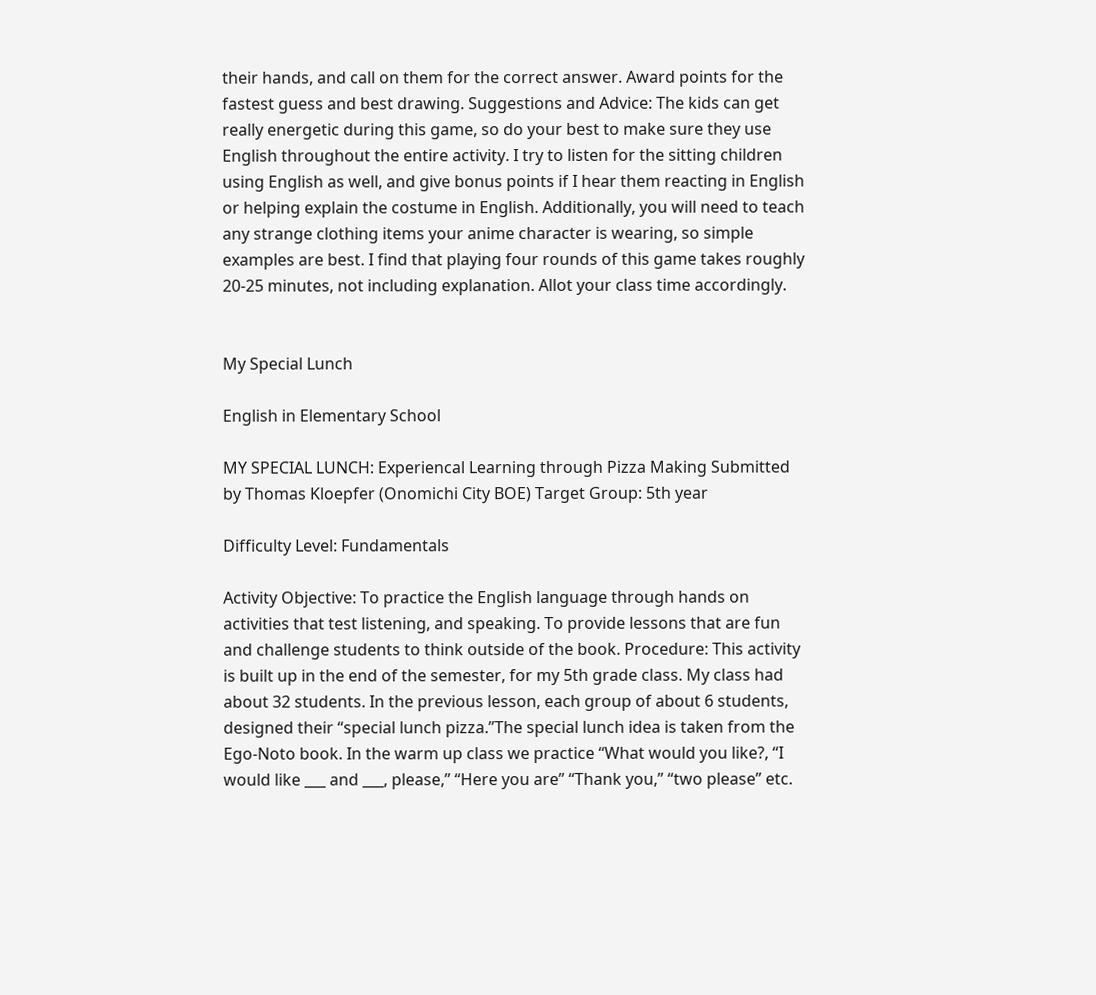their hands, and call on them for the correct answer. Award points for the fastest guess and best drawing. Suggestions and Advice: The kids can get really energetic during this game, so do your best to make sure they use English throughout the entire activity. I try to listen for the sitting children using English as well, and give bonus points if I hear them reacting in English or helping explain the costume in English. Additionally, you will need to teach any strange clothing items your anime character is wearing, so simple examples are best. I find that playing four rounds of this game takes roughly 20-25 minutes, not including explanation. Allot your class time accordingly.


My Special Lunch

English in Elementary School

MY SPECIAL LUNCH: Experiencal Learning through Pizza Making Submitted by Thomas Kloepfer (Onomichi City BOE) Target Group: 5th year

Difficulty Level: Fundamentals

Activity Objective: To practice the English language through hands on activities that test listening, and speaking. To provide lessons that are fun and challenge students to think outside of the book. Procedure: This activity is built up in the end of the semester, for my 5th grade class. My class had about 32 students. In the previous lesson, each group of about 6 students, designed their “special lunch pizza.”The special lunch idea is taken from the Ego-Noto book. In the warm up class we practice “What would you like?, “I would like ___ and ___, please,” “Here you are” “Thank you,” “two please” etc.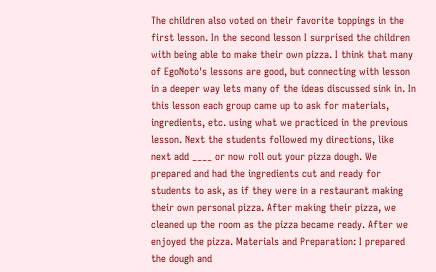The children also voted on their favorite toppings in the first lesson. In the second lesson I surprised the children with being able to make their own pizza. I think that many of EgoNoto's lessons are good, but connecting with lesson in a deeper way lets many of the ideas discussed sink in. In this lesson each group came up to ask for materials, ingredients, etc. using what we practiced in the previous lesson. Next the students followed my directions, like next add ____ or now roll out your pizza dough. We prepared and had the ingredients cut and ready for students to ask, as if they were in a restaurant making their own personal pizza. After making their pizza, we cleaned up the room as the pizza became ready. After we enjoyed the pizza. Materials and Preparation: I prepared the dough and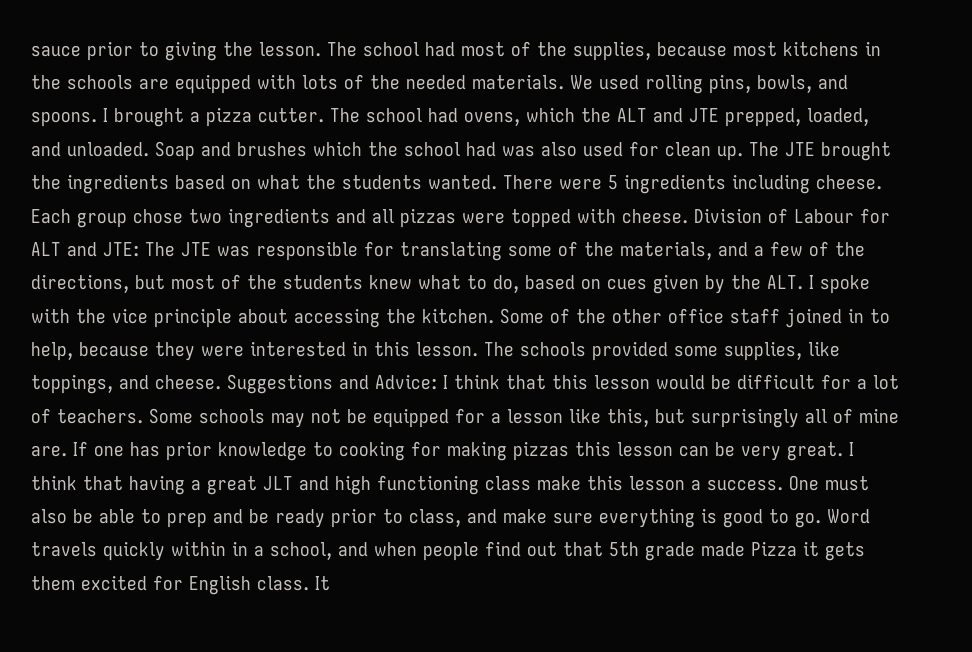sauce prior to giving the lesson. The school had most of the supplies, because most kitchens in the schools are equipped with lots of the needed materials. We used rolling pins, bowls, and spoons. I brought a pizza cutter. The school had ovens, which the ALT and JTE prepped, loaded, and unloaded. Soap and brushes which the school had was also used for clean up. The JTE brought the ingredients based on what the students wanted. There were 5 ingredients including cheese. Each group chose two ingredients and all pizzas were topped with cheese. Division of Labour for ALT and JTE: The JTE was responsible for translating some of the materials, and a few of the directions, but most of the students knew what to do, based on cues given by the ALT. I spoke with the vice principle about accessing the kitchen. Some of the other office staff joined in to help, because they were interested in this lesson. The schools provided some supplies, like toppings, and cheese. Suggestions and Advice: I think that this lesson would be difficult for a lot of teachers. Some schools may not be equipped for a lesson like this, but surprisingly all of mine are. If one has prior knowledge to cooking for making pizzas this lesson can be very great. I think that having a great JLT and high functioning class make this lesson a success. One must also be able to prep and be ready prior to class, and make sure everything is good to go. Word travels quickly within in a school, and when people find out that 5th grade made Pizza it gets them excited for English class. It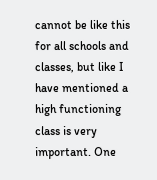cannot be like this for all schools and classes, but like I have mentioned a high functioning class is very important. One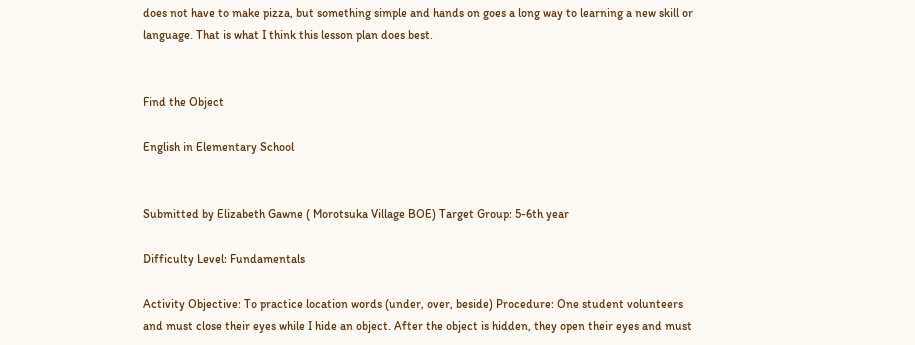does not have to make pizza, but something simple and hands on goes a long way to learning a new skill or language. That is what I think this lesson plan does best.


Find the Object

English in Elementary School


Submitted by Elizabeth Gawne ( Morotsuka Village BOE) Target Group: 5-6th year

Difficulty Level: Fundamentals

Activity Objective: To practice location words (under, over, beside) Procedure: One student volunteers and must close their eyes while I hide an object. After the object is hidden, they open their eyes and must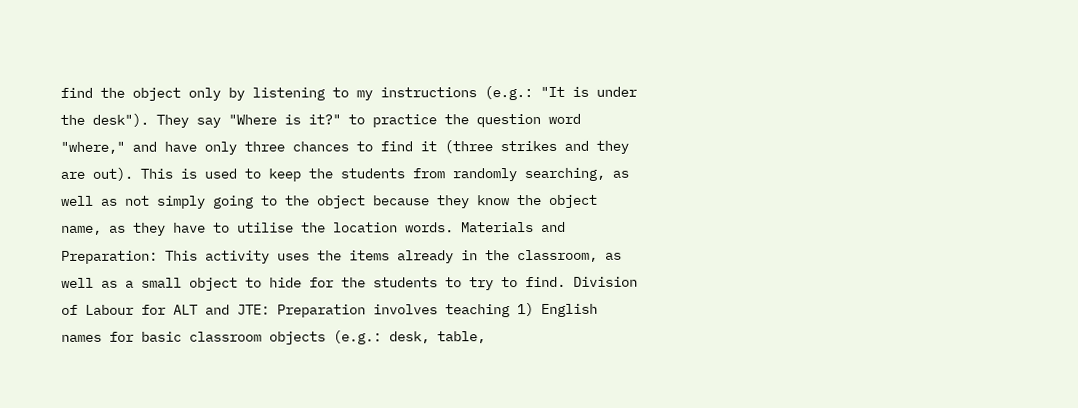find the object only by listening to my instructions (e.g.: "It is under the desk"). They say "Where is it?" to practice the question word "where," and have only three chances to find it (three strikes and they are out). This is used to keep the students from randomly searching, as well as not simply going to the object because they know the object name, as they have to utilise the location words. Materials and Preparation: This activity uses the items already in the classroom, as well as a small object to hide for the students to try to find. Division of Labour for ALT and JTE: Preparation involves teaching 1) English names for basic classroom objects (e.g.: desk, table,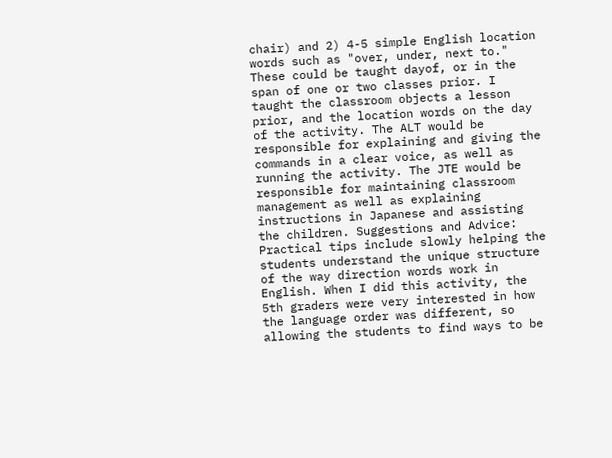chair) and 2) 4-5 simple English location words such as "over, under, next to." These could be taught dayof, or in the span of one or two classes prior. I taught the classroom objects a lesson prior, and the location words on the day of the activity. The ALT would be responsible for explaining and giving the commands in a clear voice, as well as running the activity. The JTE would be responsible for maintaining classroom management as well as explaining instructions in Japanese and assisting the children. Suggestions and Advice: Practical tips include slowly helping the students understand the unique structure of the way direction words work in English. When I did this activity, the 5th graders were very interested in how the language order was different, so allowing the students to find ways to be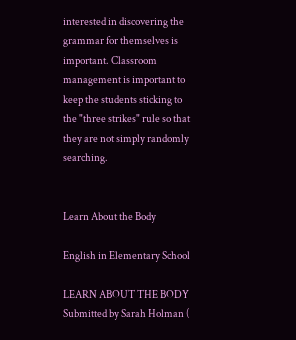interested in discovering the grammar for themselves is important. Classroom management is important to keep the students sticking to the "three strikes" rule so that they are not simply randomly searching.


Learn About the Body

English in Elementary School

LEARN ABOUT THE BODY Submitted by Sarah Holman (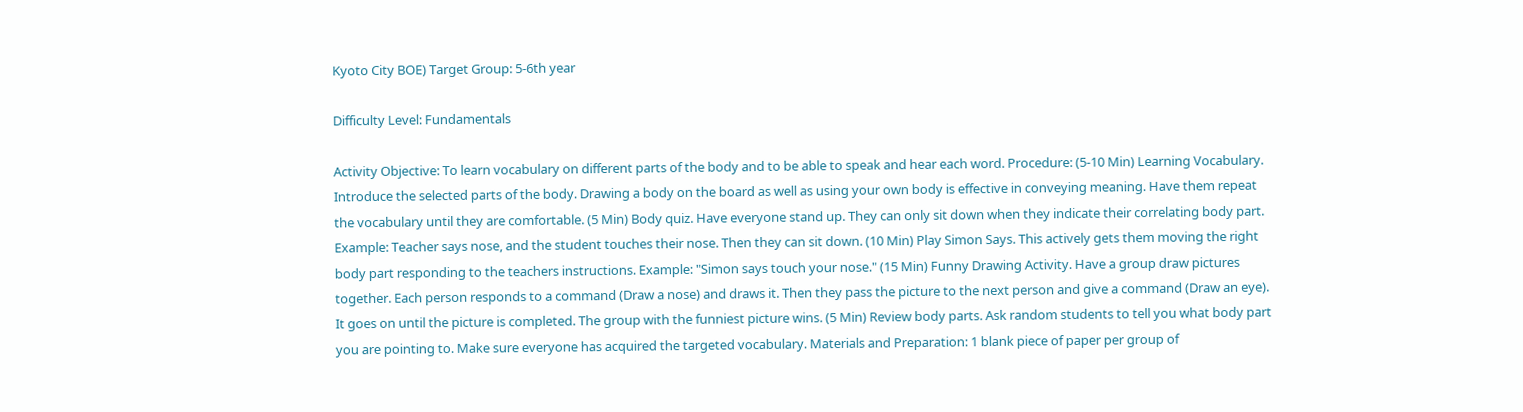Kyoto City BOE) Target Group: 5-6th year

Difficulty Level: Fundamentals

Activity Objective: To learn vocabulary on different parts of the body and to be able to speak and hear each word. Procedure: (5-10 Min) Learning Vocabulary. Introduce the selected parts of the body. Drawing a body on the board as well as using your own body is effective in conveying meaning. Have them repeat the vocabulary until they are comfortable. (5 Min) Body quiz. Have everyone stand up. They can only sit down when they indicate their correlating body part. Example: Teacher says nose, and the student touches their nose. Then they can sit down. (10 Min) Play Simon Says. This actively gets them moving the right body part responding to the teachers instructions. Example: "Simon says touch your nose." (15 Min) Funny Drawing Activity. Have a group draw pictures together. Each person responds to a command (Draw a nose) and draws it. Then they pass the picture to the next person and give a command (Draw an eye). It goes on until the picture is completed. The group with the funniest picture wins. (5 Min) Review body parts. Ask random students to tell you what body part you are pointing to. Make sure everyone has acquired the targeted vocabulary. Materials and Preparation: 1 blank piece of paper per group of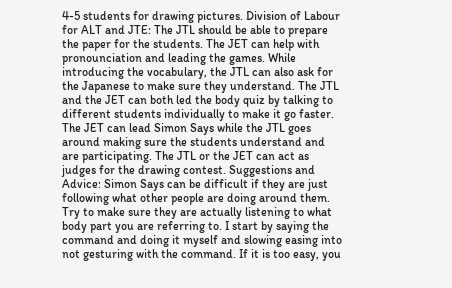4-5 students for drawing pictures. Division of Labour for ALT and JTE: The JTL should be able to prepare the paper for the students. The JET can help with pronounciation and leading the games. While introducing the vocabulary, the JTL can also ask for the Japanese to make sure they understand. The JTL and the JET can both led the body quiz by talking to different students individually to make it go faster. The JET can lead Simon Says while the JTL goes around making sure the students understand and are participating. The JTL or the JET can act as judges for the drawing contest. Suggestions and Advice: Simon Says can be difficult if they are just following what other people are doing around them. Try to make sure they are actually listening to what body part you are referring to. I start by saying the command and doing it myself and slowing easing into not gesturing with the command. If it is too easy, you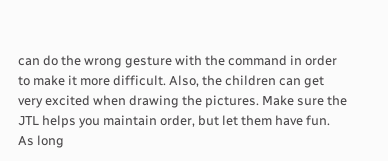can do the wrong gesture with the command in order to make it more difficult. Also, the children can get very excited when drawing the pictures. Make sure the JTL helps you maintain order, but let them have fun. As long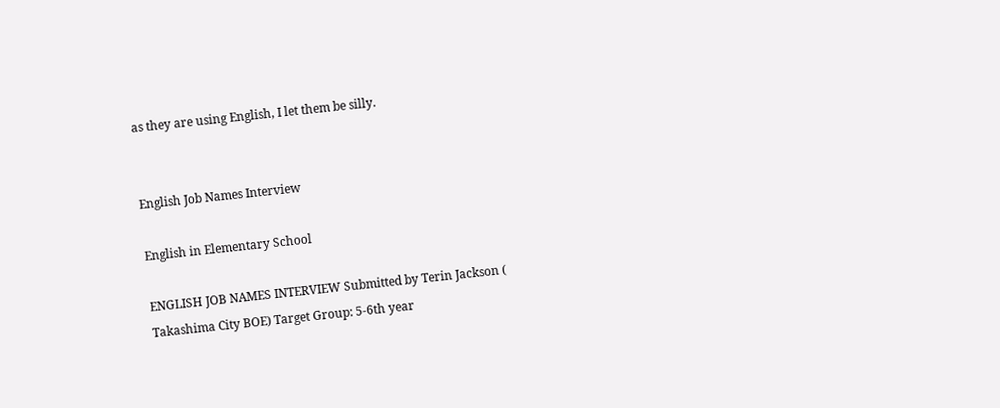as they are using English, I let them be silly.


English Job Names Interview

English in Elementary School

ENGLISH JOB NAMES INTERVIEW Submitted by Terin Jackson ( Takashima City BOE) Target Group: 5-6th year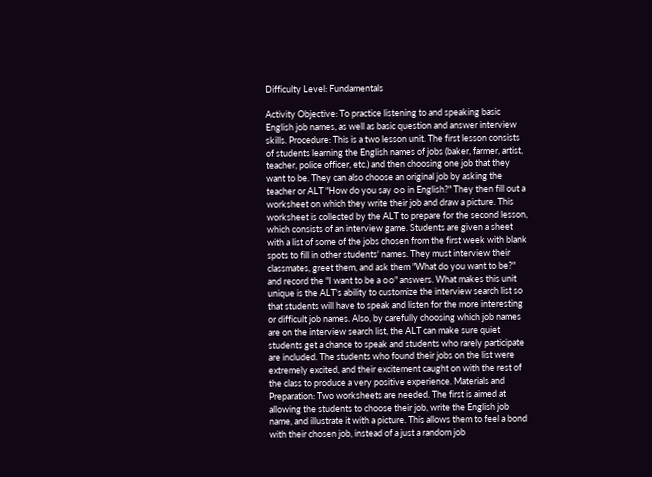Difficulty Level: Fundamentals

Activity Objective: To practice listening to and speaking basic English job names, as well as basic question and answer interview skills. Procedure: This is a two lesson unit. The first lesson consists of students learning the English names of jobs (baker, farmer, artist, teacher, police officer, etc.) and then choosing one job that they want to be. They can also choose an original job by asking the teacher or ALT "How do you say ○○ in English?" They then fill out a worksheet on which they write their job and draw a picture. This worksheet is collected by the ALT to prepare for the second lesson, which consists of an interview game. Students are given a sheet with a list of some of the jobs chosen from the first week with blank spots to fill in other students' names. They must interview their classmates, greet them, and ask them "What do you want to be?" and record the "I want to be a ○○" answers. What makes this unit unique is the ALT's ability to customize the interview search list so that students will have to speak and listen for the more interesting or difficult job names. Also, by carefully choosing which job names are on the interview search list, the ALT can make sure quiet students get a chance to speak and students who rarely participate are included. The students who found their jobs on the list were extremely excited, and their excitement caught on with the rest of the class to produce a very positive experience. Materials and Preparation: Two worksheets are needed. The first is aimed at allowing the students to choose their job, write the English job name, and illustrate it with a picture. This allows them to feel a bond with their chosen job, instead of a just a random job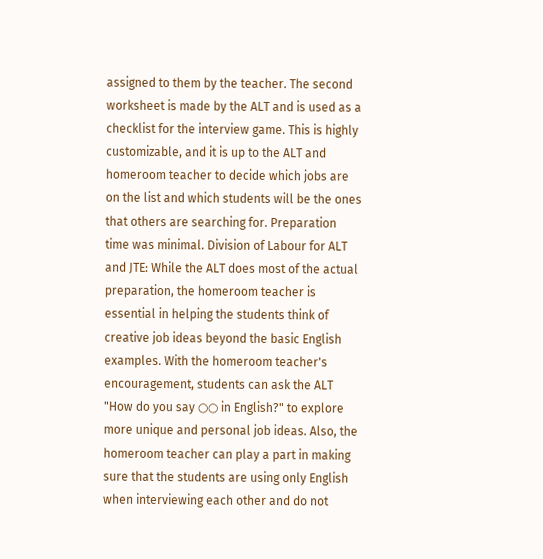assigned to them by the teacher. The second worksheet is made by the ALT and is used as a checklist for the interview game. This is highly customizable, and it is up to the ALT and homeroom teacher to decide which jobs are on the list and which students will be the ones that others are searching for. Preparation time was minimal. Division of Labour for ALT and JTE: While the ALT does most of the actual preparation, the homeroom teacher is essential in helping the students think of creative job ideas beyond the basic English examples. With the homeroom teacher's encouragement, students can ask the ALT "How do you say ○○ in English?" to explore more unique and personal job ideas. Also, the homeroom teacher can play a part in making sure that the students are using only English when interviewing each other and do not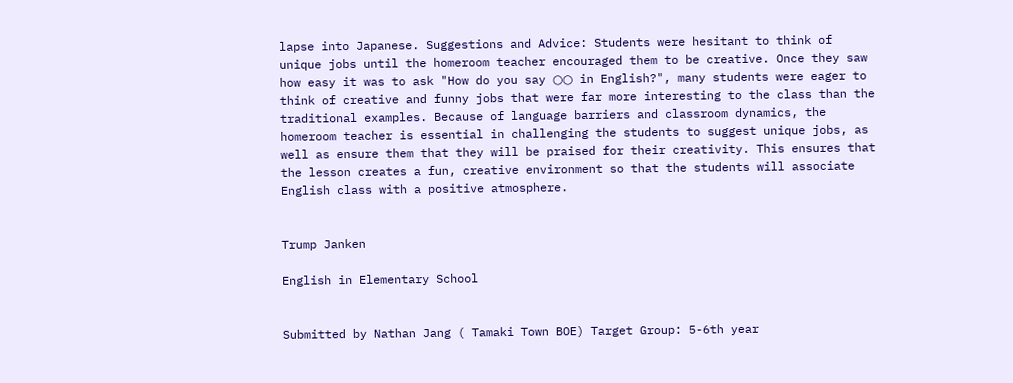lapse into Japanese. Suggestions and Advice: Students were hesitant to think of unique jobs until the homeroom teacher encouraged them to be creative. Once they saw how easy it was to ask "How do you say ○○ in English?", many students were eager to think of creative and funny jobs that were far more interesting to the class than the traditional examples. Because of language barriers and classroom dynamics, the homeroom teacher is essential in challenging the students to suggest unique jobs, as well as ensure them that they will be praised for their creativity. This ensures that the lesson creates a fun, creative environment so that the students will associate English class with a positive atmosphere.


Trump Janken

English in Elementary School


Submitted by Nathan Jang ( Tamaki Town BOE) Target Group: 5-6th year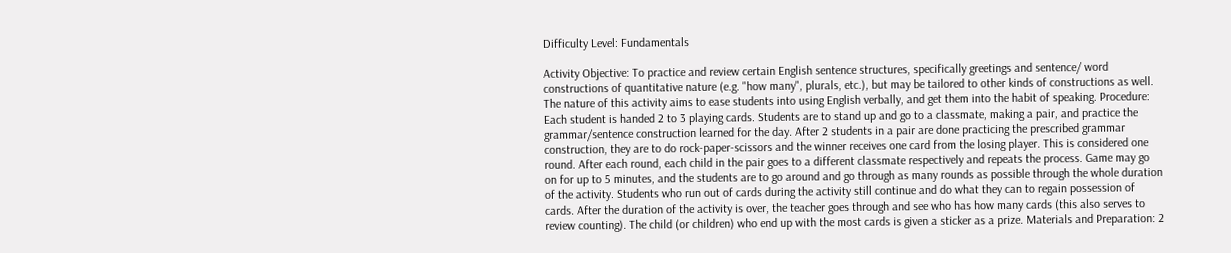Difficulty Level: Fundamentals

Activity Objective: To practice and review certain English sentence structures, specifically greetings and sentence/ word constructions of quantitative nature (e.g. "how many", plurals, etc.), but may be tailored to other kinds of constructions as well. The nature of this activity aims to ease students into using English verbally, and get them into the habit of speaking. Procedure: Each student is handed 2 to 3 playing cards. Students are to stand up and go to a classmate, making a pair, and practice the grammar/sentence construction learned for the day. After 2 students in a pair are done practicing the prescribed grammar construction, they are to do rock-paper-scissors and the winner receives one card from the losing player. This is considered one round. After each round, each child in the pair goes to a different classmate respectively and repeats the process. Game may go on for up to 5 minutes, and the students are to go around and go through as many rounds as possible through the whole duration of the activity. Students who run out of cards during the activity still continue and do what they can to regain possession of cards. After the duration of the activity is over, the teacher goes through and see who has how many cards (this also serves to review counting). The child (or children) who end up with the most cards is given a sticker as a prize. Materials and Preparation: 2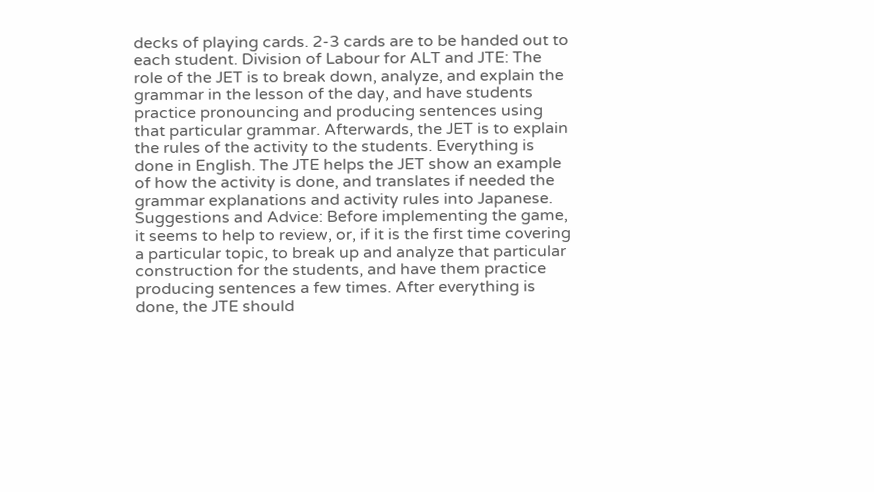decks of playing cards. 2-3 cards are to be handed out to each student. Division of Labour for ALT and JTE: The role of the JET is to break down, analyze, and explain the grammar in the lesson of the day, and have students practice pronouncing and producing sentences using that particular grammar. Afterwards, the JET is to explain the rules of the activity to the students. Everything is done in English. The JTE helps the JET show an example of how the activity is done, and translates if needed the grammar explanations and activity rules into Japanese. Suggestions and Advice: Before implementing the game, it seems to help to review, or, if it is the first time covering a particular topic, to break up and analyze that particular construction for the students, and have them practice producing sentences a few times. After everything is done, the JTE should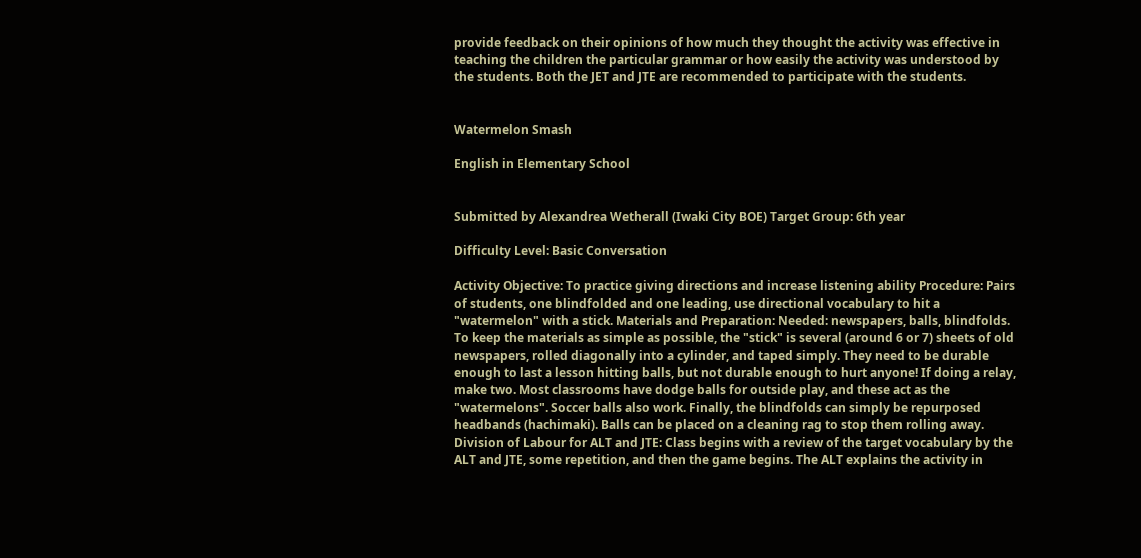provide feedback on their opinions of how much they thought the activity was effective in teaching the children the particular grammar or how easily the activity was understood by the students. Both the JET and JTE are recommended to participate with the students.


Watermelon Smash

English in Elementary School


Submitted by Alexandrea Wetherall (Iwaki City BOE) Target Group: 6th year

Difficulty Level: Basic Conversation

Activity Objective: To practice giving directions and increase listening ability Procedure: Pairs of students, one blindfolded and one leading, use directional vocabulary to hit a "watermelon" with a stick. Materials and Preparation: Needed: newspapers, balls, blindfolds. To keep the materials as simple as possible, the "stick" is several (around 6 or 7) sheets of old newspapers, rolled diagonally into a cylinder, and taped simply. They need to be durable enough to last a lesson hitting balls, but not durable enough to hurt anyone! If doing a relay, make two. Most classrooms have dodge balls for outside play, and these act as the "watermelons". Soccer balls also work. Finally, the blindfolds can simply be repurposed headbands (hachimaki). Balls can be placed on a cleaning rag to stop them rolling away. Division of Labour for ALT and JTE: Class begins with a review of the target vocabulary by the ALT and JTE, some repetition, and then the game begins. The ALT explains the activity in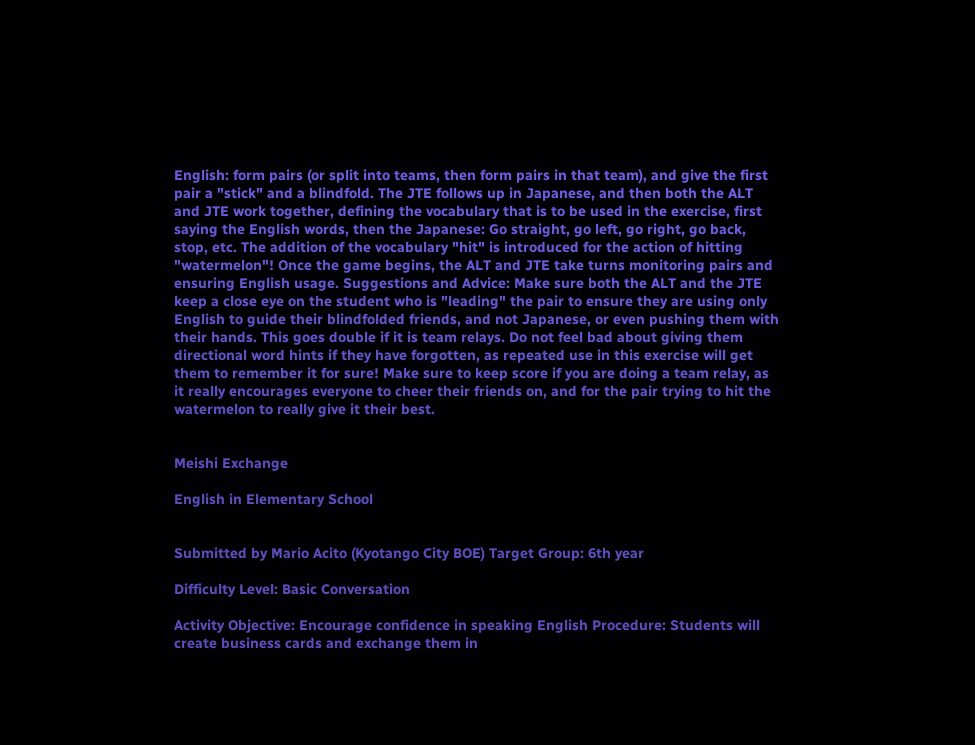English: form pairs (or split into teams, then form pairs in that team), and give the first pair a "stick" and a blindfold. The JTE follows up in Japanese, and then both the ALT and JTE work together, defining the vocabulary that is to be used in the exercise, first saying the English words, then the Japanese: Go straight, go left, go right, go back, stop, etc. The addition of the vocabulary "hit" is introduced for the action of hitting "watermelon"! Once the game begins, the ALT and JTE take turns monitoring pairs and ensuring English usage. Suggestions and Advice: Make sure both the ALT and the JTE keep a close eye on the student who is "leading" the pair to ensure they are using only English to guide their blindfolded friends, and not Japanese, or even pushing them with their hands. This goes double if it is team relays. Do not feel bad about giving them directional word hints if they have forgotten, as repeated use in this exercise will get them to remember it for sure! Make sure to keep score if you are doing a team relay, as it really encourages everyone to cheer their friends on, and for the pair trying to hit the watermelon to really give it their best.


Meishi Exchange

English in Elementary School


Submitted by Mario Acito (Kyotango City BOE) Target Group: 6th year

Difficulty Level: Basic Conversation

Activity Objective: Encourage confidence in speaking English Procedure: Students will create business cards and exchange them in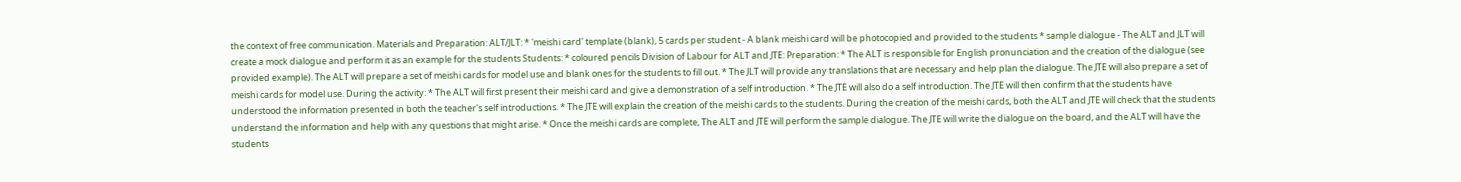the context of free communication. Materials and Preparation: ALT/JLT: * 'meishi card' template (blank), 5 cards per student - A blank meishi card will be photocopied and provided to the students * sample dialogue - The ALT and JLT will create a mock dialogue and perform it as an example for the students Students: * coloured pencils Division of Labour for ALT and JTE: Preparation: * The ALT is responsible for English pronunciation and the creation of the dialogue (see provided example). The ALT will prepare a set of meishi cards for model use and blank ones for the students to fill out. * The JLT will provide any translations that are necessary and help plan the dialogue. The JTE will also prepare a set of meishi cards for model use. During the activity: * The ALT will first present their meishi card and give a demonstration of a self introduction. * The JTE will also do a self introduction. The JTE will then confirm that the students have understood the information presented in both the teacher's self introductions. * The JTE will explain the creation of the meishi cards to the students. During the creation of the meishi cards, both the ALT and JTE will check that the students understand the information and help with any questions that might arise. * Once the meishi cards are complete, The ALT and JTE will perform the sample dialogue. The JTE will write the dialogue on the board, and the ALT will have the students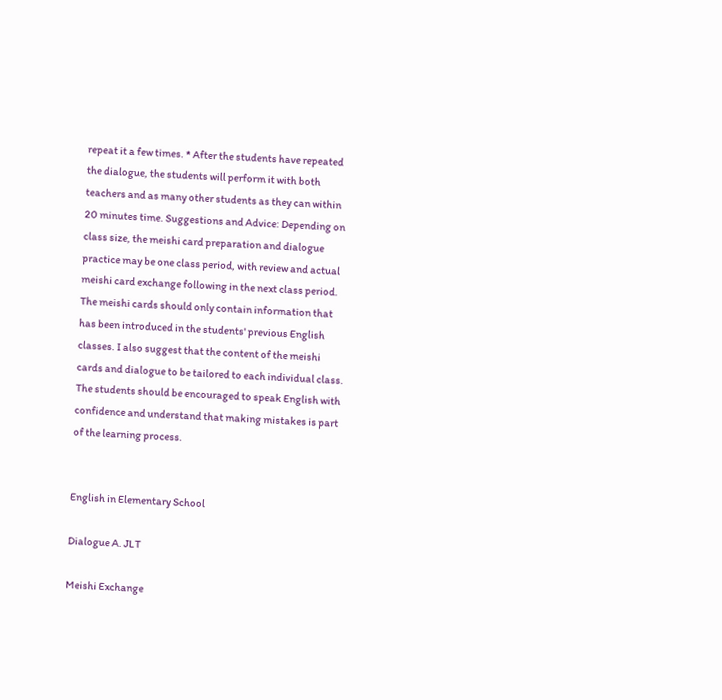repeat it a few times. * After the students have repeated the dialogue, the students will perform it with both teachers and as many other students as they can within 20 minutes time. Suggestions and Advice: Depending on class size, the meishi card preparation and dialogue practice may be one class period, with review and actual meishi card exchange following in the next class period. The meishi cards should only contain information that has been introduced in the students' previous English classes. I also suggest that the content of the meishi cards and dialogue to be tailored to each individual class. The students should be encouraged to speak English with confidence and understand that making mistakes is part of the learning process.


English in Elementary School

Dialogue A. JLT

Meishi Exchange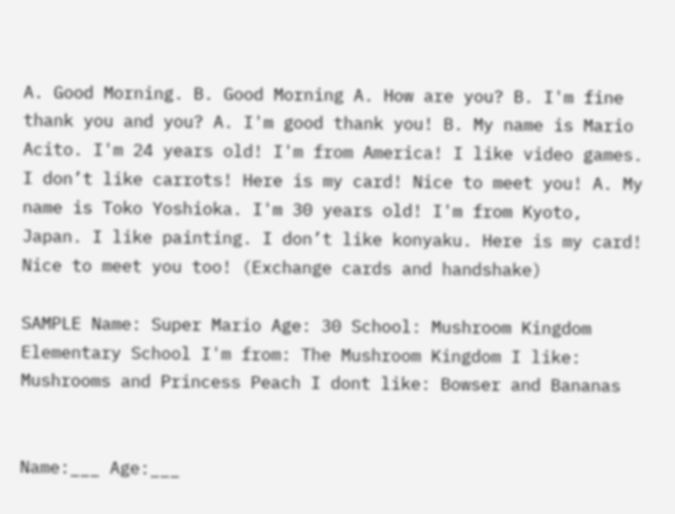A. Good Morning. B. Good Morning A. How are you? B. I'm fine thank you and you? A. I'm good thank you! B. My name is Mario Acito. I'm 24 years old! I'm from America! I like video games. I don’t like carrots! Here is my card! Nice to meet you! A. My name is Toko Yoshioka. I'm 30 years old! I'm from Kyoto, Japan. I like painting. I don’t like konyaku. Here is my card! Nice to meet you too! (Exchange cards and handshake)

SAMPLE Name: Super Mario Age: 30 School: Mushroom Kingdom Elementary School I'm from: The Mushroom Kingdom I like: Mushrooms and Princess Peach I dont like: Bowser and Bananas


Name:___ Age:___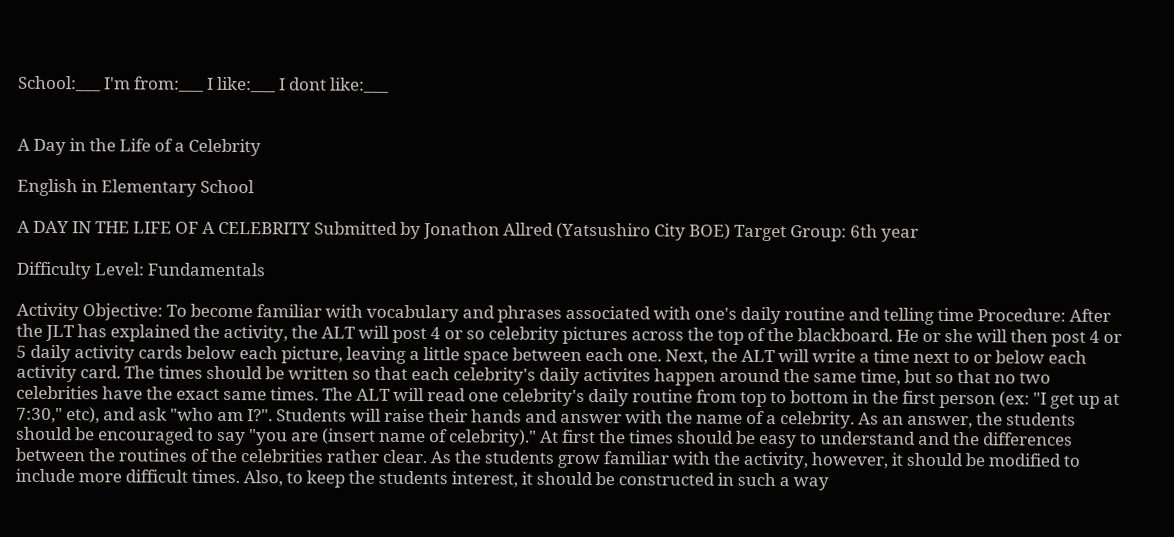School:___ I'm from:___ I like:___ I dont like:___


A Day in the Life of a Celebrity

English in Elementary School

A DAY IN THE LIFE OF A CELEBRITY Submitted by Jonathon Allred (Yatsushiro City BOE) Target Group: 6th year

Difficulty Level: Fundamentals

Activity Objective: To become familiar with vocabulary and phrases associated with one's daily routine and telling time Procedure: After the JLT has explained the activity, the ALT will post 4 or so celebrity pictures across the top of the blackboard. He or she will then post 4 or 5 daily activity cards below each picture, leaving a little space between each one. Next, the ALT will write a time next to or below each activity card. The times should be written so that each celebrity's daily activites happen around the same time, but so that no two celebrities have the exact same times. The ALT will read one celebrity's daily routine from top to bottom in the first person (ex: "I get up at 7:30," etc), and ask "who am I?". Students will raise their hands and answer with the name of a celebrity. As an answer, the students should be encouraged to say "you are (insert name of celebrity)." At first the times should be easy to understand and the differences between the routines of the celebrities rather clear. As the students grow familiar with the activity, however, it should be modified to include more difficult times. Also, to keep the students interest, it should be constructed in such a way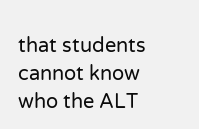that students cannot know who the ALT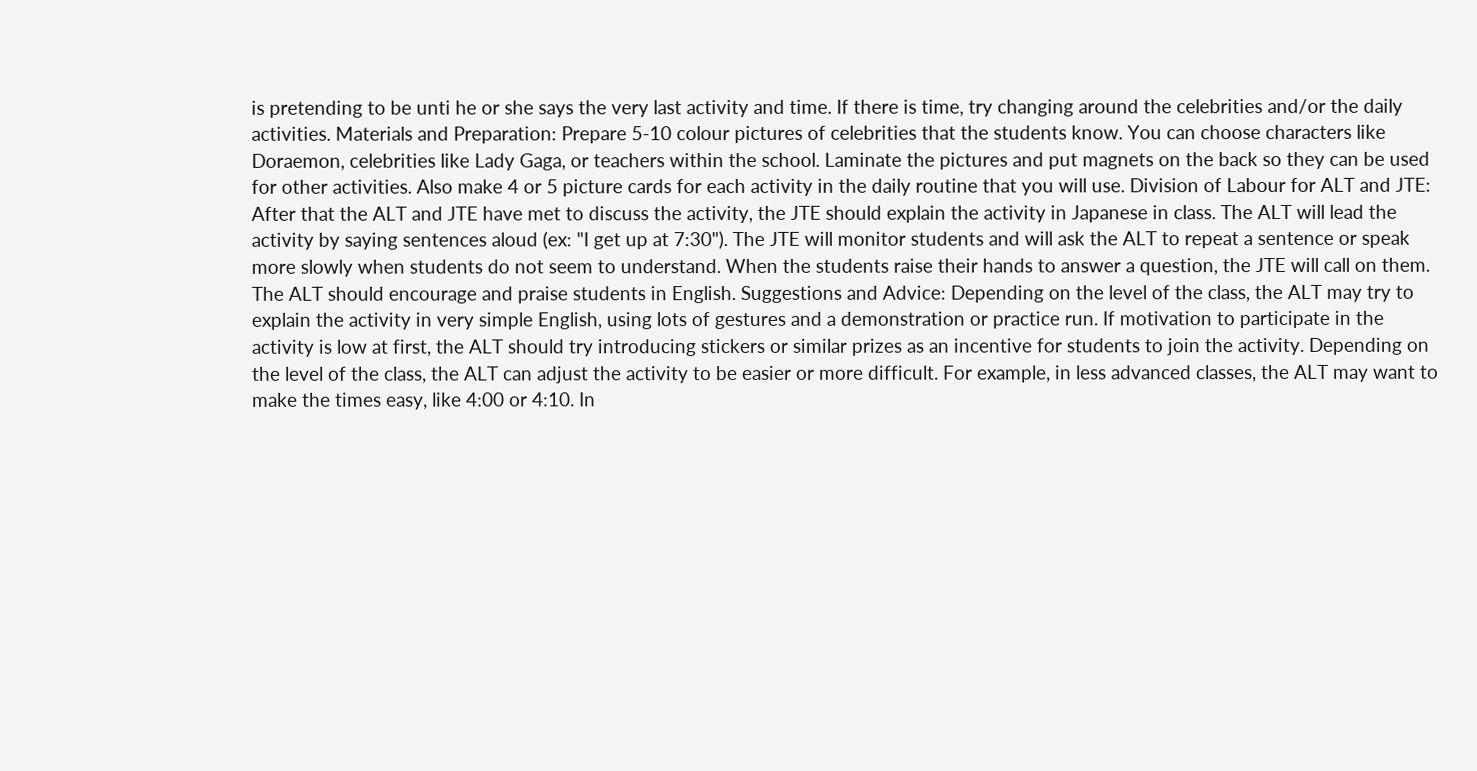is pretending to be unti he or she says the very last activity and time. If there is time, try changing around the celebrities and/or the daily activities. Materials and Preparation: Prepare 5-10 colour pictures of celebrities that the students know. You can choose characters like Doraemon, celebrities like Lady Gaga, or teachers within the school. Laminate the pictures and put magnets on the back so they can be used for other activities. Also make 4 or 5 picture cards for each activity in the daily routine that you will use. Division of Labour for ALT and JTE: After that the ALT and JTE have met to discuss the activity, the JTE should explain the activity in Japanese in class. The ALT will lead the activity by saying sentences aloud (ex: "I get up at 7:30"). The JTE will monitor students and will ask the ALT to repeat a sentence or speak more slowly when students do not seem to understand. When the students raise their hands to answer a question, the JTE will call on them. The ALT should encourage and praise students in English. Suggestions and Advice: Depending on the level of the class, the ALT may try to explain the activity in very simple English, using lots of gestures and a demonstration or practice run. If motivation to participate in the activity is low at first, the ALT should try introducing stickers or similar prizes as an incentive for students to join the activity. Depending on the level of the class, the ALT can adjust the activity to be easier or more difficult. For example, in less advanced classes, the ALT may want to make the times easy, like 4:00 or 4:10. In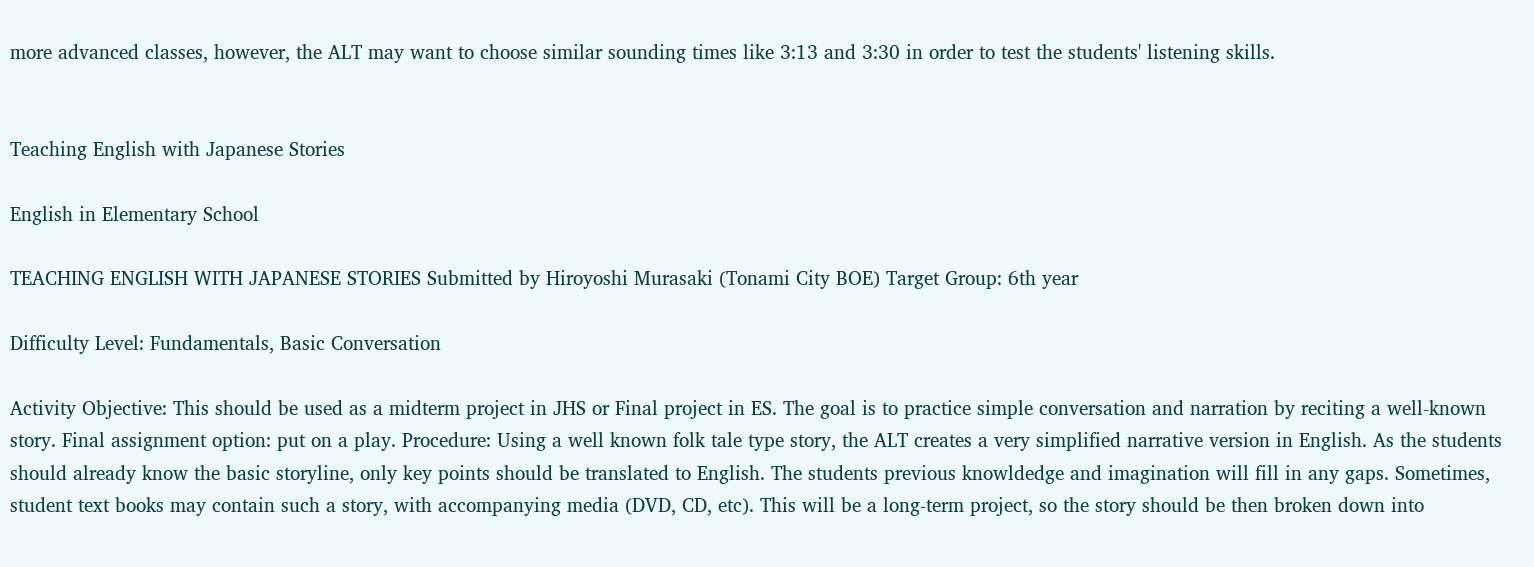more advanced classes, however, the ALT may want to choose similar sounding times like 3:13 and 3:30 in order to test the students' listening skills.


Teaching English with Japanese Stories

English in Elementary School

TEACHING ENGLISH WITH JAPANESE STORIES Submitted by Hiroyoshi Murasaki (Tonami City BOE) Target Group: 6th year

Difficulty Level: Fundamentals, Basic Conversation

Activity Objective: This should be used as a midterm project in JHS or Final project in ES. The goal is to practice simple conversation and narration by reciting a well-known story. Final assignment option: put on a play. Procedure: Using a well known folk tale type story, the ALT creates a very simplified narrative version in English. As the students should already know the basic storyline, only key points should be translated to English. The students previous knowldedge and imagination will fill in any gaps. Sometimes, student text books may contain such a story, with accompanying media (DVD, CD, etc). This will be a long-term project, so the story should be then broken down into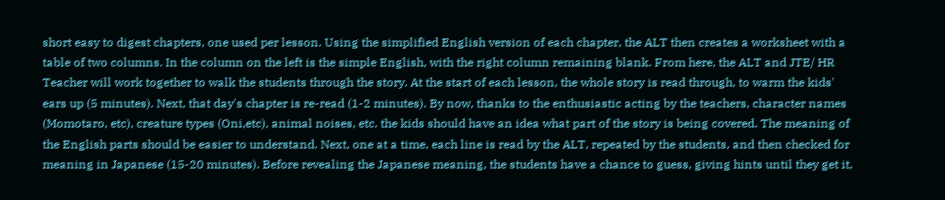short easy to digest chapters, one used per lesson. Using the simplified English version of each chapter, the ALT then creates a worksheet with a table of two columns. In the column on the left is the simple English, with the right column remaining blank. From here, the ALT and JTE/ HR Teacher will work together to walk the students through the story. At the start of each lesson, the whole story is read through, to warm the kids' ears up (5 minutes). Next, that day's chapter is re-read (1-2 minutes). By now, thanks to the enthusiastic acting by the teachers, character names (Momotaro, etc), creature types (Oni,etc), animal noises, etc. the kids should have an idea what part of the story is being covered. The meaning of the English parts should be easier to understand. Next, one at a time, each line is read by the ALT, repeated by the students, and then checked for meaning in Japanese (15-20 minutes). Before revealing the Japanese meaning, the students have a chance to guess, giving hints until they get it,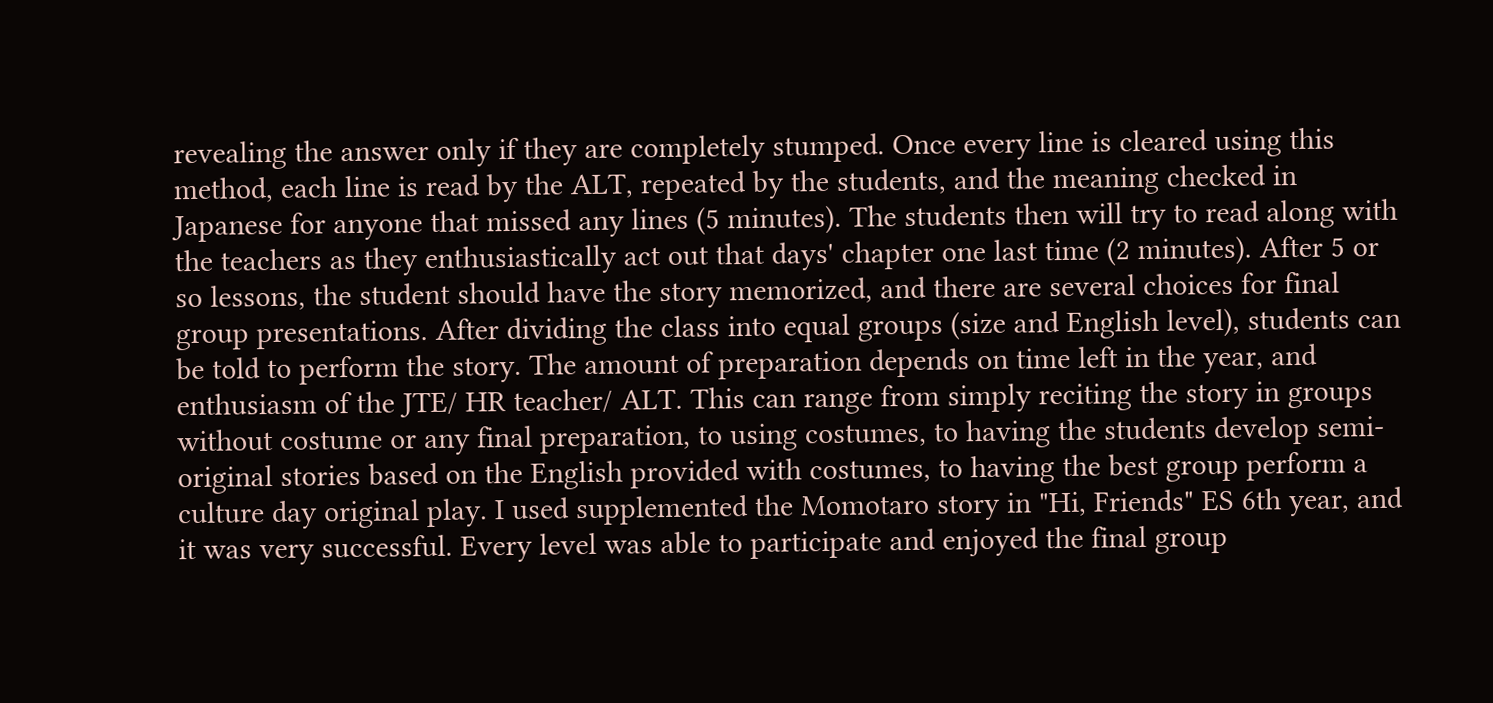revealing the answer only if they are completely stumped. Once every line is cleared using this method, each line is read by the ALT, repeated by the students, and the meaning checked in Japanese for anyone that missed any lines (5 minutes). The students then will try to read along with the teachers as they enthusiastically act out that days' chapter one last time (2 minutes). After 5 or so lessons, the student should have the story memorized, and there are several choices for final group presentations. After dividing the class into equal groups (size and English level), students can be told to perform the story. The amount of preparation depends on time left in the year, and enthusiasm of the JTE/ HR teacher/ ALT. This can range from simply reciting the story in groups without costume or any final preparation, to using costumes, to having the students develop semi-original stories based on the English provided with costumes, to having the best group perform a culture day original play. I used supplemented the Momotaro story in "Hi, Friends" ES 6th year, and it was very successful. Every level was able to participate and enjoyed the final group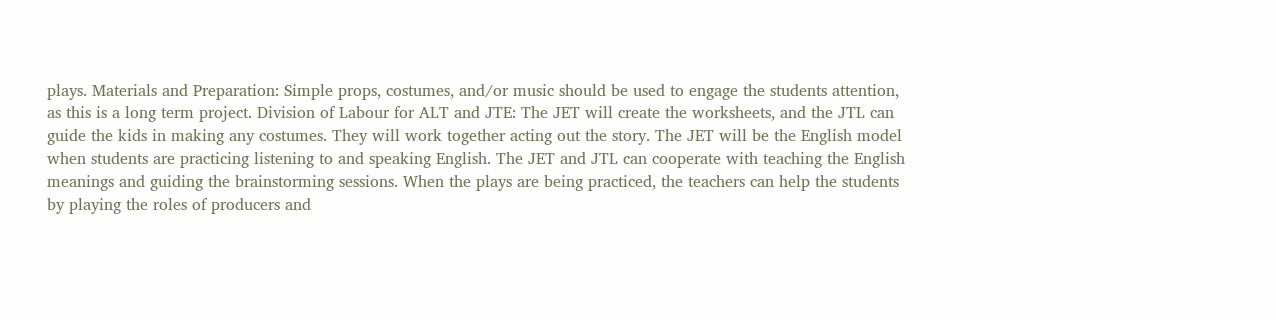plays. Materials and Preparation: Simple props, costumes, and/or music should be used to engage the students attention, as this is a long term project. Division of Labour for ALT and JTE: The JET will create the worksheets, and the JTL can guide the kids in making any costumes. They will work together acting out the story. The JET will be the English model when students are practicing listening to and speaking English. The JET and JTL can cooperate with teaching the English meanings and guiding the brainstorming sessions. When the plays are being practiced, the teachers can help the students by playing the roles of producers and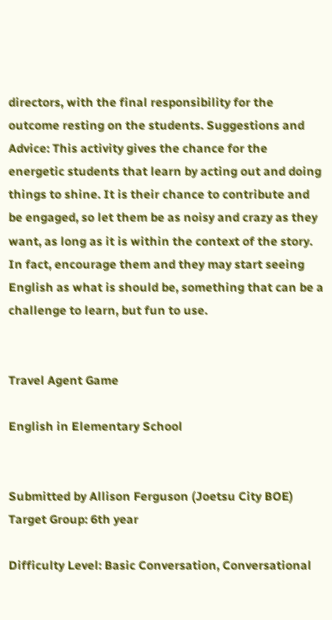directors, with the final responsibility for the outcome resting on the students. Suggestions and Advice: This activity gives the chance for the energetic students that learn by acting out and doing things to shine. It is their chance to contribute and be engaged, so let them be as noisy and crazy as they want, as long as it is within the context of the story. In fact, encourage them and they may start seeing English as what is should be, something that can be a challenge to learn, but fun to use.


Travel Agent Game

English in Elementary School


Submitted by Allison Ferguson (Joetsu City BOE) Target Group: 6th year

Difficulty Level: Basic Conversation, Conversational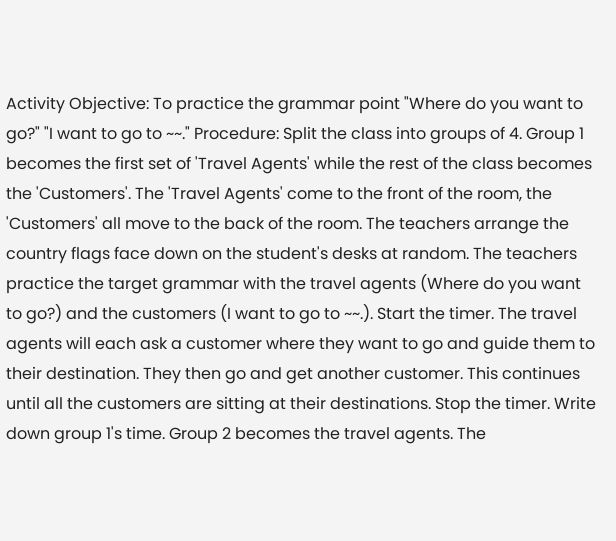Activity Objective: To practice the grammar point "Where do you want to go?" "I want to go to ~~." Procedure: Split the class into groups of 4. Group 1 becomes the first set of 'Travel Agents' while the rest of the class becomes the 'Customers'. The 'Travel Agents' come to the front of the room, the 'Customers' all move to the back of the room. The teachers arrange the country flags face down on the student's desks at random. The teachers practice the target grammar with the travel agents (Where do you want to go?) and the customers (I want to go to ~~.). Start the timer. The travel agents will each ask a customer where they want to go and guide them to their destination. They then go and get another customer. This continues until all the customers are sitting at their destinations. Stop the timer. Write down group 1's time. Group 2 becomes the travel agents. The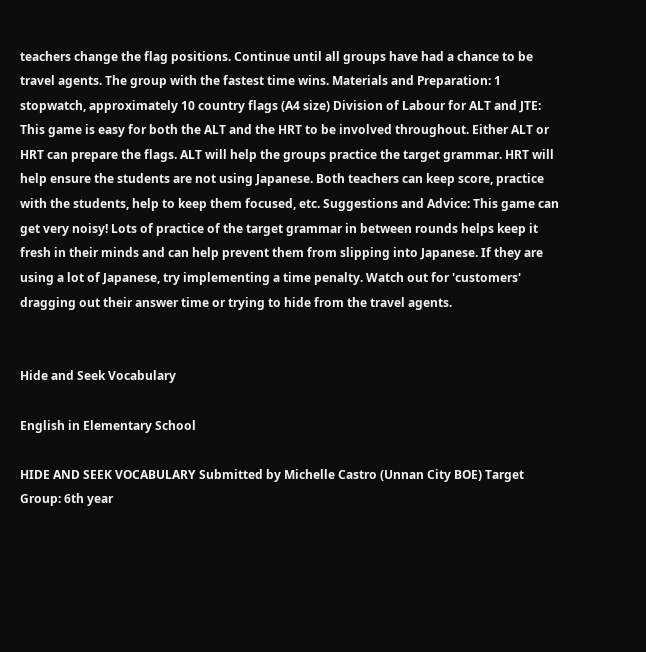teachers change the flag positions. Continue until all groups have had a chance to be travel agents. The group with the fastest time wins. Materials and Preparation: 1 stopwatch, approximately 10 country flags (A4 size) Division of Labour for ALT and JTE: This game is easy for both the ALT and the HRT to be involved throughout. Either ALT or HRT can prepare the flags. ALT will help the groups practice the target grammar. HRT will help ensure the students are not using Japanese. Both teachers can keep score, practice with the students, help to keep them focused, etc. Suggestions and Advice: This game can get very noisy! Lots of practice of the target grammar in between rounds helps keep it fresh in their minds and can help prevent them from slipping into Japanese. If they are using a lot of Japanese, try implementing a time penalty. Watch out for 'customers' dragging out their answer time or trying to hide from the travel agents.


Hide and Seek Vocabulary

English in Elementary School

HIDE AND SEEK VOCABULARY Submitted by Michelle Castro (Unnan City BOE) Target Group: 6th year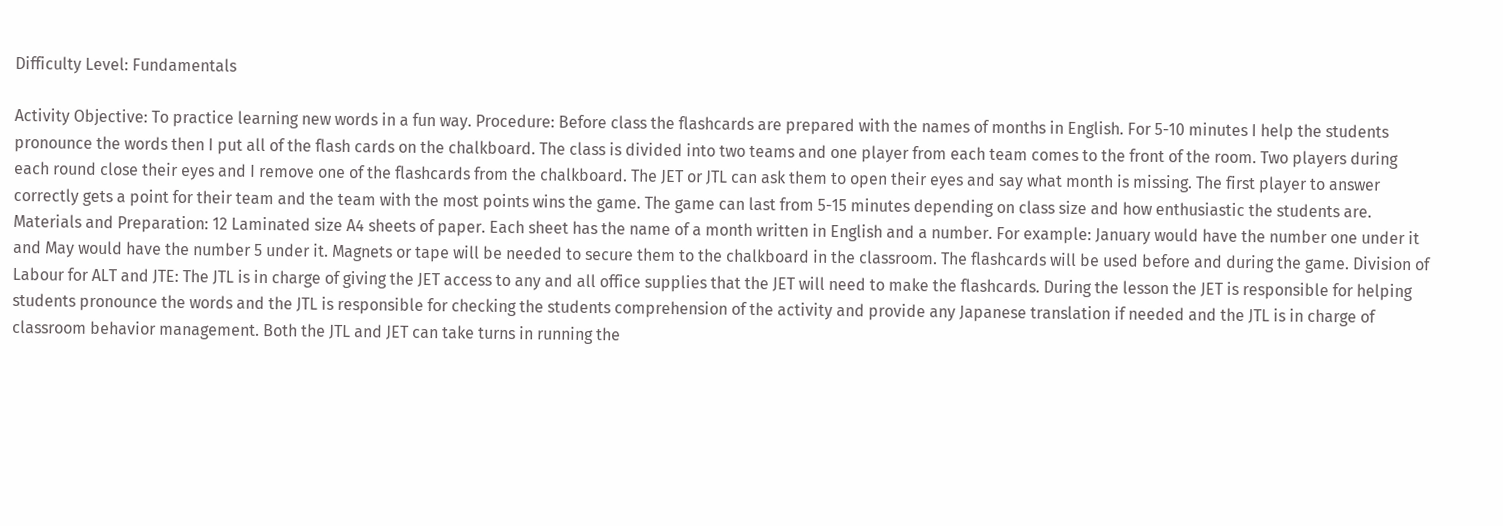Difficulty Level: Fundamentals

Activity Objective: To practice learning new words in a fun way. Procedure: Before class the flashcards are prepared with the names of months in English. For 5-10 minutes I help the students pronounce the words then I put all of the flash cards on the chalkboard. The class is divided into two teams and one player from each team comes to the front of the room. Two players during each round close their eyes and I remove one of the flashcards from the chalkboard. The JET or JTL can ask them to open their eyes and say what month is missing. The first player to answer correctly gets a point for their team and the team with the most points wins the game. The game can last from 5-15 minutes depending on class size and how enthusiastic the students are. Materials and Preparation: 12 Laminated size A4 sheets of paper. Each sheet has the name of a month written in English and a number. For example: January would have the number one under it and May would have the number 5 under it. Magnets or tape will be needed to secure them to the chalkboard in the classroom. The flashcards will be used before and during the game. Division of Labour for ALT and JTE: The JTL is in charge of giving the JET access to any and all office supplies that the JET will need to make the flashcards. During the lesson the JET is responsible for helping students pronounce the words and the JTL is responsible for checking the students comprehension of the activity and provide any Japanese translation if needed and the JTL is in charge of classroom behavior management. Both the JTL and JET can take turns in running the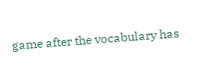game after the vocabulary has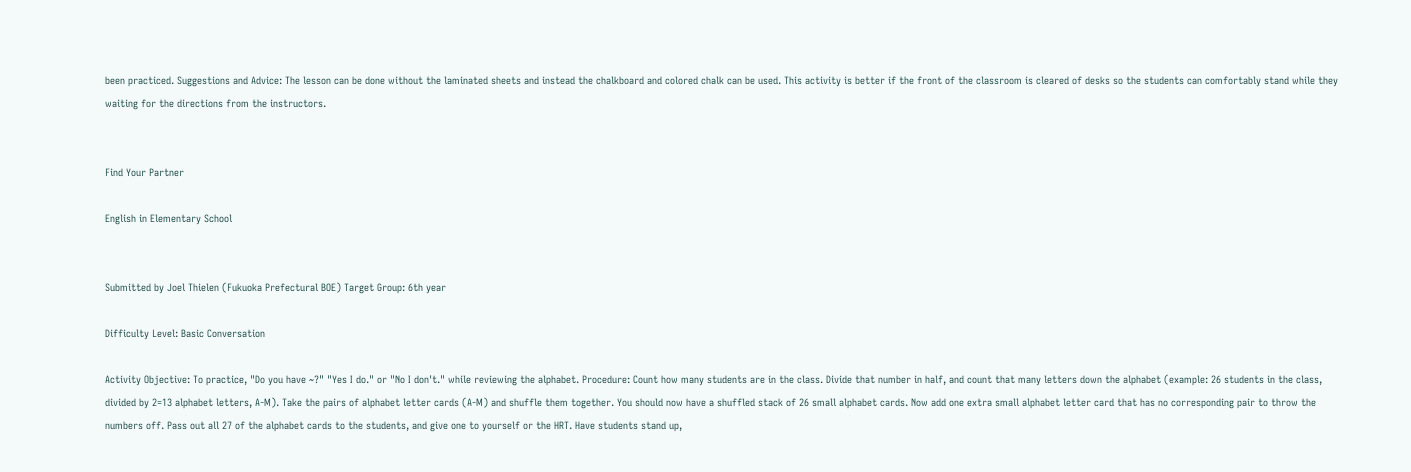been practiced. Suggestions and Advice: The lesson can be done without the laminated sheets and instead the chalkboard and colored chalk can be used. This activity is better if the front of the classroom is cleared of desks so the students can comfortably stand while they waiting for the directions from the instructors.


Find Your Partner

English in Elementary School


Submitted by Joel Thielen (Fukuoka Prefectural BOE) Target Group: 6th year

Difficulty Level: Basic Conversation

Activity Objective: To practice, "Do you have ~?" "Yes I do." or "No I don't." while reviewing the alphabet. Procedure: Count how many students are in the class. Divide that number in half, and count that many letters down the alphabet (example: 26 students in the class, divided by 2=13 alphabet letters, A-M). Take the pairs of alphabet letter cards (A-M) and shuffle them together. You should now have a shuffled stack of 26 small alphabet cards. Now add one extra small alphabet letter card that has no corresponding pair to throw the numbers off. Pass out all 27 of the alphabet cards to the students, and give one to yourself or the HRT. Have students stand up,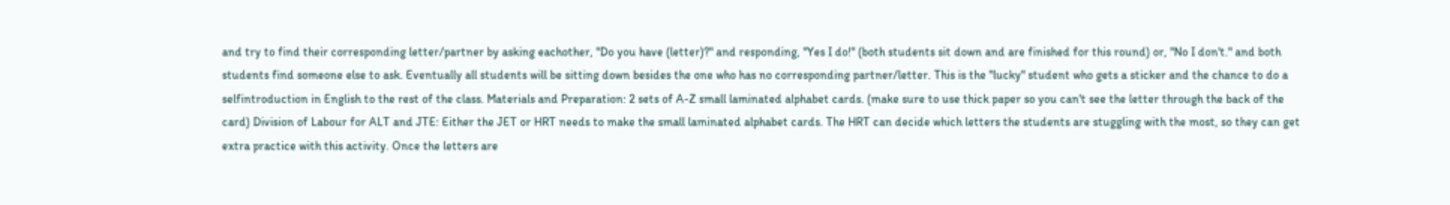and try to find their corresponding letter/partner by asking eachother, "Do you have (letter)?" and responding, "Yes I do!" (both students sit down and are finished for this round) or, "No I don't." and both students find someone else to ask. Eventually all students will be sitting down besides the one who has no corresponding partner/letter. This is the "lucky" student who gets a sticker and the chance to do a selfintroduction in English to the rest of the class. Materials and Preparation: 2 sets of A-Z small laminated alphabet cards. (make sure to use thick paper so you can't see the letter through the back of the card) Division of Labour for ALT and JTE: Either the JET or HRT needs to make the small laminated alphabet cards. The HRT can decide which letters the students are stuggling with the most, so they can get extra practice with this activity. Once the letters are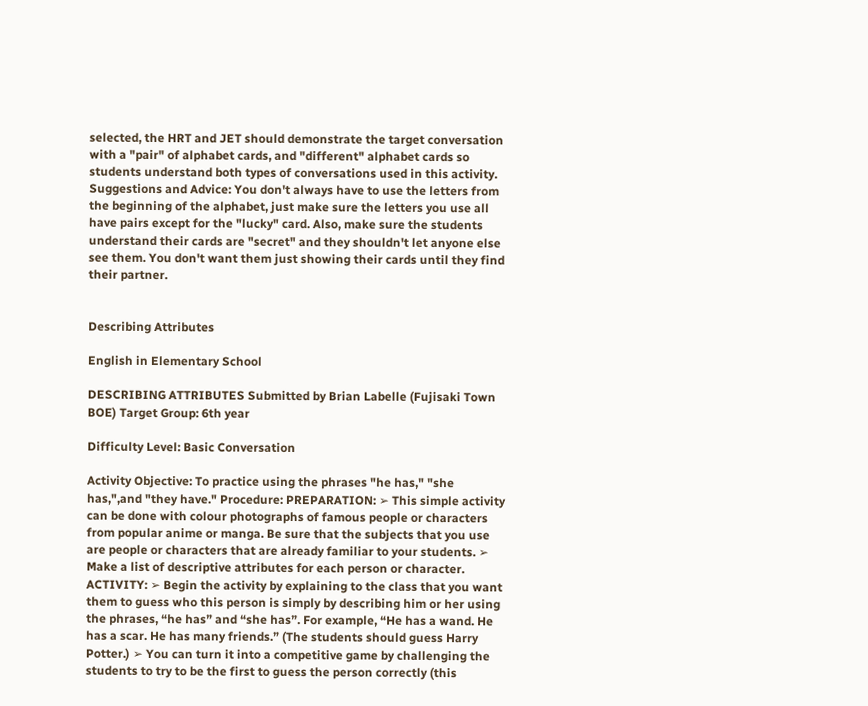selected, the HRT and JET should demonstrate the target conversation with a "pair" of alphabet cards, and "different" alphabet cards so students understand both types of conversations used in this activity. Suggestions and Advice: You don't always have to use the letters from the beginning of the alphabet, just make sure the letters you use all have pairs except for the "lucky" card. Also, make sure the students understand their cards are "secret" and they shouldn't let anyone else see them. You don't want them just showing their cards until they find their partner.


Describing Attributes

English in Elementary School

DESCRIBING ATTRIBUTES Submitted by Brian Labelle (Fujisaki Town BOE) Target Group: 6th year

Difficulty Level: Basic Conversation

Activity Objective: To practice using the phrases "he has," "she has,",and "they have." Procedure: PREPARATION: ➢ This simple activity can be done with colour photographs of famous people or characters from popular anime or manga. Be sure that the subjects that you use are people or characters that are already familiar to your students. ➢ Make a list of descriptive attributes for each person or character. ACTIVITY: ➢ Begin the activity by explaining to the class that you want them to guess who this person is simply by describing him or her using the phrases, “he has” and “she has”. For example, “He has a wand. He has a scar. He has many friends.” (The students should guess Harry Potter.) ➢ You can turn it into a competitive game by challenging the students to try to be the first to guess the person correctly (this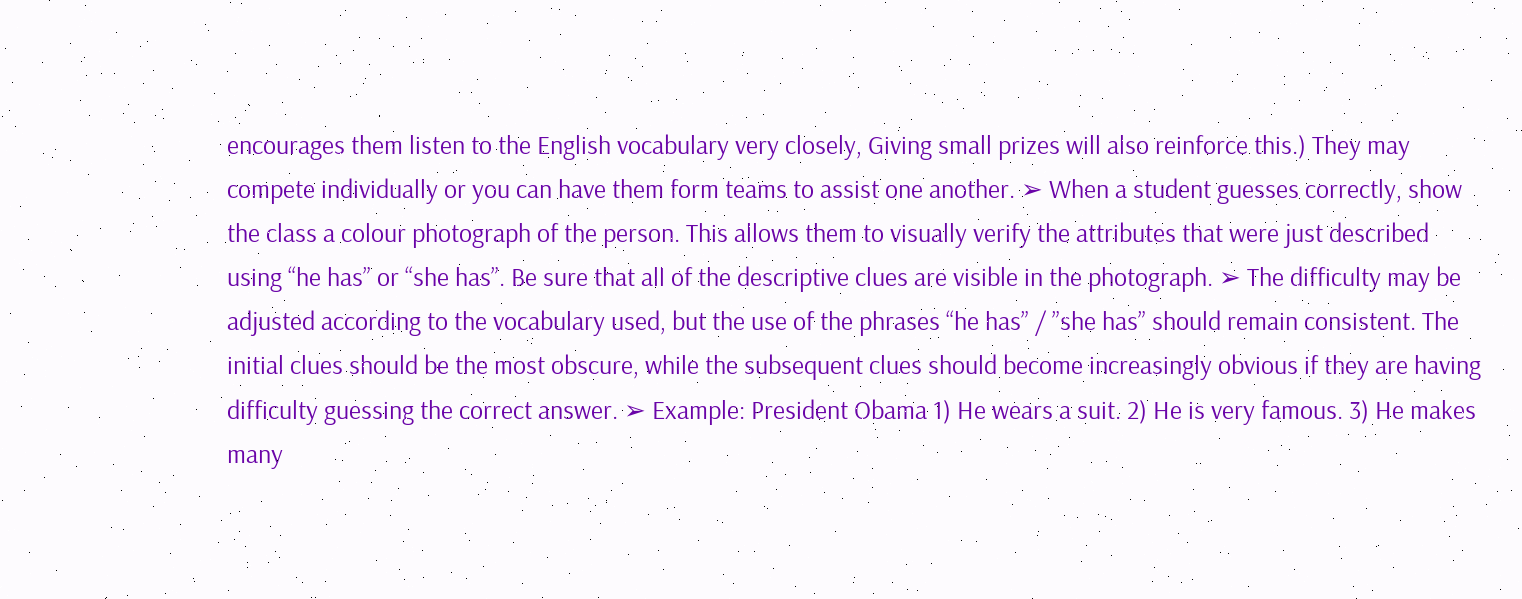encourages them listen to the English vocabulary very closely, Giving small prizes will also reinforce this.) They may compete individually or you can have them form teams to assist one another. ➢ When a student guesses correctly, show the class a colour photograph of the person. This allows them to visually verify the attributes that were just described using “he has” or “she has”. Be sure that all of the descriptive clues are visible in the photograph. ➢ The difficulty may be adjusted according to the vocabulary used, but the use of the phrases “he has” / ”she has” should remain consistent. The initial clues should be the most obscure, while the subsequent clues should become increasingly obvious if they are having difficulty guessing the correct answer. ➢ Example: President Obama 1) He wears a suit. 2) He is very famous. 3) He makes many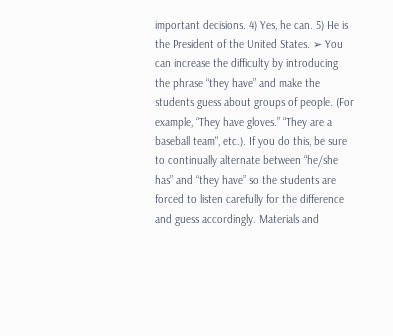important decisions. 4) Yes, he can. 5) He is the President of the United States. ➢ You can increase the difficulty by introducing the phrase “they have” and make the students guess about groups of people. (For example, “They have gloves.” “They are a baseball team", etc.). If you do this, be sure to continually alternate between “he/she has” and “they have” so the students are forced to listen carefully for the difference and guess accordingly. Materials and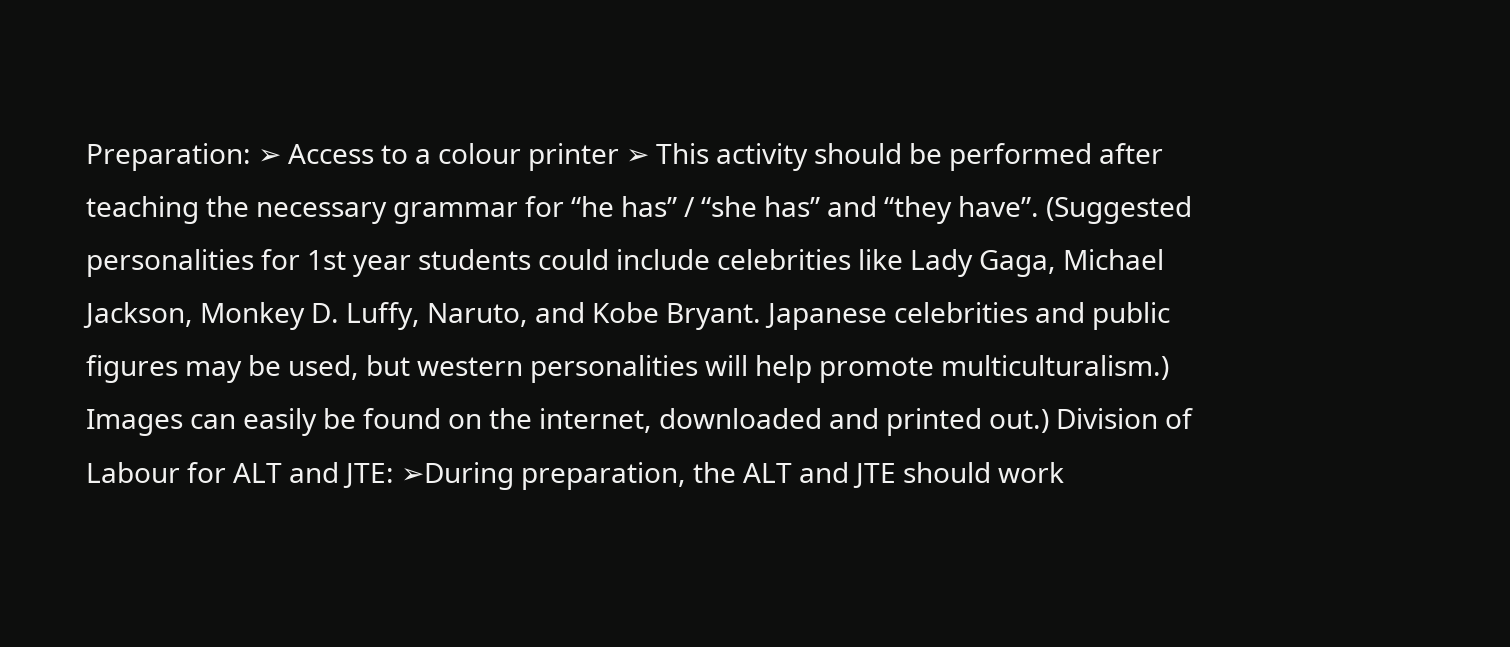Preparation: ➢ Access to a colour printer ➢ This activity should be performed after teaching the necessary grammar for “he has” / “she has” and “they have”. (Suggested personalities for 1st year students could include celebrities like Lady Gaga, Michael Jackson, Monkey D. Luffy, Naruto, and Kobe Bryant. Japanese celebrities and public figures may be used, but western personalities will help promote multiculturalism.) Images can easily be found on the internet, downloaded and printed out.) Division of Labour for ALT and JTE: ➢During preparation, the ALT and JTE should work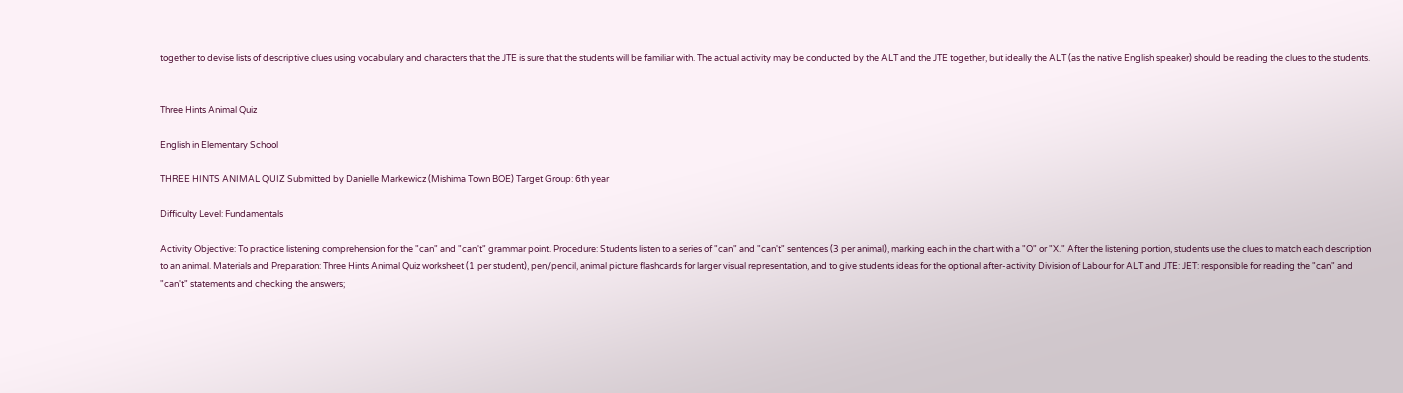together to devise lists of descriptive clues using vocabulary and characters that the JTE is sure that the students will be familiar with. The actual activity may be conducted by the ALT and the JTE together, but ideally the ALT (as the native English speaker) should be reading the clues to the students.


Three Hints Animal Quiz

English in Elementary School

THREE HINTS ANIMAL QUIZ Submitted by Danielle Markewicz (Mishima Town BOE) Target Group: 6th year

Difficulty Level: Fundamentals

Activity Objective: To practice listening comprehension for the "can" and "can't" grammar point. Procedure: Students listen to a series of "can" and "can't" sentences (3 per animal), marking each in the chart with a "O" or "X." After the listening portion, students use the clues to match each description to an animal. Materials and Preparation: Three Hints Animal Quiz worksheet (1 per student), pen/pencil, animal picture flashcards for larger visual representation, and to give students ideas for the optional after-activity Division of Labour for ALT and JTE: JET: responsible for reading the "can" and "can't" statements and checking the answers;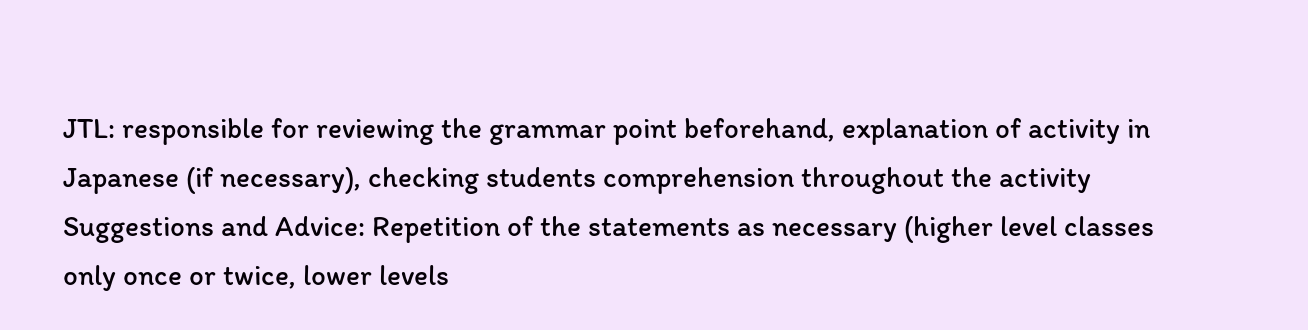JTL: responsible for reviewing the grammar point beforehand, explanation of activity in Japanese (if necessary), checking students comprehension throughout the activity Suggestions and Advice: Repetition of the statements as necessary (higher level classes only once or twice, lower levels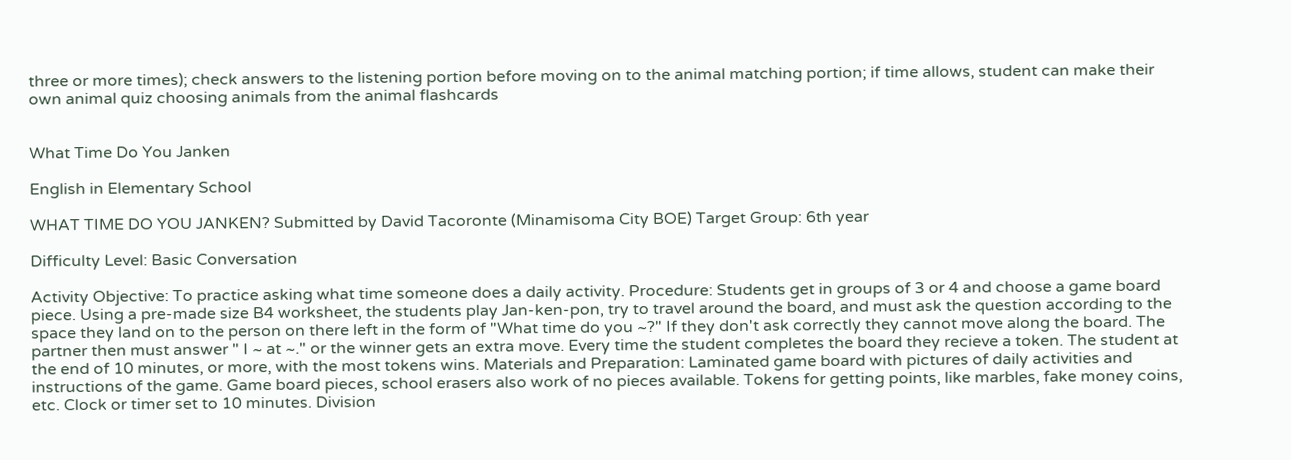three or more times); check answers to the listening portion before moving on to the animal matching portion; if time allows, student can make their own animal quiz choosing animals from the animal flashcards


What Time Do You Janken

English in Elementary School

WHAT TIME DO YOU JANKEN? Submitted by David Tacoronte (Minamisoma City BOE) Target Group: 6th year

Difficulty Level: Basic Conversation

Activity Objective: To practice asking what time someone does a daily activity. Procedure: Students get in groups of 3 or 4 and choose a game board piece. Using a pre-made size B4 worksheet, the students play Jan-ken-pon, try to travel around the board, and must ask the question according to the space they land on to the person on there left in the form of "What time do you ~?" If they don't ask correctly they cannot move along the board. The partner then must answer " I ~ at ~." or the winner gets an extra move. Every time the student completes the board they recieve a token. The student at the end of 10 minutes, or more, with the most tokens wins. Materials and Preparation: Laminated game board with pictures of daily activities and instructions of the game. Game board pieces, school erasers also work of no pieces available. Tokens for getting points, like marbles, fake money coins, etc. Clock or timer set to 10 minutes. Division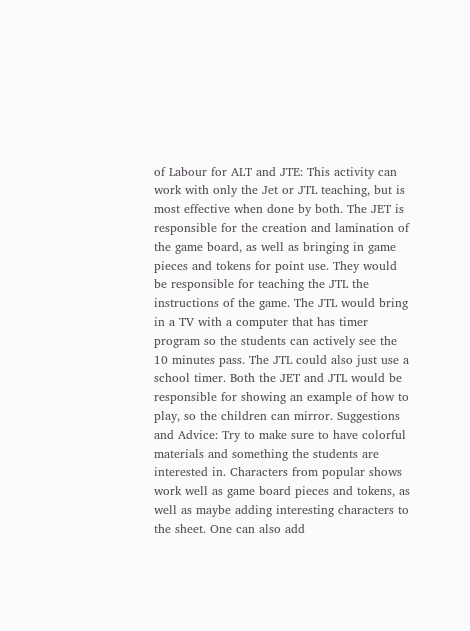of Labour for ALT and JTE: This activity can work with only the Jet or JTL teaching, but is most effective when done by both. The JET is responsible for the creation and lamination of the game board, as well as bringing in game pieces and tokens for point use. They would be responsible for teaching the JTL the instructions of the game. The JTL would bring in a TV with a computer that has timer program so the students can actively see the 10 minutes pass. The JTL could also just use a school timer. Both the JET and JTL would be responsible for showing an example of how to play, so the children can mirror. Suggestions and Advice: Try to make sure to have colorful materials and something the students are interested in. Characters from popular shows work well as game board pieces and tokens, as well as maybe adding interesting characters to the sheet. One can also add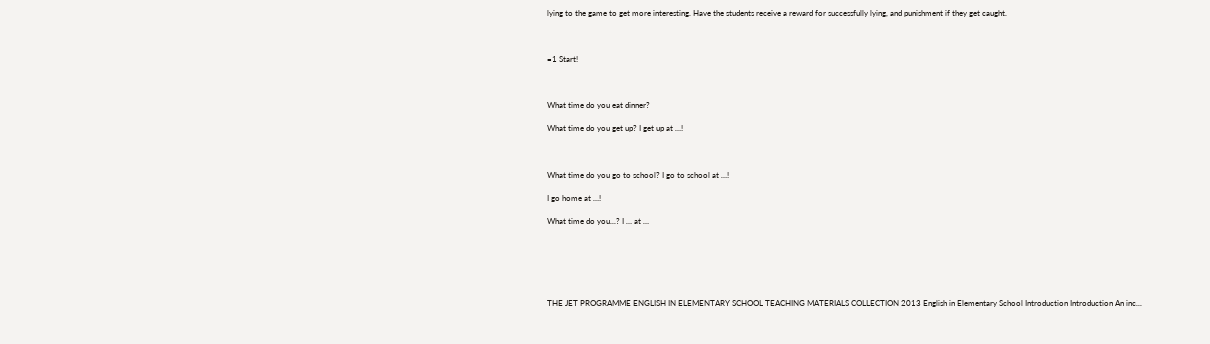lying to the game to get more interesting. Have the students receive a reward for successfully lying, and punishment if they get caught.



=1 Start!



What time do you eat dinner?

What time do you get up? I get up at …!



What time do you go to school? I go to school at …!

I go home at …!

What time do you...? I … at …






THE JET PROGRAMME ENGLISH IN ELEMENTARY SCHOOL TEACHING MATERIALS COLLECTION 2013 English in Elementary School Introduction Introduction An inc...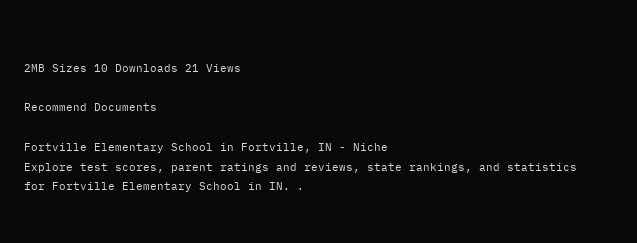2MB Sizes 10 Downloads 21 Views

Recommend Documents

Fortville Elementary School in Fortville, IN - Niche
Explore test scores, parent ratings and reviews, state rankings, and statistics for Fortville Elementary School in IN. .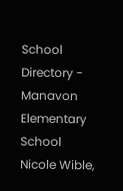School Directory - Manavon Elementary School
Nicole Wible,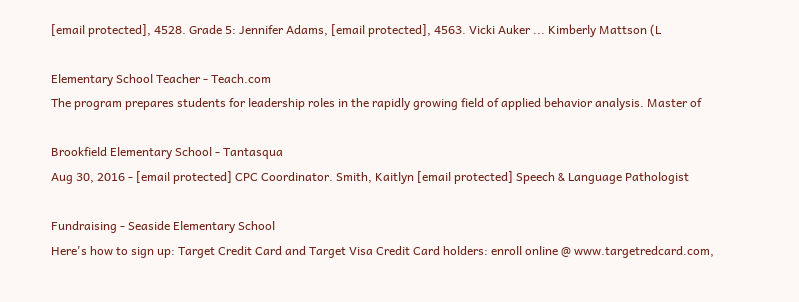[email protected], 4528. Grade 5: Jennifer Adams, [email protected], 4563. Vicki Auker ... Kimberly Mattson (L

Elementary School Teacher - Teach.com
The program prepares students for leadership roles in the rapidly growing field of applied behavior analysis. Master of

Brookfield Elementary School - Tantasqua
Aug 30, 2016 - [email protected] CPC Coordinator. Smith, Kaitlyn [email protected] Speech & Language Pathologist

Fundraising - Seaside Elementary School
Here's how to sign up: Target Credit Card and Target Visa Credit Card holders: enroll online @ www.targetredcard.com,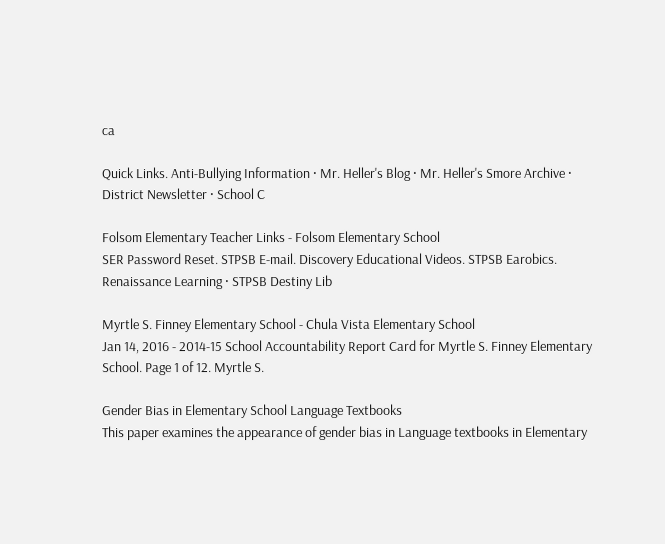ca

Quick Links. Anti-Bullying Information · Mr. Heller's Blog · Mr. Heller's Smore Archive · District Newsletter · School C

Folsom Elementary Teacher Links - Folsom Elementary School
SER Password Reset. STPSB E-mail. Discovery Educational Videos. STPSB Earobics. Renaissance Learning · STPSB Destiny Lib

Myrtle S. Finney Elementary School - Chula Vista Elementary School
Jan 14, 2016 - 2014-15 School Accountability Report Card for Myrtle S. Finney Elementary School. Page 1 of 12. Myrtle S.

Gender Bias in Elementary School Language Textbooks
This paper examines the appearance of gender bias in Language textbooks in Elementary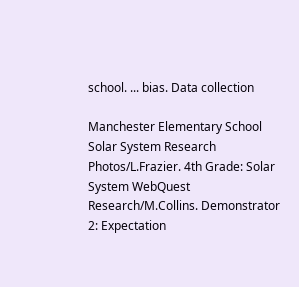school. ... bias. Data collection

Manchester Elementary School
Solar System Research Photos/L.Frazier. 4th Grade: Solar System WebQuest Research/M.Collins. Demonstrator 2: Expectation